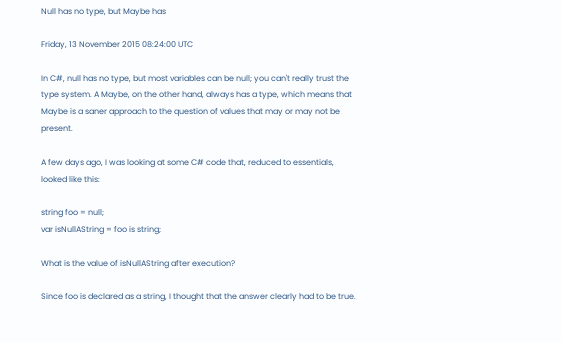Null has no type, but Maybe has

Friday, 13 November 2015 08:24:00 UTC

In C#, null has no type, but most variables can be null; you can't really trust the type system. A Maybe, on the other hand, always has a type, which means that Maybe is a saner approach to the question of values that may or may not be present.

A few days ago, I was looking at some C# code that, reduced to essentials, looked like this:

string foo = null;
var isNullAString = foo is string;

What is the value of isNullAString after execution?

Since foo is declared as a string, I thought that the answer clearly had to be true.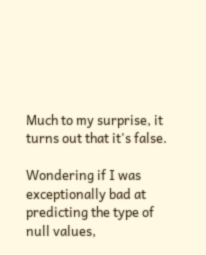Much to my surprise, it turns out that it's false.

Wondering if I was exceptionally bad at predicting the type of null values,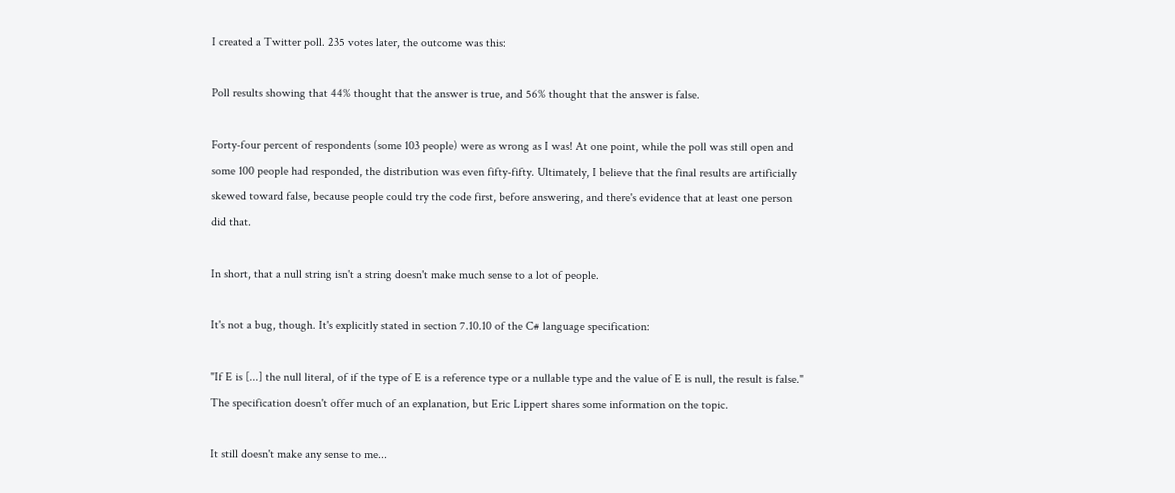I created a Twitter poll. 235 votes later, the outcome was this:

Poll results showing that 44% thought that the answer is true, and 56% thought that the answer is false.

Forty-four percent of respondents (some 103 people) were as wrong as I was! At one point, while the poll was still open and some 100 people had responded, the distribution was even fifty-fifty. Ultimately, I believe that the final results are artificially skewed toward false, because people could try the code first, before answering, and there's evidence that at least one person did that.

In short, that a null string isn't a string doesn't make much sense to a lot of people.

It's not a bug, though. It's explicitly stated in section 7.10.10 of the C# language specification:

"If E is [...] the null literal, of if the type of E is a reference type or a nullable type and the value of E is null, the result is false."
The specification doesn't offer much of an explanation, but Eric Lippert shares some information on the topic.

It still doesn't make any sense to me...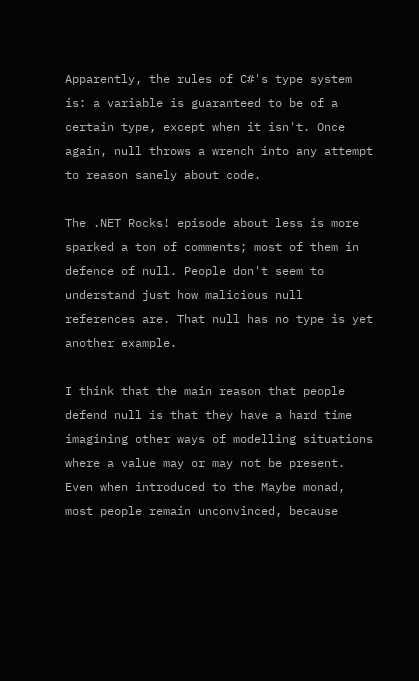Apparently, the rules of C#'s type system is: a variable is guaranteed to be of a certain type, except when it isn't. Once again, null throws a wrench into any attempt to reason sanely about code.

The .NET Rocks! episode about less is more sparked a ton of comments; most of them in defence of null. People don't seem to understand just how malicious null references are. That null has no type is yet another example.

I think that the main reason that people defend null is that they have a hard time imagining other ways of modelling situations where a value may or may not be present. Even when introduced to the Maybe monad, most people remain unconvinced, because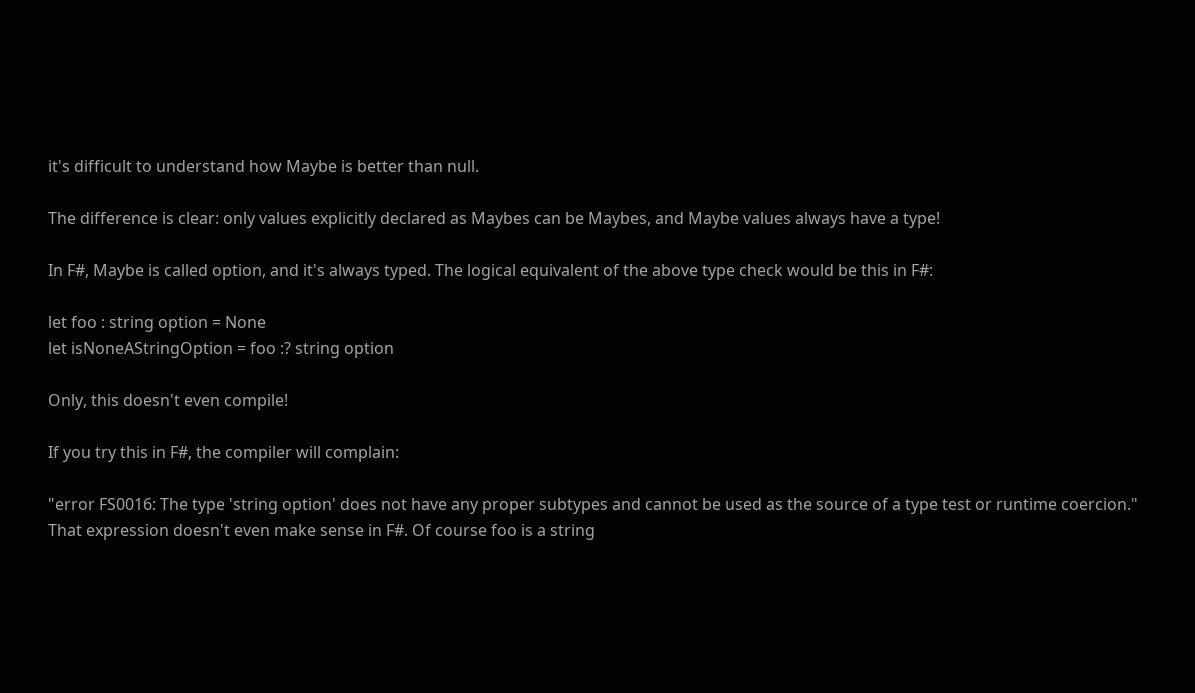it's difficult to understand how Maybe is better than null.

The difference is clear: only values explicitly declared as Maybes can be Maybes, and Maybe values always have a type!

In F#, Maybe is called option, and it's always typed. The logical equivalent of the above type check would be this in F#:

let foo : string option = None
let isNoneAStringOption = foo :? string option

Only, this doesn't even compile!

If you try this in F#, the compiler will complain:

"error FS0016: The type 'string option' does not have any proper subtypes and cannot be used as the source of a type test or runtime coercion."
That expression doesn't even make sense in F#. Of course foo is a string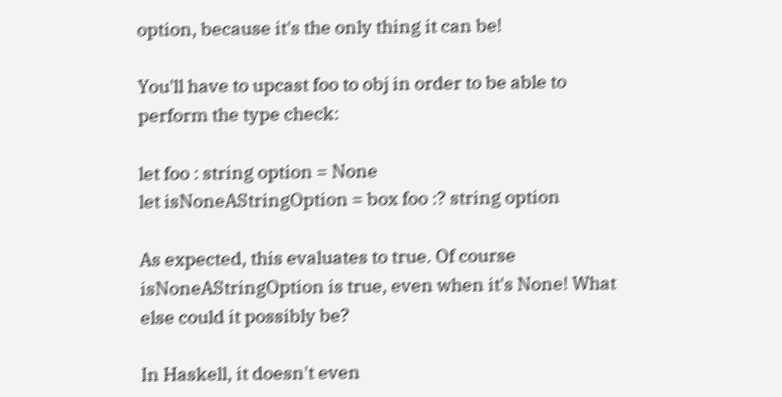option, because it's the only thing it can be!

You'll have to upcast foo to obj in order to be able to perform the type check:

let foo : string option = None
let isNoneAStringOption = box foo :? string option

As expected, this evaluates to true. Of course isNoneAStringOption is true, even when it's None! What else could it possibly be?

In Haskell, it doesn't even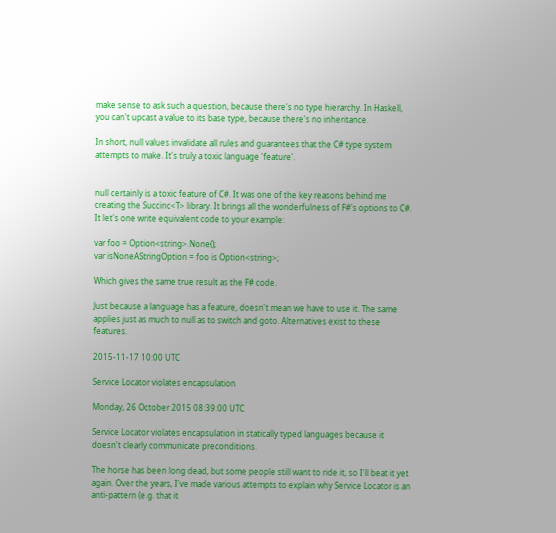make sense to ask such a question, because there's no type hierarchy. In Haskell, you can't upcast a value to its base type, because there's no inheritance.

In short, null values invalidate all rules and guarantees that the C# type system attempts to make. It's truly a toxic language 'feature'.


null certainly is a toxic feature of C#. It was one of the key reasons behind me creating the Succinc<T> library. It brings all the wonderfulness of F#'s options to C#. It let's one write equivalent code to your example:

var foo = Option<string>.None();
var isNoneAStringOption = foo is Option<string>;

Which gives the same true result as the F# code.

Just because a language has a feature, doesn't mean we have to use it. The same applies just as much to null as to switch and goto. Alternatives exist to these features.

2015-11-17 10:00 UTC

Service Locator violates encapsulation

Monday, 26 October 2015 08:39:00 UTC

Service Locator violates encapsulation in statically typed languages because it doesn't clearly communicate preconditions.

The horse has been long dead, but some people still want to ride it, so I'll beat it yet again. Over the years, I've made various attempts to explain why Service Locator is an anti-pattern (e.g. that it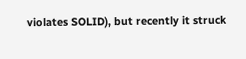violates SOLID), but recently it struck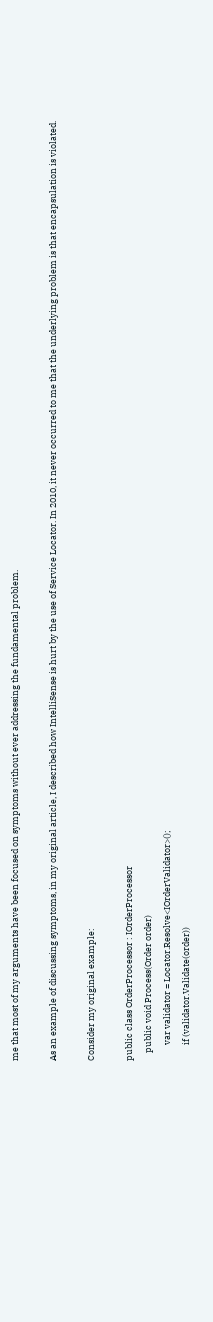me that most of my arguments have been focused on symptoms without ever addressing the fundamental problem.

As an example of discussing symptoms, in my original article, I described how IntelliSense is hurt by the use of Service Locator. In 2010, it never occurred to me that the underlying problem is that encapsulation is violated.

Consider my original example:

public class OrderProcessor : IOrderProcessor
    public void Process(Order order)
        var validator = Locator.Resolve<IOrderValidator>();
        if (validator.Validate(order))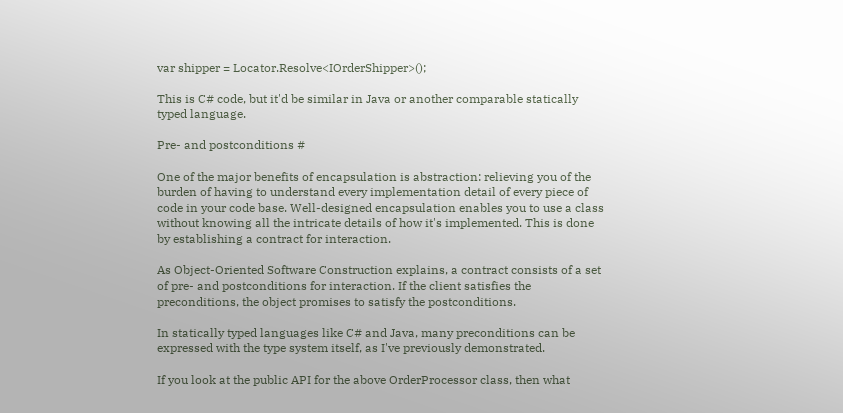var shipper = Locator.Resolve<IOrderShipper>();

This is C# code, but it'd be similar in Java or another comparable statically typed language.

Pre- and postconditions #

One of the major benefits of encapsulation is abstraction: relieving you of the burden of having to understand every implementation detail of every piece of code in your code base. Well-designed encapsulation enables you to use a class without knowing all the intricate details of how it's implemented. This is done by establishing a contract for interaction.

As Object-Oriented Software Construction explains, a contract consists of a set of pre- and postconditions for interaction. If the client satisfies the preconditions, the object promises to satisfy the postconditions.

In statically typed languages like C# and Java, many preconditions can be expressed with the type system itself, as I've previously demonstrated.

If you look at the public API for the above OrderProcessor class, then what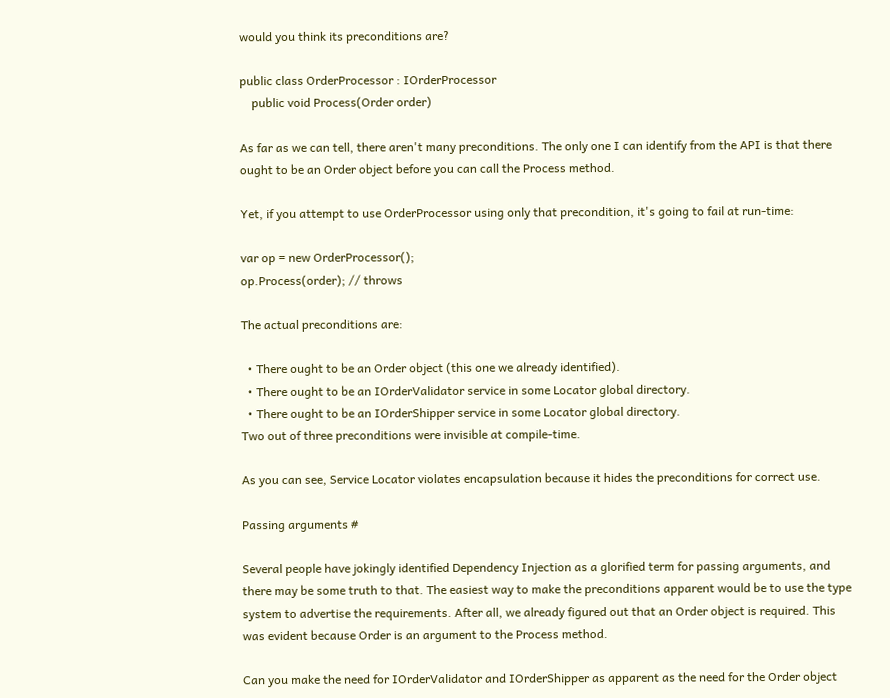would you think its preconditions are?

public class OrderProcessor : IOrderProcessor
    public void Process(Order order)

As far as we can tell, there aren't many preconditions. The only one I can identify from the API is that there ought to be an Order object before you can call the Process method.

Yet, if you attempt to use OrderProcessor using only that precondition, it's going to fail at run-time:

var op = new OrderProcessor();
op.Process(order); // throws

The actual preconditions are:

  • There ought to be an Order object (this one we already identified).
  • There ought to be an IOrderValidator service in some Locator global directory.
  • There ought to be an IOrderShipper service in some Locator global directory.
Two out of three preconditions were invisible at compile-time.

As you can see, Service Locator violates encapsulation because it hides the preconditions for correct use.

Passing arguments #

Several people have jokingly identified Dependency Injection as a glorified term for passing arguments, and there may be some truth to that. The easiest way to make the preconditions apparent would be to use the type system to advertise the requirements. After all, we already figured out that an Order object is required. This was evident because Order is an argument to the Process method.

Can you make the need for IOrderValidator and IOrderShipper as apparent as the need for the Order object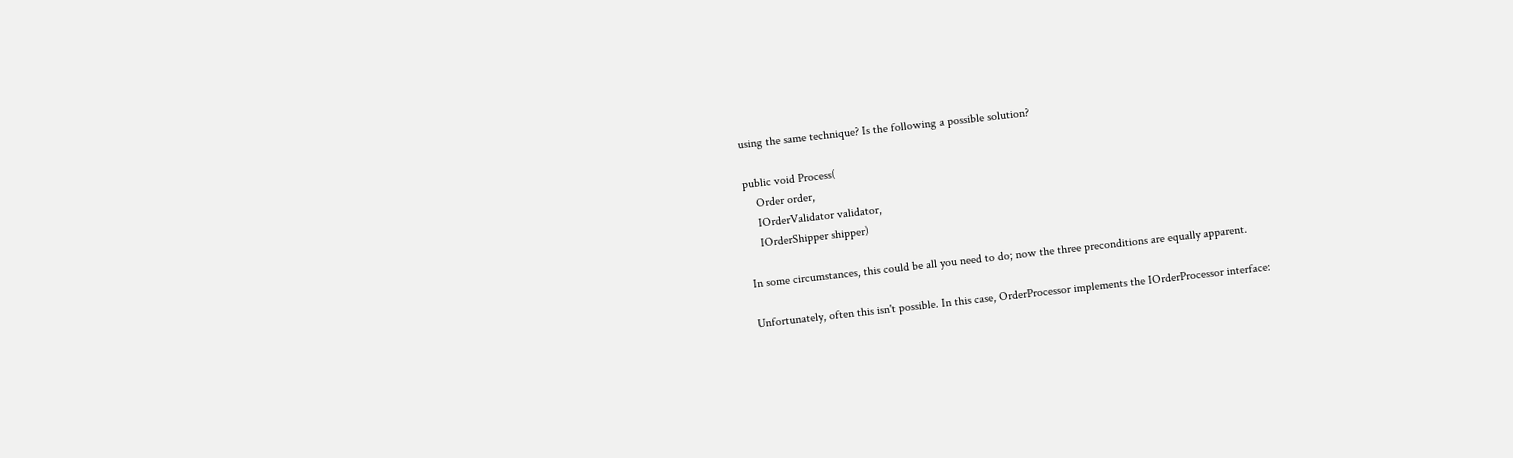using the same technique? Is the following a possible solution?

public void Process(
    Order order,
    IOrderValidator validator,
    IOrderShipper shipper)

In some circumstances, this could be all you need to do; now the three preconditions are equally apparent.

Unfortunately, often this isn't possible. In this case, OrderProcessor implements the IOrderProcessor interface: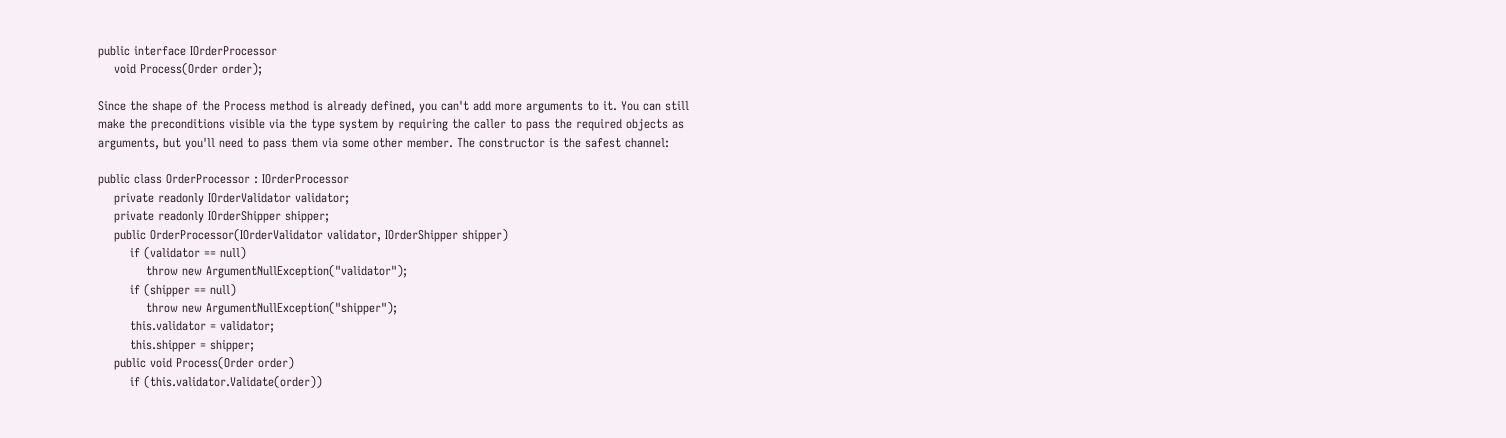public interface IOrderProcessor
    void Process(Order order);

Since the shape of the Process method is already defined, you can't add more arguments to it. You can still make the preconditions visible via the type system by requiring the caller to pass the required objects as arguments, but you'll need to pass them via some other member. The constructor is the safest channel:

public class OrderProcessor : IOrderProcessor
    private readonly IOrderValidator validator;
    private readonly IOrderShipper shipper;
    public OrderProcessor(IOrderValidator validator, IOrderShipper shipper)
        if (validator == null)
            throw new ArgumentNullException("validator");
        if (shipper == null)
            throw new ArgumentNullException("shipper");
        this.validator = validator;
        this.shipper = shipper;
    public void Process(Order order)
        if (this.validator.Validate(order))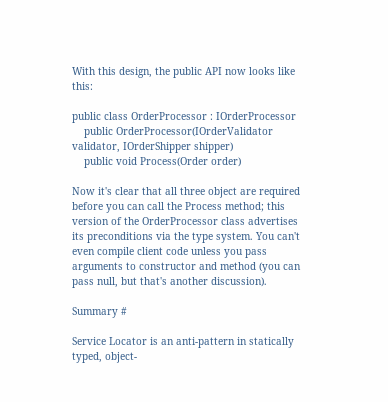With this design, the public API now looks like this:

public class OrderProcessor : IOrderProcessor
    public OrderProcessor(IOrderValidator validator, IOrderShipper shipper)
    public void Process(Order order)

Now it's clear that all three object are required before you can call the Process method; this version of the OrderProcessor class advertises its preconditions via the type system. You can't even compile client code unless you pass arguments to constructor and method (you can pass null, but that's another discussion).

Summary #

Service Locator is an anti-pattern in statically typed, object-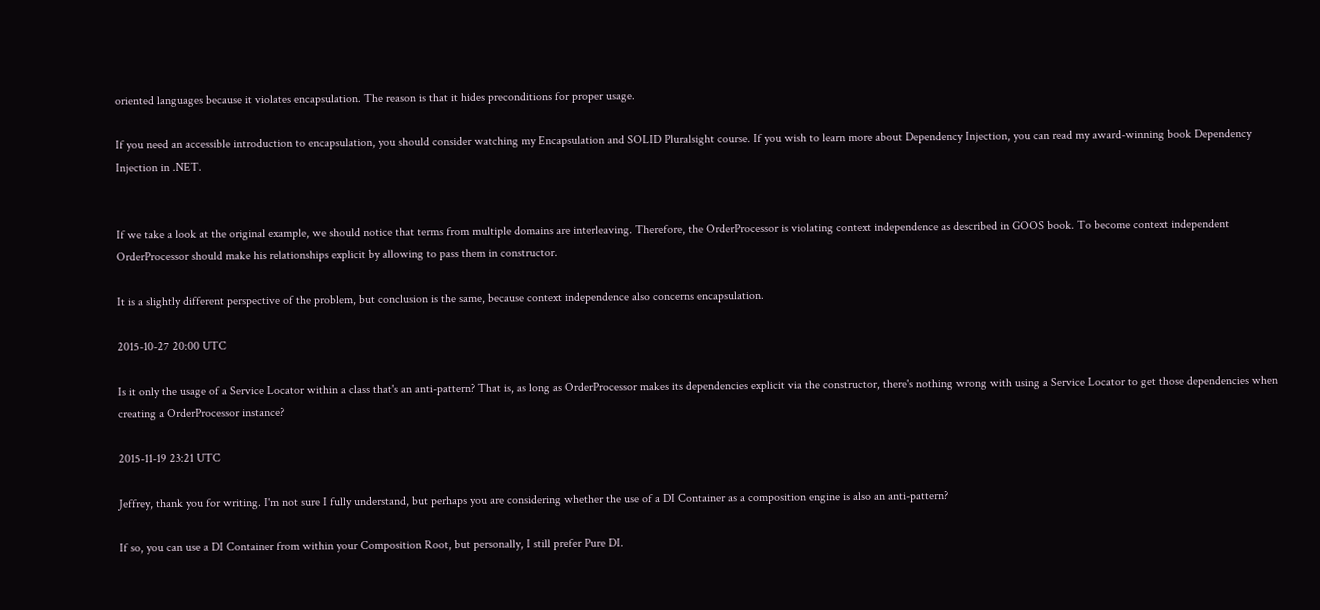oriented languages because it violates encapsulation. The reason is that it hides preconditions for proper usage.

If you need an accessible introduction to encapsulation, you should consider watching my Encapsulation and SOLID Pluralsight course. If you wish to learn more about Dependency Injection, you can read my award-winning book Dependency Injection in .NET.


If we take a look at the original example, we should notice that terms from multiple domains are interleaving. Therefore, the OrderProcessor is violating context independence as described in GOOS book. To become context independent OrderProcessor should make his relationships explicit by allowing to pass them in constructor.

It is a slightly different perspective of the problem, but conclusion is the same, because context independence also concerns encapsulation.

2015-10-27 20:00 UTC

Is it only the usage of a Service Locator within a class that's an anti-pattern? That is, as long as OrderProcessor makes its dependencies explicit via the constructor, there's nothing wrong with using a Service Locator to get those dependencies when creating a OrderProcessor instance?

2015-11-19 23:21 UTC

Jeffrey, thank you for writing. I'm not sure I fully understand, but perhaps you are considering whether the use of a DI Container as a composition engine is also an anti-pattern?

If so, you can use a DI Container from within your Composition Root, but personally, I still prefer Pure DI.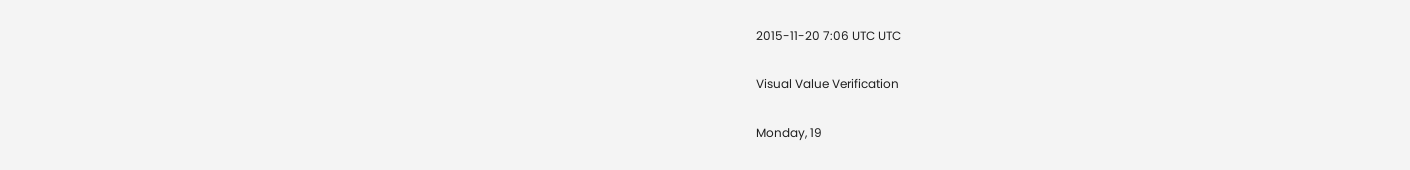2015-11-20 7:06 UTC UTC

Visual Value Verification

Monday, 19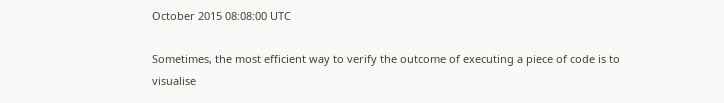October 2015 08:08:00 UTC

Sometimes, the most efficient way to verify the outcome of executing a piece of code is to visualise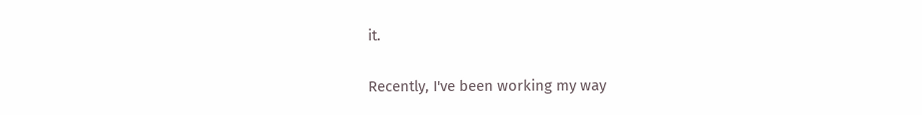it.

Recently, I've been working my way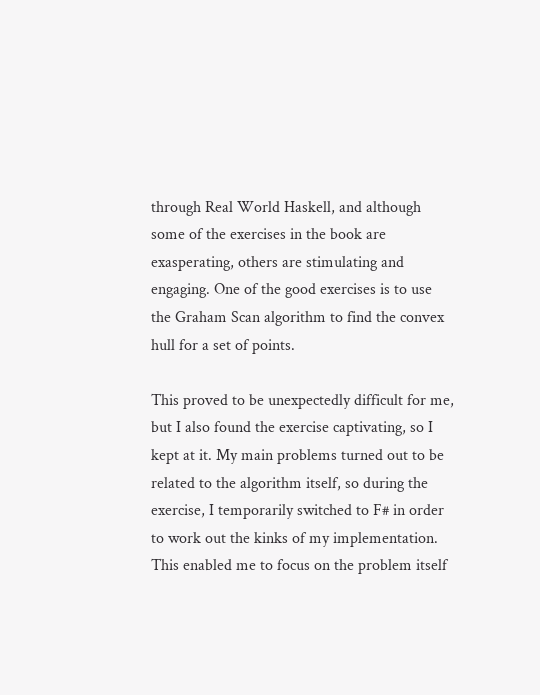through Real World Haskell, and although some of the exercises in the book are exasperating, others are stimulating and engaging. One of the good exercises is to use the Graham Scan algorithm to find the convex hull for a set of points.

This proved to be unexpectedly difficult for me, but I also found the exercise captivating, so I kept at it. My main problems turned out to be related to the algorithm itself, so during the exercise, I temporarily switched to F# in order to work out the kinks of my implementation. This enabled me to focus on the problem itself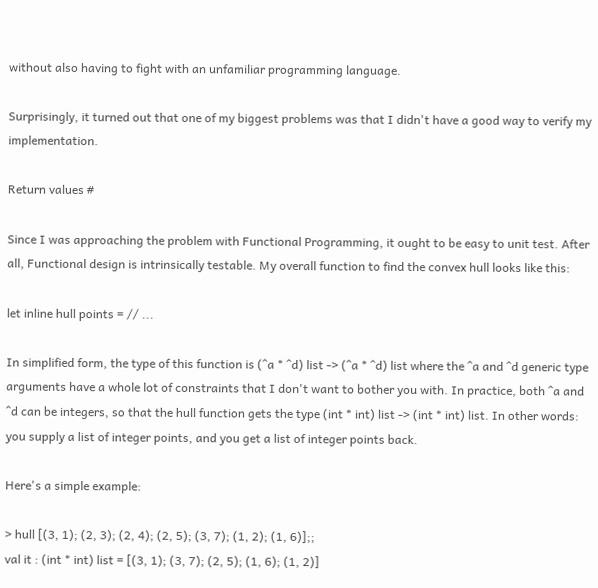without also having to fight with an unfamiliar programming language.

Surprisingly, it turned out that one of my biggest problems was that I didn't have a good way to verify my implementation.

Return values #

Since I was approaching the problem with Functional Programming, it ought to be easy to unit test. After all, Functional design is intrinsically testable. My overall function to find the convex hull looks like this:

let inline hull points = // ...

In simplified form, the type of this function is (^a * ^d) list -> (^a * ^d) list where the ^a and ^d generic type arguments have a whole lot of constraints that I don't want to bother you with. In practice, both ^a and ^d can be integers, so that the hull function gets the type (int * int) list -> (int * int) list. In other words: you supply a list of integer points, and you get a list of integer points back.

Here's a simple example:

> hull [(3, 1); (2, 3); (2, 4); (2, 5); (3, 7); (1, 2); (1, 6)];;
val it : (int * int) list = [(3, 1); (3, 7); (2, 5); (1, 6); (1, 2)]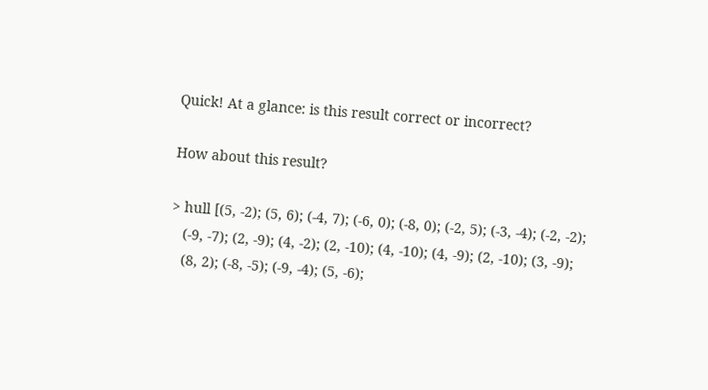Quick! At a glance: is this result correct or incorrect?

How about this result?

> hull [(5, -2); (5, 6); (-4, 7); (-6, 0); (-8, 0); (-2, 5); (-3, -4); (-2, -2);
   (-9, -7); (2, -9); (4, -2); (2, -10); (4, -10); (4, -9); (2, -10); (3, -9);
   (8, 2); (-8, -5); (-9, -4); (5, -6);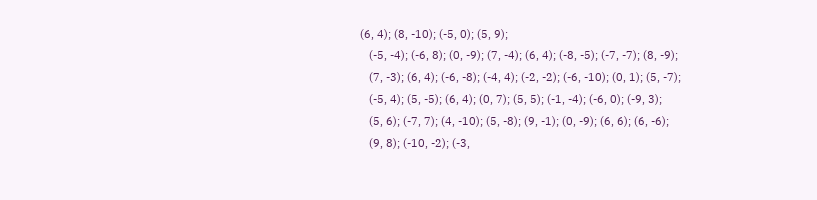(6, 4); (8, -10); (-5, 0); (5, 9);
   (-5, -4); (-6, 8); (0, -9); (7, -4); (6, 4); (-8, -5); (-7, -7); (8, -9);
   (7, -3); (6, 4); (-6, -8); (-4, 4); (-2, -2); (-6, -10); (0, 1); (5, -7);
   (-5, 4); (5, -5); (6, 4); (0, 7); (5, 5); (-1, -4); (-6, 0); (-9, 3);
   (5, 6); (-7, 7); (4, -10); (5, -8); (9, -1); (0, -9); (6, 6); (6, -6);
   (9, 8); (-10, -2); (-3,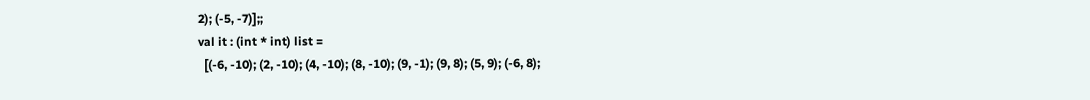2); (-5, -7)];;
val it : (int * int) list =
  [(-6, -10); (2, -10); (4, -10); (8, -10); (9, -1); (9, 8); (5, 9); (-6, 8);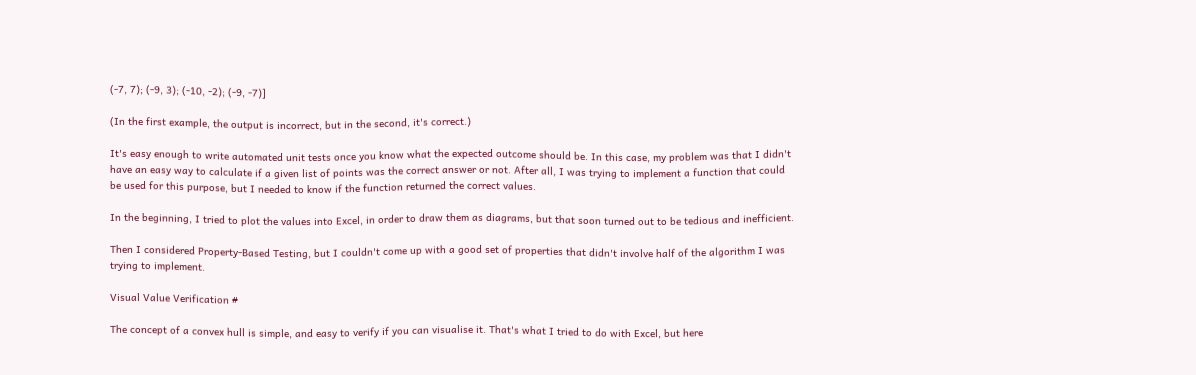(-7, 7); (-9, 3); (-10, -2); (-9, -7)]

(In the first example, the output is incorrect, but in the second, it's correct.)

It's easy enough to write automated unit tests once you know what the expected outcome should be. In this case, my problem was that I didn't have an easy way to calculate if a given list of points was the correct answer or not. After all, I was trying to implement a function that could be used for this purpose, but I needed to know if the function returned the correct values.

In the beginning, I tried to plot the values into Excel, in order to draw them as diagrams, but that soon turned out to be tedious and inefficient.

Then I considered Property-Based Testing, but I couldn't come up with a good set of properties that didn't involve half of the algorithm I was trying to implement.

Visual Value Verification #

The concept of a convex hull is simple, and easy to verify if you can visualise it. That's what I tried to do with Excel, but here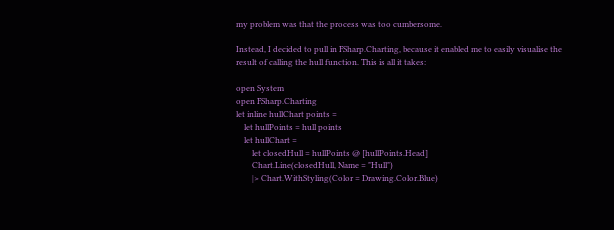my problem was that the process was too cumbersome.

Instead, I decided to pull in FSharp.Charting, because it enabled me to easily visualise the result of calling the hull function. This is all it takes:

open System
open FSharp.Charting
let inline hullChart points =
    let hullPoints = hull points
    let hullChart =
        let closedHull = hullPoints @ [hullPoints.Head]
        Chart.Line(closedHull, Name = "Hull")
        |> Chart.WithStyling(Color = Drawing.Color.Blue)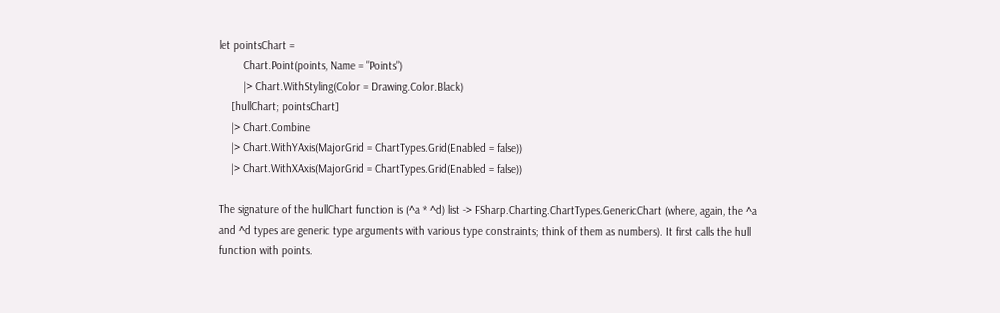let pointsChart =
        Chart.Point(points, Name = "Points")
        |> Chart.WithStyling(Color = Drawing.Color.Black)
    [hullChart; pointsChart]
    |> Chart.Combine
    |> Chart.WithYAxis(MajorGrid = ChartTypes.Grid(Enabled = false))
    |> Chart.WithXAxis(MajorGrid = ChartTypes.Grid(Enabled = false))

The signature of the hullChart function is (^a * ^d) list -> FSharp.Charting.ChartTypes.GenericChart (where, again, the ^a and ^d types are generic type arguments with various type constraints; think of them as numbers). It first calls the hull function with points.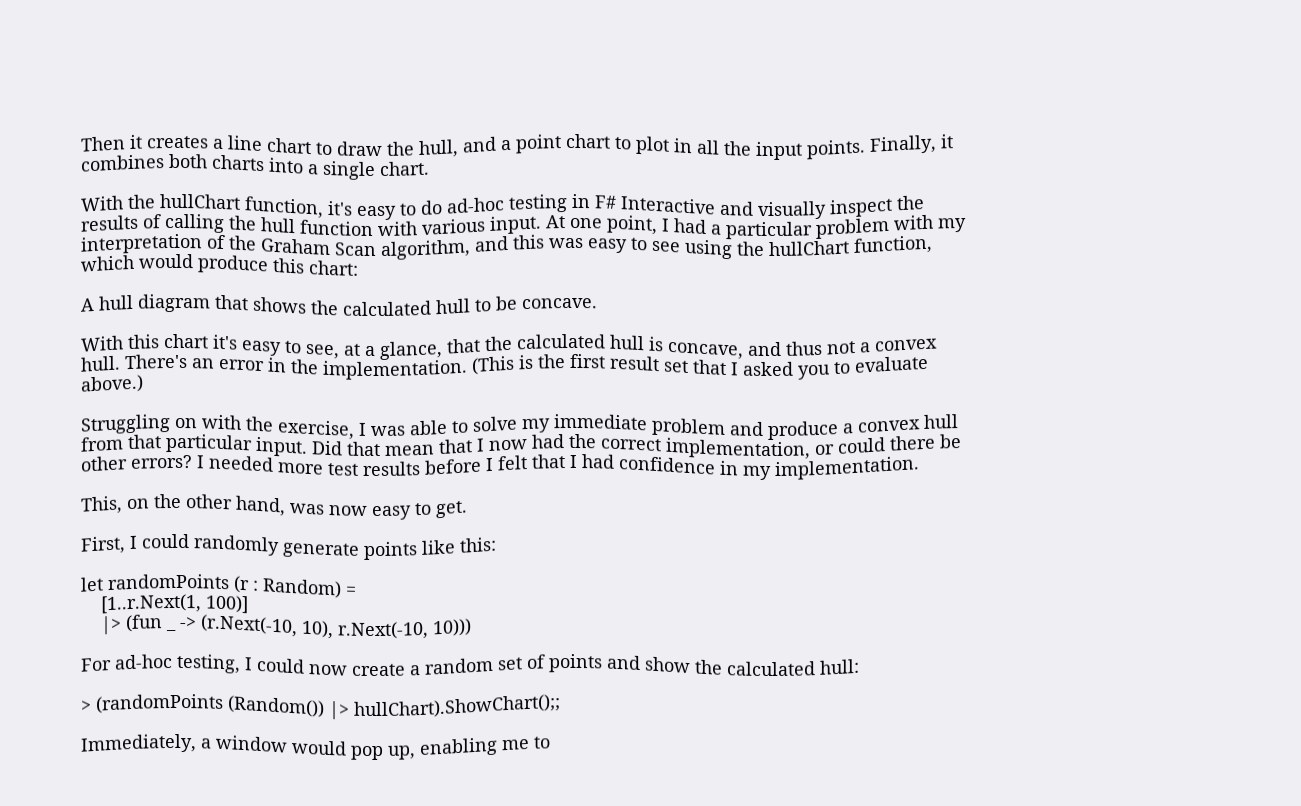Then it creates a line chart to draw the hull, and a point chart to plot in all the input points. Finally, it combines both charts into a single chart.

With the hullChart function, it's easy to do ad-hoc testing in F# Interactive and visually inspect the results of calling the hull function with various input. At one point, I had a particular problem with my interpretation of the Graham Scan algorithm, and this was easy to see using the hullChart function, which would produce this chart:

A hull diagram that shows the calculated hull to be concave.

With this chart it's easy to see, at a glance, that the calculated hull is concave, and thus not a convex hull. There's an error in the implementation. (This is the first result set that I asked you to evaluate above.)

Struggling on with the exercise, I was able to solve my immediate problem and produce a convex hull from that particular input. Did that mean that I now had the correct implementation, or could there be other errors? I needed more test results before I felt that I had confidence in my implementation.

This, on the other hand, was now easy to get.

First, I could randomly generate points like this:

let randomPoints (r : Random) =
    [1..r.Next(1, 100)]
    |> (fun _ -> (r.Next(-10, 10), r.Next(-10, 10)))

For ad-hoc testing, I could now create a random set of points and show the calculated hull:

> (randomPoints (Random()) |> hullChart).ShowChart();;

Immediately, a window would pop up, enabling me to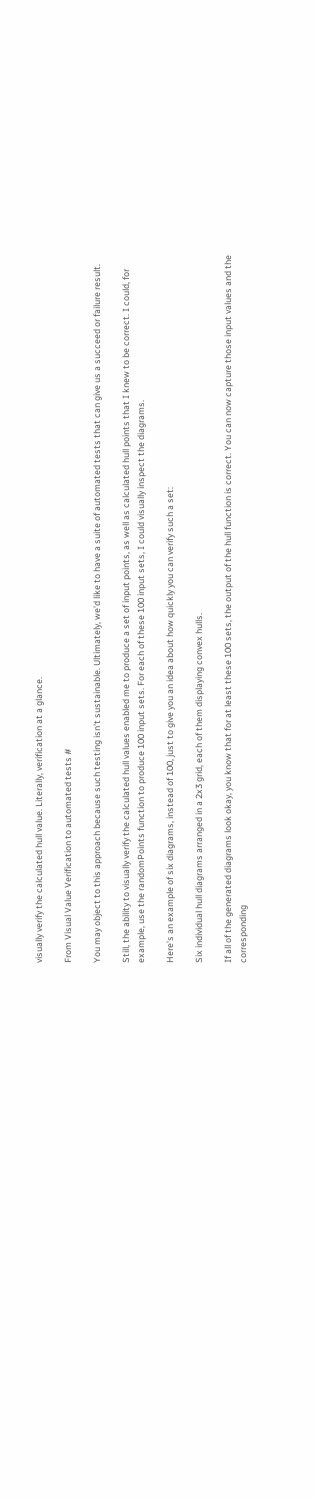visually verify the calculated hull value. Literally, verification at a glance.

From Visual Value Verification to automated tests #

You may object to this approach because such testing isn't sustainable. Ultimately, we'd like to have a suite of automated tests that can give us a succeed or failure result.

Still, the ability to visually verify the calculated hull values enabled me to produce a set of input points, as well as calculated hull points that I knew to be correct. I could, for example, use the randomPoints function to produce 100 input sets. For each of these 100 input sets, I could visually inspect the diagrams.

Here's an example of six diagrams, instead of 100, just to give you an idea about how quickly you can verify such a set:

Six individual hull diagrams arranged in a 2x3 grid, each of them displaying convex hulls.

If all of the generated diagrams look okay, you know that for at least these 100 sets, the output of the hull function is correct. You can now capture those input values and the corresponding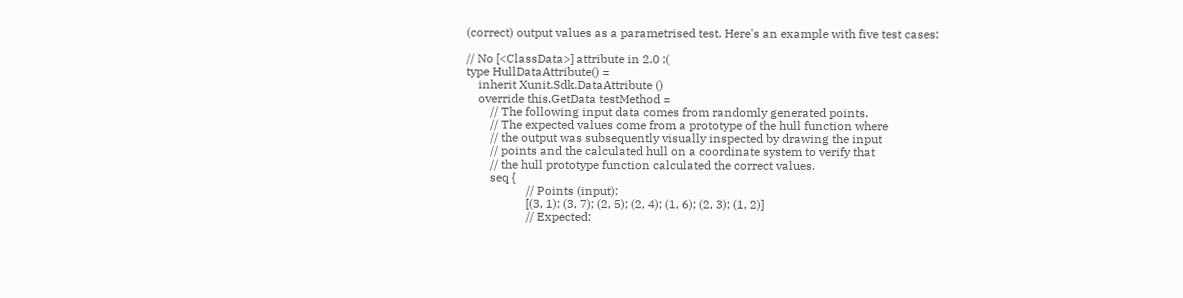(correct) output values as a parametrised test. Here's an example with five test cases:

// No [<ClassData>] attribute in 2.0 :(
type HullDataAttribute() =
    inherit Xunit.Sdk.DataAttribute ()
    override this.GetData testMethod =
        // The following input data comes from randomly generated points.
        // The expected values come from a prototype of the hull function where
        // the output was subsequently visually inspected by drawing the input
        // points and the calculated hull on a coordinate system to verify that
        // the hull prototype function calculated the correct values.
        seq {
                    // Points (input):
                    [(3, 1); (3, 7); (2, 5); (2, 4); (1, 6); (2, 3); (1, 2)]
                    // Expected: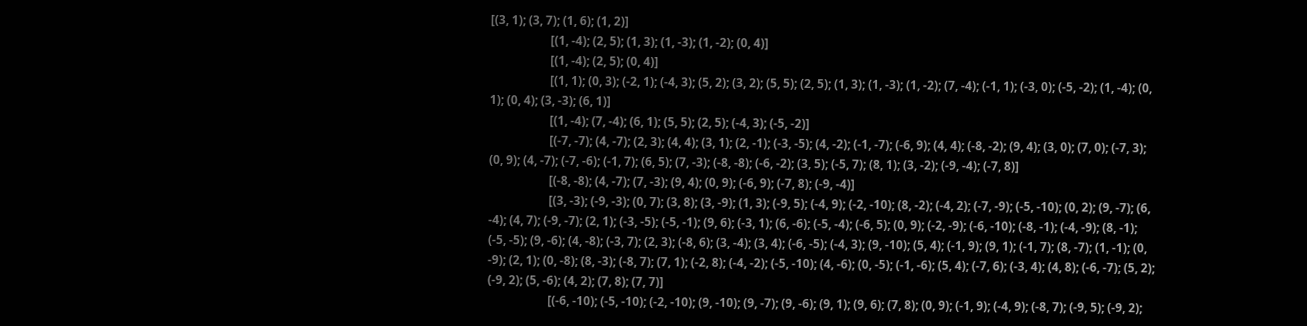[(3, 1); (3, 7); (1, 6); (1, 2)]
                    [(1, -4); (2, 5); (1, 3); (1, -3); (1, -2); (0, 4)]
                    [(1, -4); (2, 5); (0, 4)]
                    [(1, 1); (0, 3); (-2, 1); (-4, 3); (5, 2); (3, 2); (5, 5); (2, 5); (1, 3); (1, -3); (1, -2); (7, -4); (-1, 1); (-3, 0); (-5, -2); (1, -4); (0, 1); (0, 4); (3, -3); (6, 1)]
                    [(1, -4); (7, -4); (6, 1); (5, 5); (2, 5); (-4, 3); (-5, -2)]
                    [(-7, -7); (4, -7); (2, 3); (4, 4); (3, 1); (2, -1); (-3, -5); (4, -2); (-1, -7); (-6, 9); (4, 4); (-8, -2); (9, 4); (3, 0); (7, 0); (-7, 3); (0, 9); (4, -7); (-7, -6); (-1, 7); (6, 5); (7, -3); (-8, -8); (-6, -2); (3, 5); (-5, 7); (8, 1); (3, -2); (-9, -4); (-7, 8)]
                    [(-8, -8); (4, -7); (7, -3); (9, 4); (0, 9); (-6, 9); (-7, 8); (-9, -4)]
                    [(3, -3); (-9, -3); (0, 7); (3, 8); (3, -9); (1, 3); (-9, 5); (-4, 9); (-2, -10); (8, -2); (-4, 2); (-7, -9); (-5, -10); (0, 2); (9, -7); (6, -4); (4, 7); (-9, -7); (2, 1); (-3, -5); (-5, -1); (9, 6); (-3, 1); (6, -6); (-5, -4); (-6, 5); (0, 9); (-2, -9); (-6, -10); (-8, -1); (-4, -9); (8, -1); (-5, -5); (9, -6); (4, -8); (-3, 7); (2, 3); (-8, 6); (3, -4); (3, 4); (-6, -5); (-4, 3); (9, -10); (5, 4); (-1, 9); (9, 1); (-1, 7); (8, -7); (1, -1); (0, -9); (2, 1); (0, -8); (8, -3); (-8, 7); (7, 1); (-2, 8); (-4, -2); (-5, -10); (4, -6); (0, -5); (-1, -6); (5, 4); (-7, 6); (-3, 4); (4, 8); (-6, -7); (5, 2); (-9, 2); (5, -6); (4, 2); (7, 8); (7, 7)]
                    [(-6, -10); (-5, -10); (-2, -10); (9, -10); (9, -7); (9, -6); (9, 1); (9, 6); (7, 8); (0, 9); (-1, 9); (-4, 9); (-8, 7); (-9, 5); (-9, 2);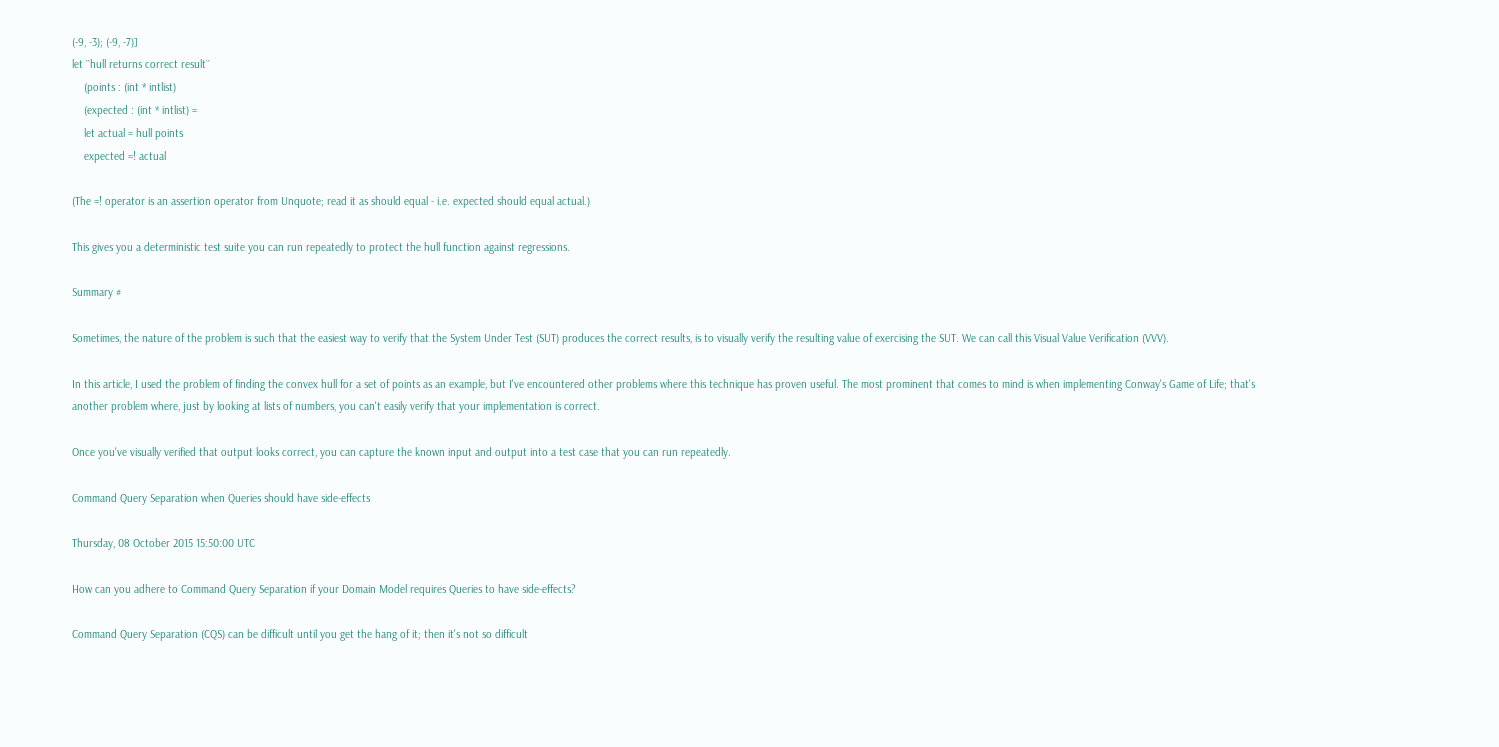(-9, -3); (-9, -7)]
let ``hull returns correct result``
    (points : (int * intlist)
    (expected : (int * intlist) =
    let actual = hull points
    expected =! actual

(The =! operator is an assertion operator from Unquote; read it as should equal - i.e. expected should equal actual.)

This gives you a deterministic test suite you can run repeatedly to protect the hull function against regressions.

Summary #

Sometimes, the nature of the problem is such that the easiest way to verify that the System Under Test (SUT) produces the correct results, is to visually verify the resulting value of exercising the SUT. We can call this Visual Value Verification (VVV).

In this article, I used the problem of finding the convex hull for a set of points as an example, but I've encountered other problems where this technique has proven useful. The most prominent that comes to mind is when implementing Conway's Game of Life; that's another problem where, just by looking at lists of numbers, you can't easily verify that your implementation is correct.

Once you've visually verified that output looks correct, you can capture the known input and output into a test case that you can run repeatedly.

Command Query Separation when Queries should have side-effects

Thursday, 08 October 2015 15:50:00 UTC

How can you adhere to Command Query Separation if your Domain Model requires Queries to have side-effects?

Command Query Separation (CQS) can be difficult until you get the hang of it; then it's not so difficult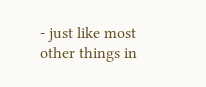- just like most other things in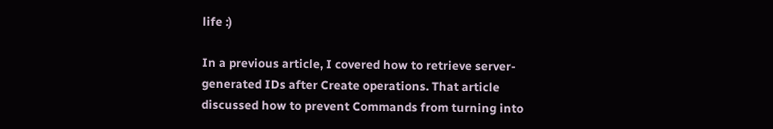life :)

In a previous article, I covered how to retrieve server-generated IDs after Create operations. That article discussed how to prevent Commands from turning into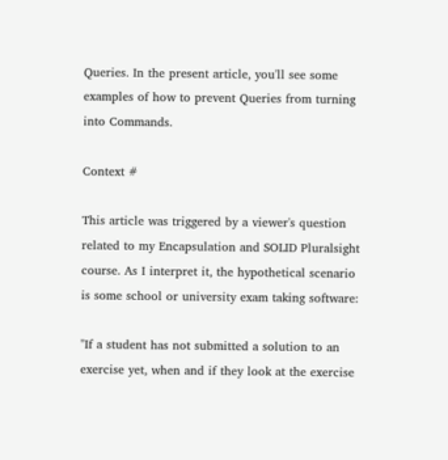Queries. In the present article, you'll see some examples of how to prevent Queries from turning into Commands.

Context #

This article was triggered by a viewer's question related to my Encapsulation and SOLID Pluralsight course. As I interpret it, the hypothetical scenario is some school or university exam taking software:

"If a student has not submitted a solution to an exercise yet, when and if they look at the exercise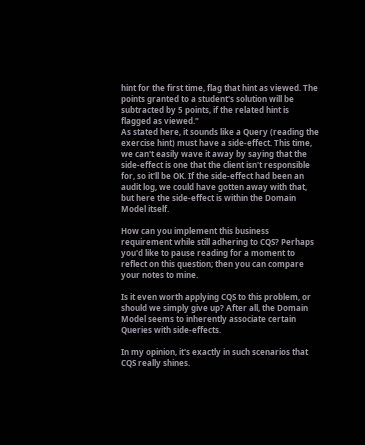hint for the first time, flag that hint as viewed. The points granted to a student's solution will be subtracted by 5 points, if the related hint is flagged as viewed."
As stated here, it sounds like a Query (reading the exercise hint) must have a side-effect. This time, we can't easily wave it away by saying that the side-effect is one that the client isn't responsible for, so it'll be OK. If the side-effect had been an audit log, we could have gotten away with that, but here the side-effect is within the Domain Model itself.

How can you implement this business requirement while still adhering to CQS? Perhaps you'd like to pause reading for a moment to reflect on this question; then you can compare your notes to mine.

Is it even worth applying CQS to this problem, or should we simply give up? After all, the Domain Model seems to inherently associate certain Queries with side-effects.

In my opinion, it's exactly in such scenarios that CQS really shines.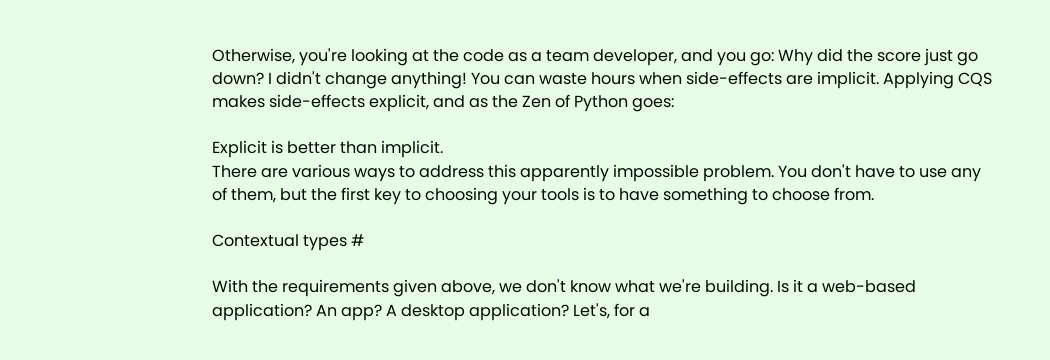Otherwise, you're looking at the code as a team developer, and you go: Why did the score just go down? I didn't change anything! You can waste hours when side-effects are implicit. Applying CQS makes side-effects explicit, and as the Zen of Python goes:

Explicit is better than implicit.
There are various ways to address this apparently impossible problem. You don't have to use any of them, but the first key to choosing your tools is to have something to choose from.

Contextual types #

With the requirements given above, we don't know what we're building. Is it a web-based application? An app? A desktop application? Let's, for a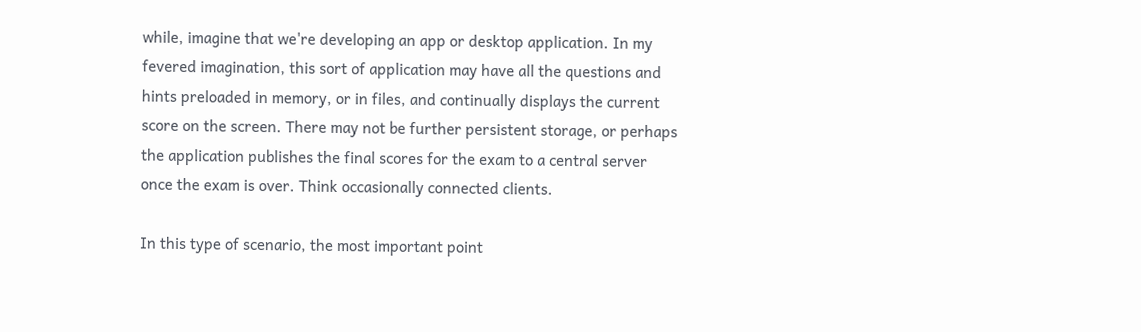while, imagine that we're developing an app or desktop application. In my fevered imagination, this sort of application may have all the questions and hints preloaded in memory, or in files, and continually displays the current score on the screen. There may not be further persistent storage, or perhaps the application publishes the final scores for the exam to a central server once the exam is over. Think occasionally connected clients.

In this type of scenario, the most important point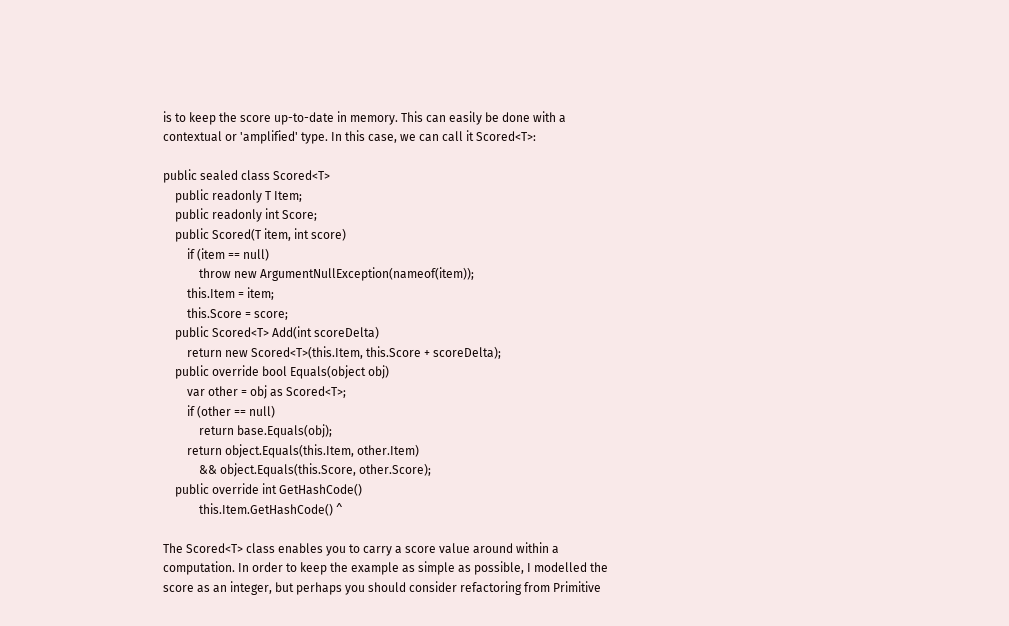is to keep the score up-to-date in memory. This can easily be done with a contextual or 'amplified' type. In this case, we can call it Scored<T>:

public sealed class Scored<T>
    public readonly T Item;
    public readonly int Score;
    public Scored(T item, int score)
        if (item == null)
            throw new ArgumentNullException(nameof(item));
        this.Item = item;
        this.Score = score;
    public Scored<T> Add(int scoreDelta)
        return new Scored<T>(this.Item, this.Score + scoreDelta);
    public override bool Equals(object obj)
        var other = obj as Scored<T>;
        if (other == null)
            return base.Equals(obj);
        return object.Equals(this.Item, other.Item)
            && object.Equals(this.Score, other.Score);
    public override int GetHashCode()
            this.Item.GetHashCode() ^

The Scored<T> class enables you to carry a score value around within a computation. In order to keep the example as simple as possible, I modelled the score as an integer, but perhaps you should consider refactoring from Primitive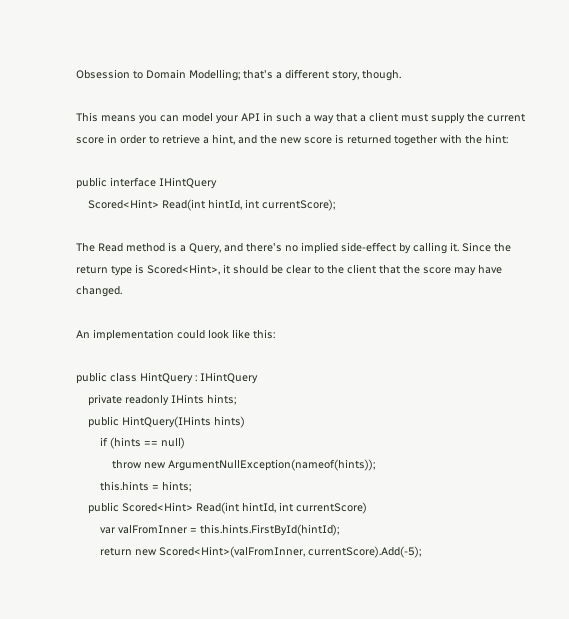Obsession to Domain Modelling; that's a different story, though.

This means you can model your API in such a way that a client must supply the current score in order to retrieve a hint, and the new score is returned together with the hint:

public interface IHintQuery
    Scored<Hint> Read(int hintId, int currentScore);

The Read method is a Query, and there's no implied side-effect by calling it. Since the return type is Scored<Hint>, it should be clear to the client that the score may have changed.

An implementation could look like this:

public class HintQuery : IHintQuery
    private readonly IHints hints;
    public HintQuery(IHints hints)
        if (hints == null)
            throw new ArgumentNullException(nameof(hints));
        this.hints = hints;
    public Scored<Hint> Read(int hintId, int currentScore)
        var valFromInner = this.hints.FirstById(hintId);
        return new Scored<Hint>(valFromInner, currentScore).Add(-5);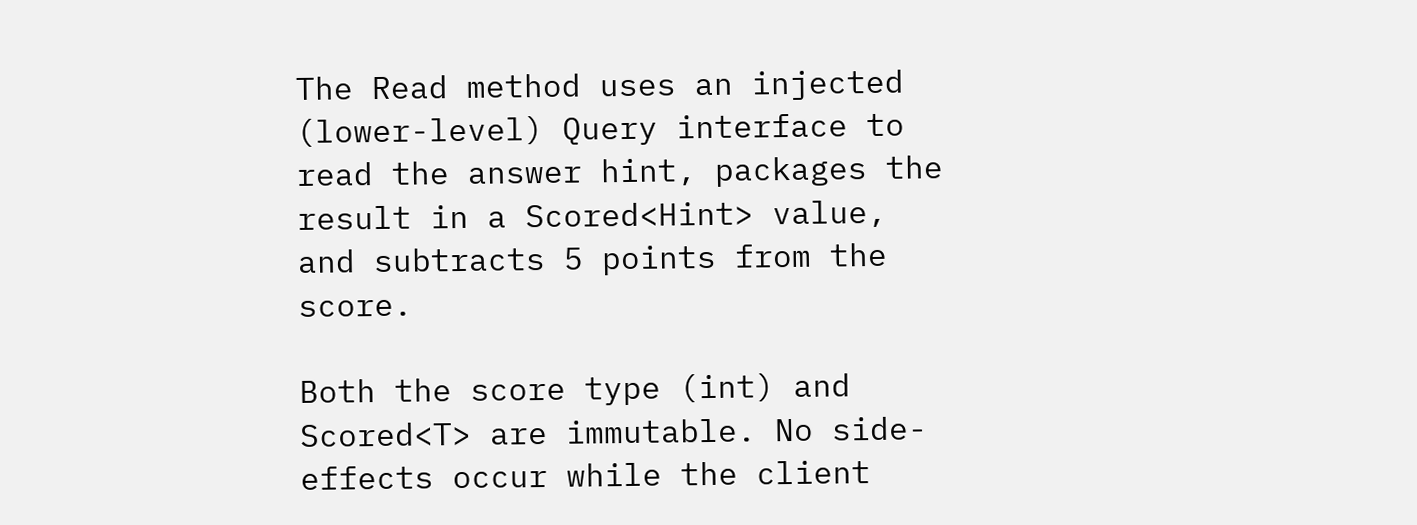The Read method uses an injected (lower-level) Query interface to read the answer hint, packages the result in a Scored<Hint> value, and subtracts 5 points from the score.

Both the score type (int) and Scored<T> are immutable. No side-effects occur while the client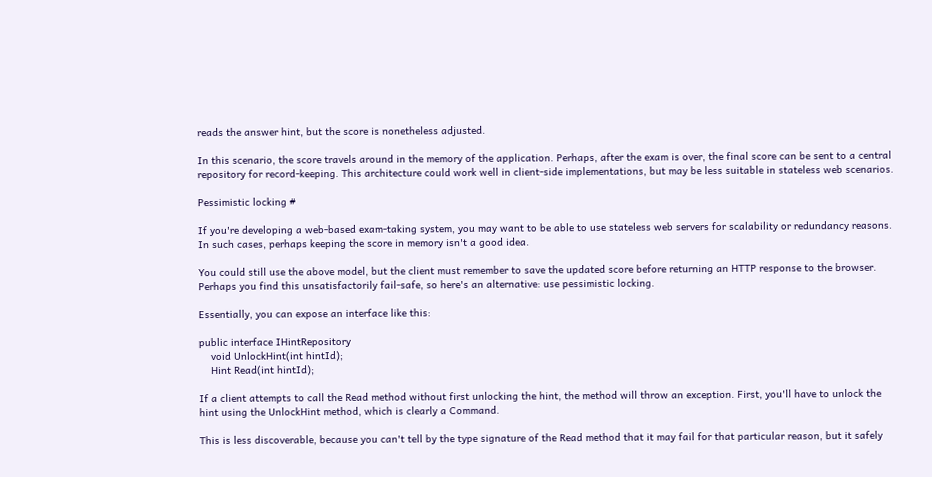reads the answer hint, but the score is nonetheless adjusted.

In this scenario, the score travels around in the memory of the application. Perhaps, after the exam is over, the final score can be sent to a central repository for record-keeping. This architecture could work well in client-side implementations, but may be less suitable in stateless web scenarios.

Pessimistic locking #

If you're developing a web-based exam-taking system, you may want to be able to use stateless web servers for scalability or redundancy reasons. In such cases, perhaps keeping the score in memory isn't a good idea.

You could still use the above model, but the client must remember to save the updated score before returning an HTTP response to the browser. Perhaps you find this unsatisfactorily fail-safe, so here's an alternative: use pessimistic locking.

Essentially, you can expose an interface like this:

public interface IHintRepository
    void UnlockHint(int hintId);
    Hint Read(int hintId);

If a client attempts to call the Read method without first unlocking the hint, the method will throw an exception. First, you'll have to unlock the hint using the UnlockHint method, which is clearly a Command.

This is less discoverable, because you can't tell by the type signature of the Read method that it may fail for that particular reason, but it safely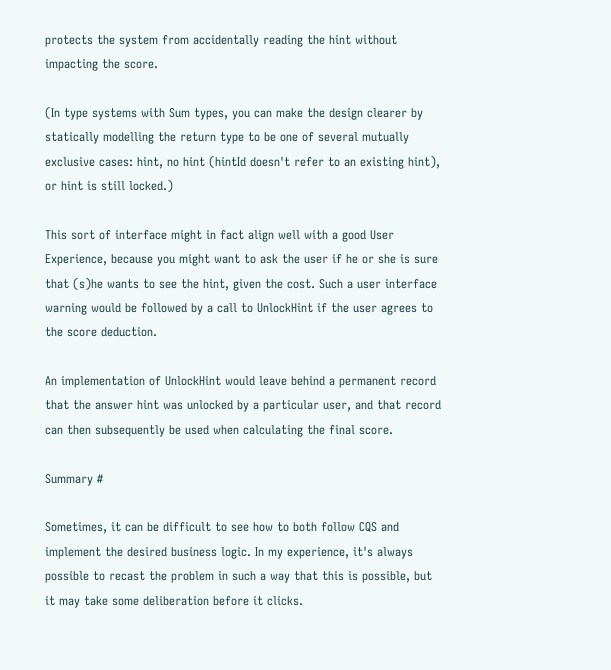protects the system from accidentally reading the hint without impacting the score.

(In type systems with Sum types, you can make the design clearer by statically modelling the return type to be one of several mutually exclusive cases: hint, no hint (hintId doesn't refer to an existing hint), or hint is still locked.)

This sort of interface might in fact align well with a good User Experience, because you might want to ask the user if he or she is sure that (s)he wants to see the hint, given the cost. Such a user interface warning would be followed by a call to UnlockHint if the user agrees to the score deduction.

An implementation of UnlockHint would leave behind a permanent record that the answer hint was unlocked by a particular user, and that record can then subsequently be used when calculating the final score.

Summary #

Sometimes, it can be difficult to see how to both follow CQS and implement the desired business logic. In my experience, it's always possible to recast the problem in such a way that this is possible, but it may take some deliberation before it clicks.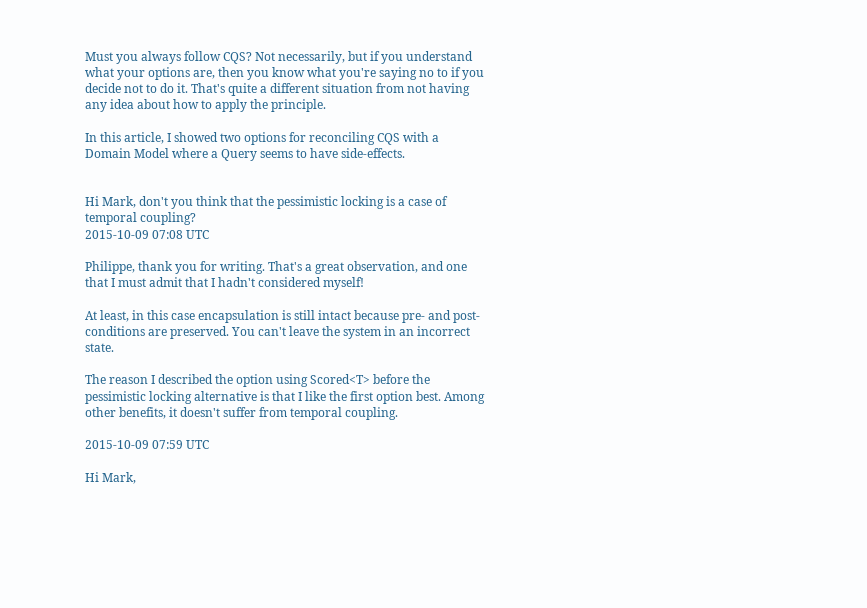Must you always follow CQS? Not necessarily, but if you understand what your options are, then you know what you're saying no to if you decide not to do it. That's quite a different situation from not having any idea about how to apply the principle.

In this article, I showed two options for reconciling CQS with a Domain Model where a Query seems to have side-effects.


Hi Mark, don't you think that the pessimistic locking is a case of temporal coupling?
2015-10-09 07:08 UTC

Philippe, thank you for writing. That's a great observation, and one that I must admit that I hadn't considered myself!

At least, in this case encapsulation is still intact because pre- and post-conditions are preserved. You can't leave the system in an incorrect state.

The reason I described the option using Scored<T> before the pessimistic locking alternative is that I like the first option best. Among other benefits, it doesn't suffer from temporal coupling.

2015-10-09 07:59 UTC

Hi Mark,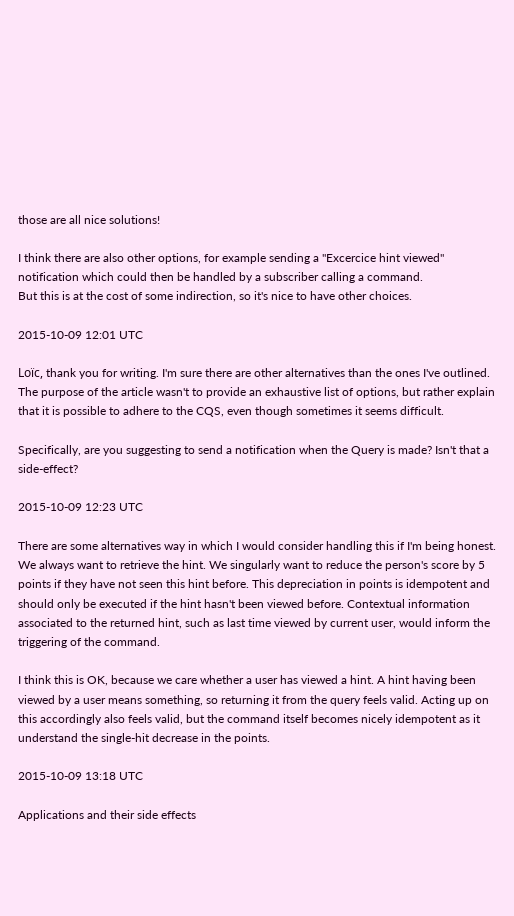those are all nice solutions!

I think there are also other options, for example sending a "Excercice hint viewed" notification which could then be handled by a subscriber calling a command.
But this is at the cost of some indirection, so it's nice to have other choices.

2015-10-09 12:01 UTC

Loïc, thank you for writing. I'm sure there are other alternatives than the ones I've outlined. The purpose of the article wasn't to provide an exhaustive list of options, but rather explain that it is possible to adhere to the CQS, even though sometimes it seems difficult.

Specifically, are you suggesting to send a notification when the Query is made? Isn't that a side-effect?

2015-10-09 12:23 UTC

There are some alternatives way in which I would consider handling this if I'm being honest. We always want to retrieve the hint. We singularly want to reduce the person's score by 5 points if they have not seen this hint before. This depreciation in points is idempotent and should only be executed if the hint hasn't been viewed before. Contextual information associated to the returned hint, such as last time viewed by current user, would inform the triggering of the command.

I think this is OK, because we care whether a user has viewed a hint. A hint having been viewed by a user means something, so returning it from the query feels valid. Acting up on this accordingly also feels valid, but the command itself becomes nicely idempotent as it understand the single-hit decrease in the points.

2015-10-09 13:18 UTC

Applications and their side effects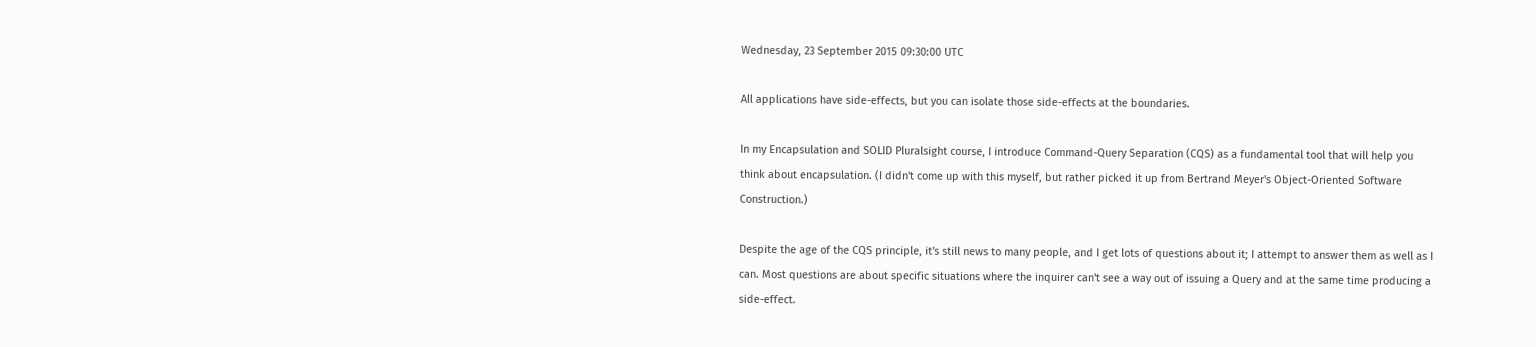Wednesday, 23 September 2015 09:30:00 UTC

All applications have side-effects, but you can isolate those side-effects at the boundaries.

In my Encapsulation and SOLID Pluralsight course, I introduce Command-Query Separation (CQS) as a fundamental tool that will help you think about encapsulation. (I didn't come up with this myself, but rather picked it up from Bertrand Meyer's Object-Oriented Software Construction.)

Despite the age of the CQS principle, it's still news to many people, and I get lots of questions about it; I attempt to answer them as well as I can. Most questions are about specific situations where the inquirer can't see a way out of issuing a Query and at the same time producing a side-effect.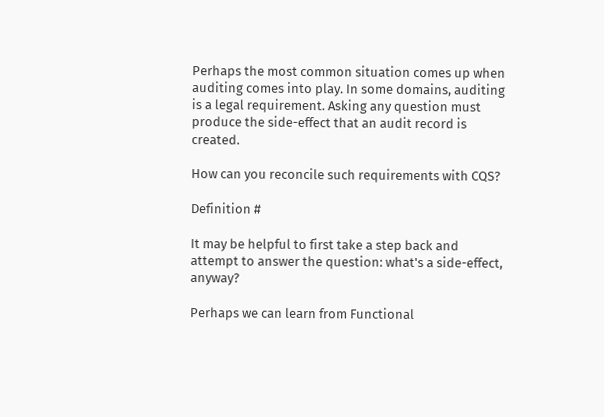Perhaps the most common situation comes up when auditing comes into play. In some domains, auditing is a legal requirement. Asking any question must produce the side-effect that an audit record is created.

How can you reconcile such requirements with CQS?

Definition #

It may be helpful to first take a step back and attempt to answer the question: what's a side-effect, anyway?

Perhaps we can learn from Functional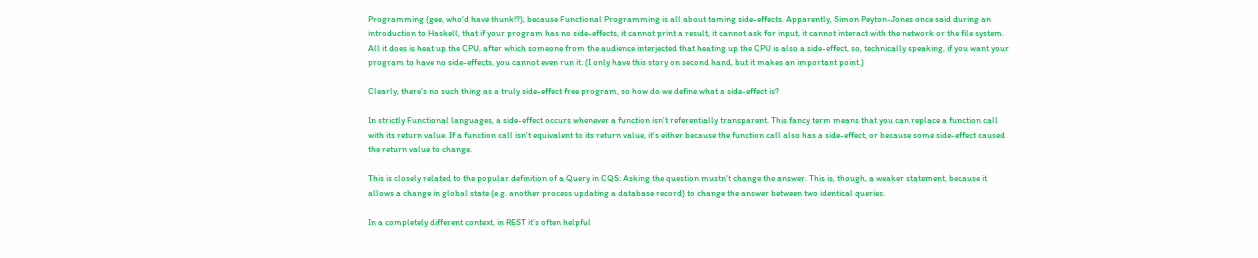Programming (gee, who'd have thunk!?), because Functional Programming is all about taming side-effects. Apparently, Simon Peyton-Jones once said during an introduction to Haskell, that if your program has no side-effects, it cannot print a result, it cannot ask for input, it cannot interact with the network or the file system. All it does is heat up the CPU, after which someone from the audience interjected that heating up the CPU is also a side-effect, so, technically speaking, if you want your program to have no side-effects, you cannot even run it. (I only have this story on second hand, but it makes an important point.)

Clearly, there's no such thing as a truly side-effect free program, so how do we define what a side-effect is?

In strictly Functional languages, a side-effect occurs whenever a function isn't referentially transparent. This fancy term means that you can replace a function call with its return value. If a function call isn't equivalent to its return value, it's either because the function call also has a side-effect, or because some side-effect caused the return value to change.

This is closely related to the popular definition of a Query in CQS: Asking the question mustn't change the answer. This is, though, a weaker statement, because it allows a change in global state (e.g. another process updating a database record) to change the answer between two identical queries.

In a completely different context, in REST it's often helpful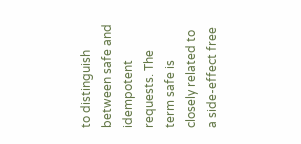to distinguish between safe and idempotent requests. The term safe is closely related to a side-effect free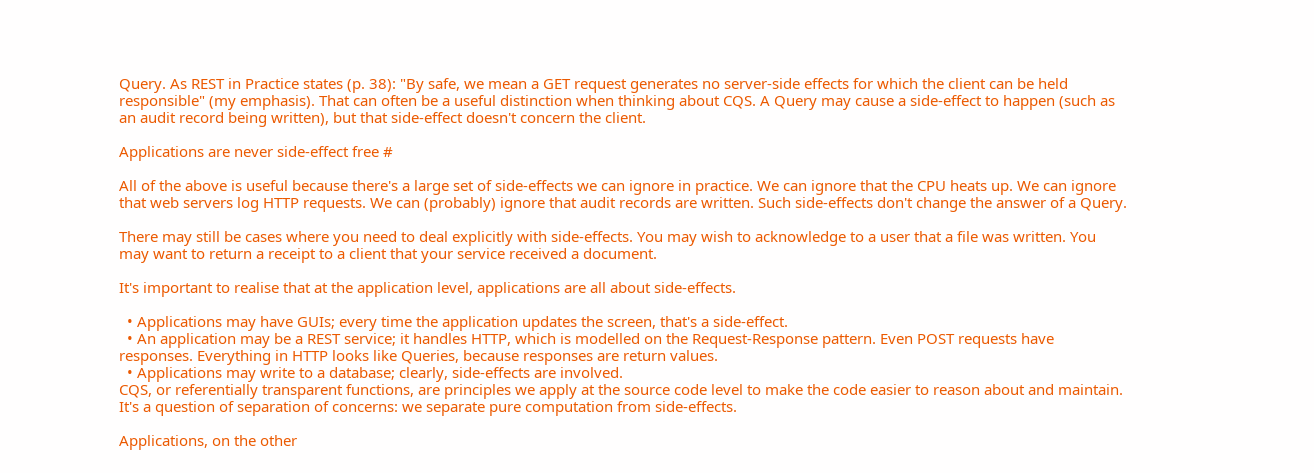Query. As REST in Practice states (p. 38): "By safe, we mean a GET request generates no server-side effects for which the client can be held responsible" (my emphasis). That can often be a useful distinction when thinking about CQS. A Query may cause a side-effect to happen (such as an audit record being written), but that side-effect doesn't concern the client.

Applications are never side-effect free #

All of the above is useful because there's a large set of side-effects we can ignore in practice. We can ignore that the CPU heats up. We can ignore that web servers log HTTP requests. We can (probably) ignore that audit records are written. Such side-effects don't change the answer of a Query.

There may still be cases where you need to deal explicitly with side-effects. You may wish to acknowledge to a user that a file was written. You may want to return a receipt to a client that your service received a document.

It's important to realise that at the application level, applications are all about side-effects.

  • Applications may have GUIs; every time the application updates the screen, that's a side-effect.
  • An application may be a REST service; it handles HTTP, which is modelled on the Request-Response pattern. Even POST requests have responses. Everything in HTTP looks like Queries, because responses are return values.
  • Applications may write to a database; clearly, side-effects are involved.
CQS, or referentially transparent functions, are principles we apply at the source code level to make the code easier to reason about and maintain. It's a question of separation of concerns: we separate pure computation from side-effects.

Applications, on the other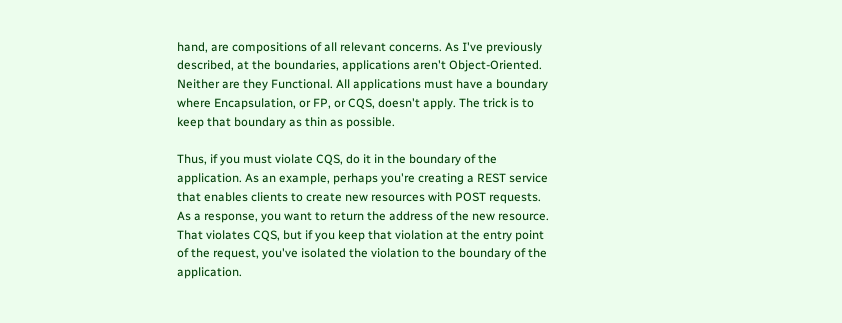hand, are compositions of all relevant concerns. As I've previously described, at the boundaries, applications aren't Object-Oriented. Neither are they Functional. All applications must have a boundary where Encapsulation, or FP, or CQS, doesn't apply. The trick is to keep that boundary as thin as possible.

Thus, if you must violate CQS, do it in the boundary of the application. As an example, perhaps you're creating a REST service that enables clients to create new resources with POST requests. As a response, you want to return the address of the new resource. That violates CQS, but if you keep that violation at the entry point of the request, you've isolated the violation to the boundary of the application.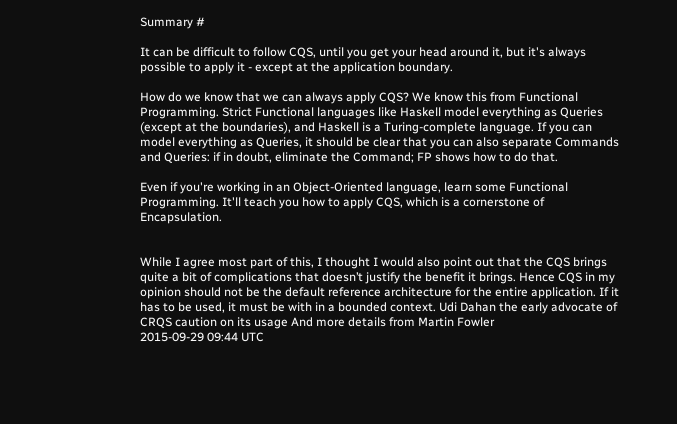Summary #

It can be difficult to follow CQS, until you get your head around it, but it's always possible to apply it - except at the application boundary.

How do we know that we can always apply CQS? We know this from Functional Programming. Strict Functional languages like Haskell model everything as Queries (except at the boundaries), and Haskell is a Turing-complete language. If you can model everything as Queries, it should be clear that you can also separate Commands and Queries: if in doubt, eliminate the Command; FP shows how to do that.

Even if you're working in an Object-Oriented language, learn some Functional Programming. It'll teach you how to apply CQS, which is a cornerstone of Encapsulation.


While I agree most part of this, I thought I would also point out that the CQS brings quite a bit of complications that doesn’t justify the benefit it brings. Hence CQS in my opinion should not be the default reference architecture for the entire application. If it has to be used, it must be with in a bounded context. Udi Dahan the early advocate of CRQS caution on its usage And more details from Martin Fowler
2015-09-29 09:44 UTC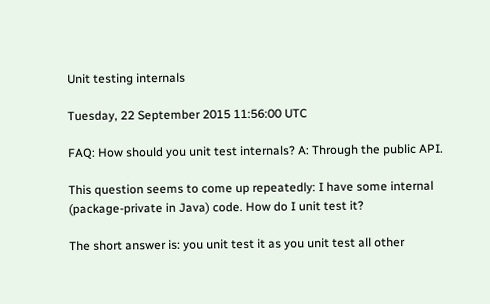Unit testing internals

Tuesday, 22 September 2015 11:56:00 UTC

FAQ: How should you unit test internals? A: Through the public API.

This question seems to come up repeatedly: I have some internal (package-private in Java) code. How do I unit test it?

The short answer is: you unit test it as you unit test all other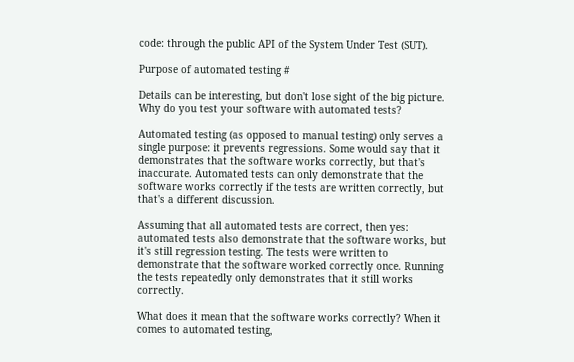code: through the public API of the System Under Test (SUT).

Purpose of automated testing #

Details can be interesting, but don't lose sight of the big picture. Why do you test your software with automated tests?

Automated testing (as opposed to manual testing) only serves a single purpose: it prevents regressions. Some would say that it demonstrates that the software works correctly, but that's inaccurate. Automated tests can only demonstrate that the software works correctly if the tests are written correctly, but that's a different discussion.

Assuming that all automated tests are correct, then yes: automated tests also demonstrate that the software works, but it's still regression testing. The tests were written to demonstrate that the software worked correctly once. Running the tests repeatedly only demonstrates that it still works correctly.

What does it mean that the software works correctly? When it comes to automated testing,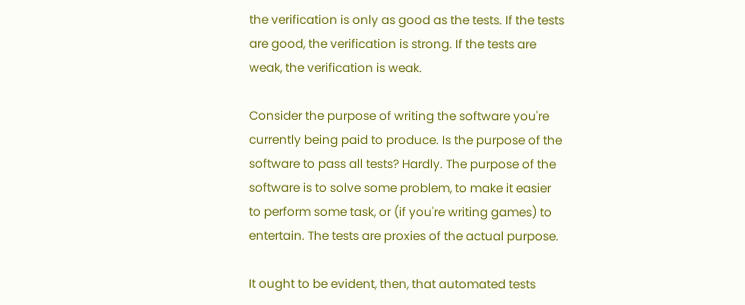the verification is only as good as the tests. If the tests are good, the verification is strong. If the tests are weak, the verification is weak.

Consider the purpose of writing the software you're currently being paid to produce. Is the purpose of the software to pass all tests? Hardly. The purpose of the software is to solve some problem, to make it easier to perform some task, or (if you're writing games) to entertain. The tests are proxies of the actual purpose.

It ought to be evident, then, that automated tests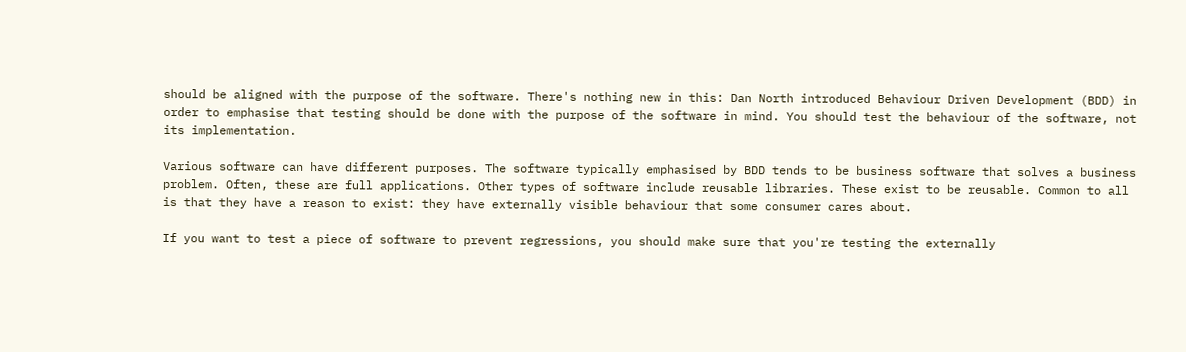should be aligned with the purpose of the software. There's nothing new in this: Dan North introduced Behaviour Driven Development (BDD) in order to emphasise that testing should be done with the purpose of the software in mind. You should test the behaviour of the software, not its implementation.

Various software can have different purposes. The software typically emphasised by BDD tends to be business software that solves a business problem. Often, these are full applications. Other types of software include reusable libraries. These exist to be reusable. Common to all is that they have a reason to exist: they have externally visible behaviour that some consumer cares about.

If you want to test a piece of software to prevent regressions, you should make sure that you're testing the externally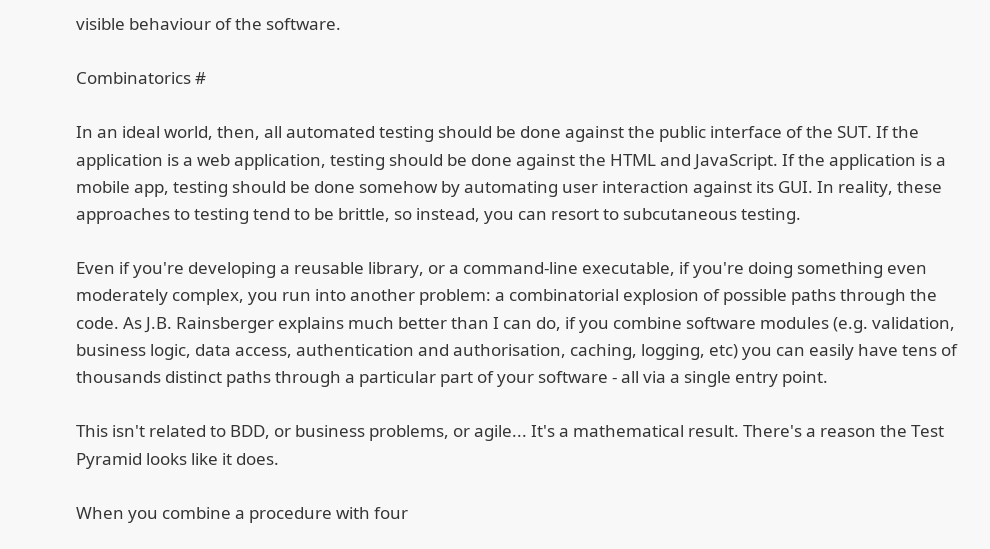visible behaviour of the software.

Combinatorics #

In an ideal world, then, all automated testing should be done against the public interface of the SUT. If the application is a web application, testing should be done against the HTML and JavaScript. If the application is a mobile app, testing should be done somehow by automating user interaction against its GUI. In reality, these approaches to testing tend to be brittle, so instead, you can resort to subcutaneous testing.

Even if you're developing a reusable library, or a command-line executable, if you're doing something even moderately complex, you run into another problem: a combinatorial explosion of possible paths through the code. As J.B. Rainsberger explains much better than I can do, if you combine software modules (e.g. validation, business logic, data access, authentication and authorisation, caching, logging, etc) you can easily have tens of thousands distinct paths through a particular part of your software - all via a single entry point.

This isn't related to BDD, or business problems, or agile... It's a mathematical result. There's a reason the Test Pyramid looks like it does.

When you combine a procedure with four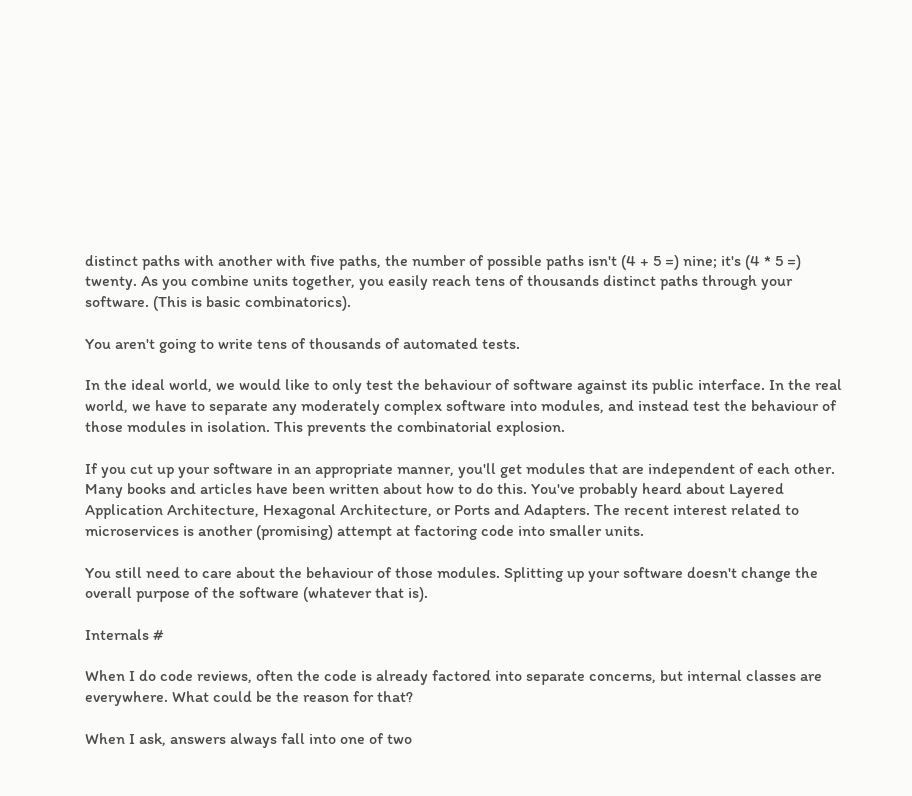distinct paths with another with five paths, the number of possible paths isn't (4 + 5 =) nine; it's (4 * 5 =) twenty. As you combine units together, you easily reach tens of thousands distinct paths through your software. (This is basic combinatorics).

You aren't going to write tens of thousands of automated tests.

In the ideal world, we would like to only test the behaviour of software against its public interface. In the real world, we have to separate any moderately complex software into modules, and instead test the behaviour of those modules in isolation. This prevents the combinatorial explosion.

If you cut up your software in an appropriate manner, you'll get modules that are independent of each other. Many books and articles have been written about how to do this. You've probably heard about Layered Application Architecture, Hexagonal Architecture, or Ports and Adapters. The recent interest related to microservices is another (promising) attempt at factoring code into smaller units.

You still need to care about the behaviour of those modules. Splitting up your software doesn't change the overall purpose of the software (whatever that is).

Internals #

When I do code reviews, often the code is already factored into separate concerns, but internal classes are everywhere. What could be the reason for that?

When I ask, answers always fall into one of two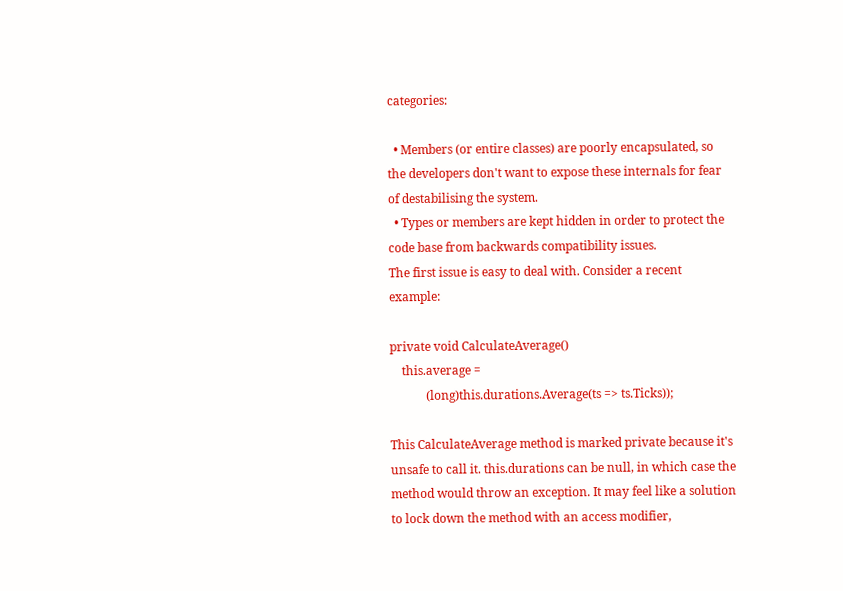categories:

  • Members (or entire classes) are poorly encapsulated, so the developers don't want to expose these internals for fear of destabilising the system.
  • Types or members are kept hidden in order to protect the code base from backwards compatibility issues.
The first issue is easy to deal with. Consider a recent example:

private void CalculateAverage()
    this.average =
            (long)this.durations.Average(ts => ts.Ticks));

This CalculateAverage method is marked private because it's unsafe to call it. this.durations can be null, in which case the method would throw an exception. It may feel like a solution to lock down the method with an access modifier,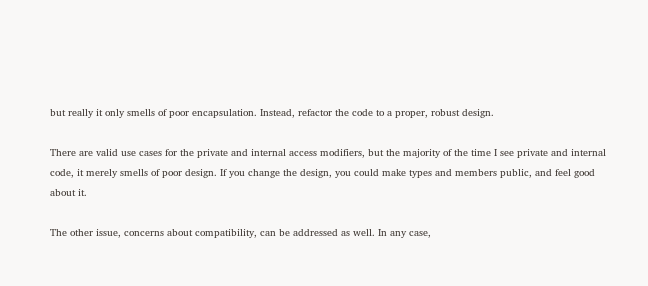but really it only smells of poor encapsulation. Instead, refactor the code to a proper, robust design.

There are valid use cases for the private and internal access modifiers, but the majority of the time I see private and internal code, it merely smells of poor design. If you change the design, you could make types and members public, and feel good about it.

The other issue, concerns about compatibility, can be addressed as well. In any case,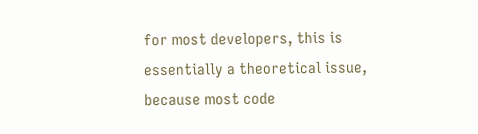for most developers, this is essentially a theoretical issue, because most code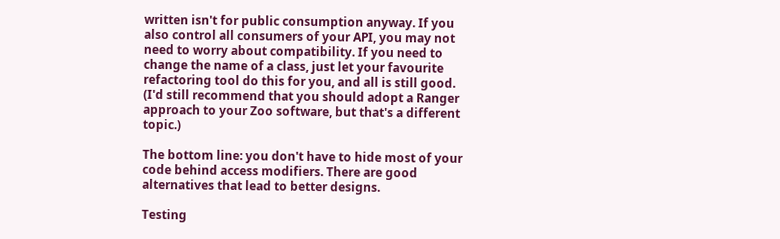written isn't for public consumption anyway. If you also control all consumers of your API, you may not need to worry about compatibility. If you need to change the name of a class, just let your favourite refactoring tool do this for you, and all is still good. (I'd still recommend that you should adopt a Ranger approach to your Zoo software, but that's a different topic.)

The bottom line: you don't have to hide most of your code behind access modifiers. There are good alternatives that lead to better designs.

Testing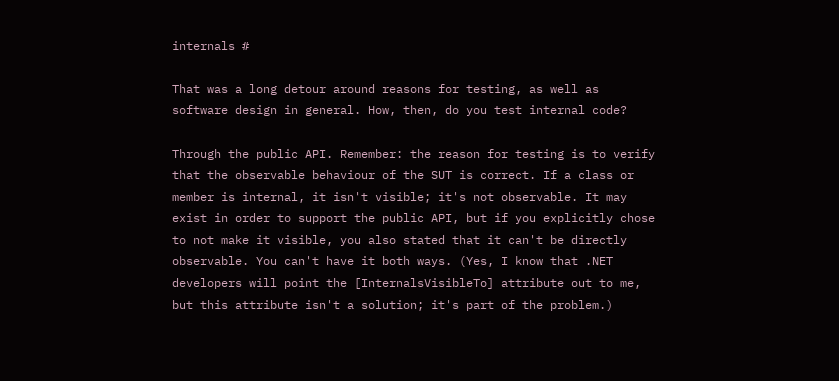internals #

That was a long detour around reasons for testing, as well as software design in general. How, then, do you test internal code?

Through the public API. Remember: the reason for testing is to verify that the observable behaviour of the SUT is correct. If a class or member is internal, it isn't visible; it's not observable. It may exist in order to support the public API, but if you explicitly chose to not make it visible, you also stated that it can't be directly observable. You can't have it both ways. (Yes, I know that .NET developers will point the [InternalsVisibleTo] attribute out to me, but this attribute isn't a solution; it's part of the problem.)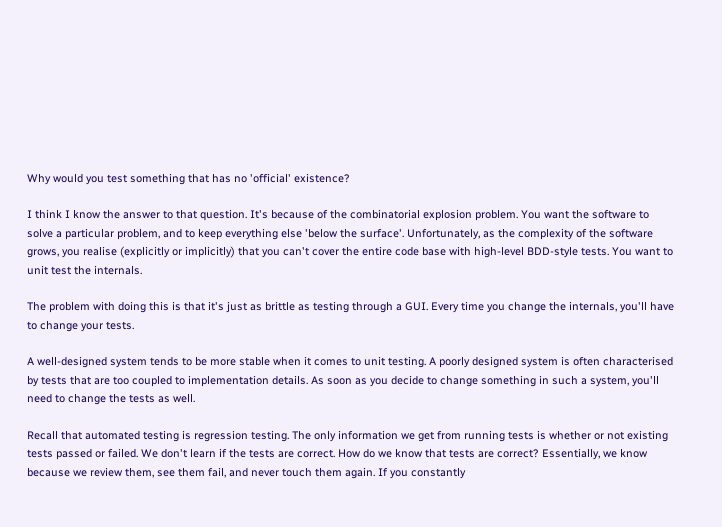Why would you test something that has no 'official' existence?

I think I know the answer to that question. It's because of the combinatorial explosion problem. You want the software to solve a particular problem, and to keep everything else 'below the surface'. Unfortunately, as the complexity of the software grows, you realise (explicitly or implicitly) that you can't cover the entire code base with high-level BDD-style tests. You want to unit test the internals.

The problem with doing this is that it's just as brittle as testing through a GUI. Every time you change the internals, you'll have to change your tests.

A well-designed system tends to be more stable when it comes to unit testing. A poorly designed system is often characterised by tests that are too coupled to implementation details. As soon as you decide to change something in such a system, you'll need to change the tests as well.

Recall that automated testing is regression testing. The only information we get from running tests is whether or not existing tests passed or failed. We don't learn if the tests are correct. How do we know that tests are correct? Essentially, we know because we review them, see them fail, and never touch them again. If you constantly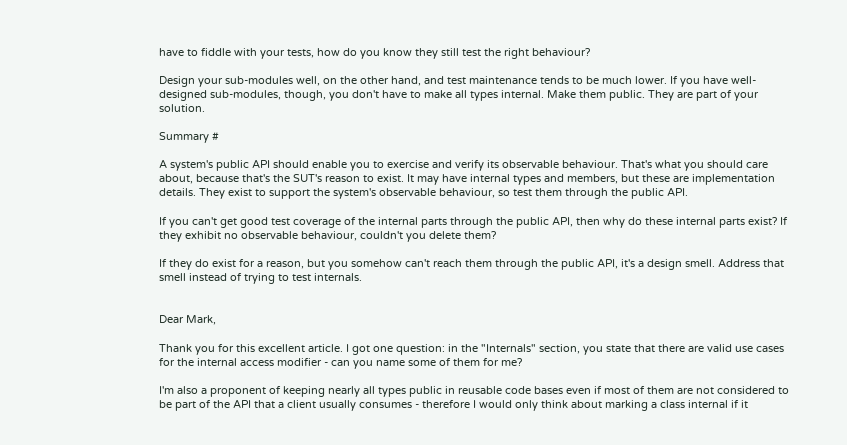have to fiddle with your tests, how do you know they still test the right behaviour?

Design your sub-modules well, on the other hand, and test maintenance tends to be much lower. If you have well-designed sub-modules, though, you don't have to make all types internal. Make them public. They are part of your solution.

Summary #

A system's public API should enable you to exercise and verify its observable behaviour. That's what you should care about, because that's the SUT's reason to exist. It may have internal types and members, but these are implementation details. They exist to support the system's observable behaviour, so test them through the public API.

If you can't get good test coverage of the internal parts through the public API, then why do these internal parts exist? If they exhibit no observable behaviour, couldn't you delete them?

If they do exist for a reason, but you somehow can't reach them through the public API, it's a design smell. Address that smell instead of trying to test internals.


Dear Mark,

Thank you for this excellent article. I got one question: in the "Internals" section, you state that there are valid use cases for the internal access modifier - can you name some of them for me?

I'm also a proponent of keeping nearly all types public in reusable code bases even if most of them are not considered to be part of the API that a client usually consumes - therefore I would only think about marking a class internal if it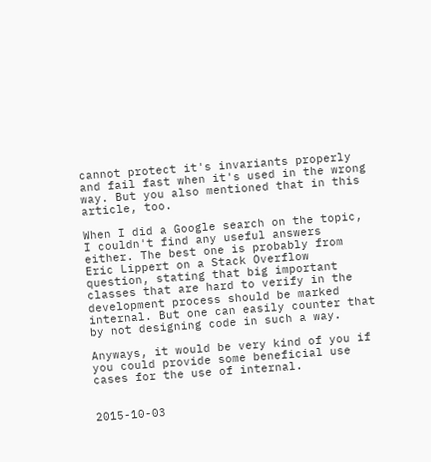cannot protect it's invariants properly and fail fast when it's used in the wrong way. But you also mentioned that in this article, too.

When I did a Google search on the topic, I couldn't find any useful answers either. The best one is probably from Eric Lippert on a Stack Overflow question, stating that big important classes that are hard to verify in the development process should be marked internal. But one can easily counter that by not designing code in such a way.

Anyways, it would be very kind of you if you could provide some beneficial use cases for the use of internal.


2015-10-03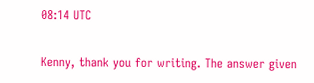08:14 UTC

Kenny, thank you for writing. The answer given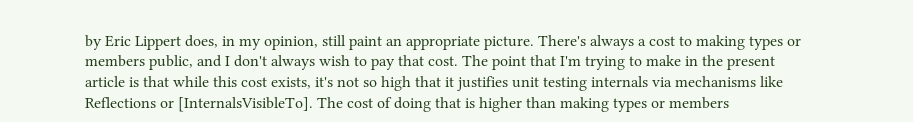by Eric Lippert does, in my opinion, still paint an appropriate picture. There's always a cost to making types or members public, and I don't always wish to pay that cost. The point that I'm trying to make in the present article is that while this cost exists, it's not so high that it justifies unit testing internals via mechanisms like Reflections or [InternalsVisibleTo]. The cost of doing that is higher than making types or members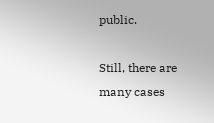public.

Still, there are many cases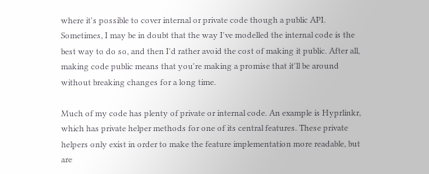where it's possible to cover internal or private code though a public API. Sometimes, I may be in doubt that the way I've modelled the internal code is the best way to do so, and then I'd rather avoid the cost of making it public. After all, making code public means that you're making a promise that it'll be around without breaking changes for a long time.

Much of my code has plenty of private or internal code. An example is Hyprlinkr, which has private helper methods for one of its central features. These private helpers only exist in order to make the feature implementation more readable, but are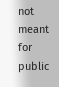not meant for public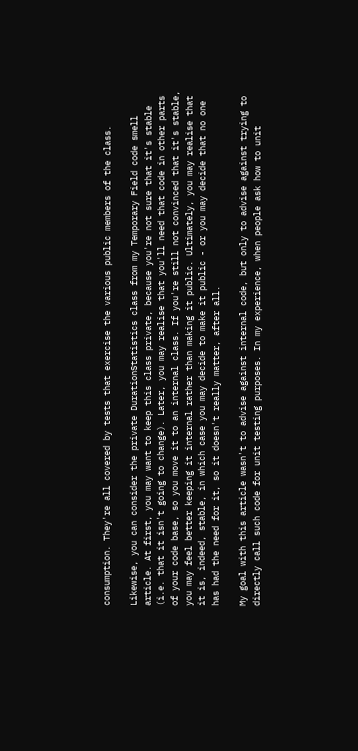consumption. They're all covered by tests that exercise the various public members of the class.

Likewise, you can consider the private DurationStatistics class from my Temporary Field code smell article. At first, you may want to keep this class private, because you're not sure that it's stable (i.e. that it isn't going to change). Later, you may realise that you'll need that code in other parts of your code base, so you move it to an internal class. If you're still not convinced that it's stable, you may feel better keeping it internal rather than making it public. Ultimately, you may realise that it is, indeed, stable, in which case you may decide to make it public - or you may decide that no one has had the need for it, so it doesn't really matter, after all.

My goal with this article wasn't to advise against internal code, but only to advise against trying to directly call such code for unit testing purposes. In my experience, when people ask how to unit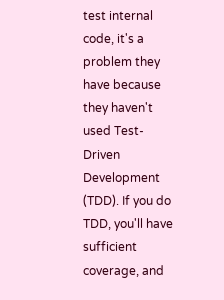test internal code, it's a problem they have because they haven't used Test-Driven Development (TDD). If you do TDD, you'll have sufficient coverage, and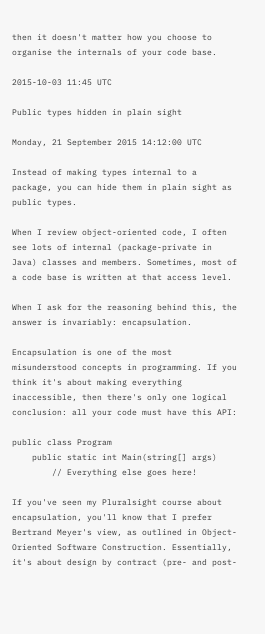then it doesn't matter how you choose to organise the internals of your code base.

2015-10-03 11:45 UTC

Public types hidden in plain sight

Monday, 21 September 2015 14:12:00 UTC

Instead of making types internal to a package, you can hide them in plain sight as public types.

When I review object-oriented code, I often see lots of internal (package-private in Java) classes and members. Sometimes, most of a code base is written at that access level.

When I ask for the reasoning behind this, the answer is invariably: encapsulation.

Encapsulation is one of the most misunderstood concepts in programming. If you think it's about making everything inaccessible, then there's only one logical conclusion: all your code must have this API:

public class Program
    public static int Main(string[] args)
        // Everything else goes here!

If you've seen my Pluralsight course about encapsulation, you'll know that I prefer Bertrand Meyer's view, as outlined in Object-Oriented Software Construction. Essentially, it's about design by contract (pre- and post-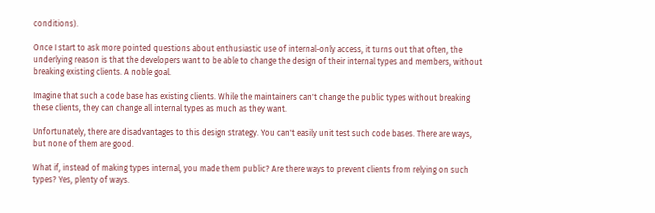conditions).

Once I start to ask more pointed questions about enthusiastic use of internal-only access, it turns out that often, the underlying reason is that the developers want to be able to change the design of their internal types and members, without breaking existing clients. A noble goal.

Imagine that such a code base has existing clients. While the maintainers can't change the public types without breaking these clients, they can change all internal types as much as they want.

Unfortunately, there are disadvantages to this design strategy. You can't easily unit test such code bases. There are ways, but none of them are good.

What if, instead of making types internal, you made them public? Are there ways to prevent clients from relying on such types? Yes, plenty of ways.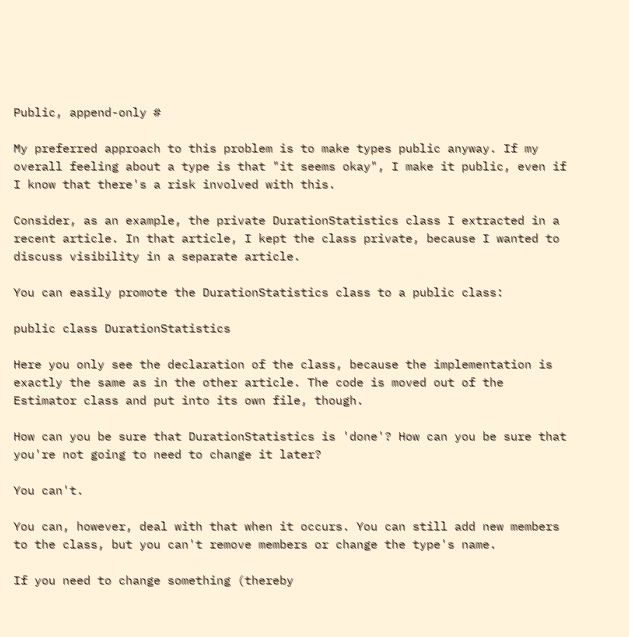Public, append-only #

My preferred approach to this problem is to make types public anyway. If my overall feeling about a type is that "it seems okay", I make it public, even if I know that there's a risk involved with this.

Consider, as an example, the private DurationStatistics class I extracted in a recent article. In that article, I kept the class private, because I wanted to discuss visibility in a separate article.

You can easily promote the DurationStatistics class to a public class:

public class DurationStatistics

Here you only see the declaration of the class, because the implementation is exactly the same as in the other article. The code is moved out of the Estimator class and put into its own file, though.

How can you be sure that DurationStatistics is 'done'? How can you be sure that you're not going to need to change it later?

You can't.

You can, however, deal with that when it occurs. You can still add new members to the class, but you can't remove members or change the type's name.

If you need to change something (thereby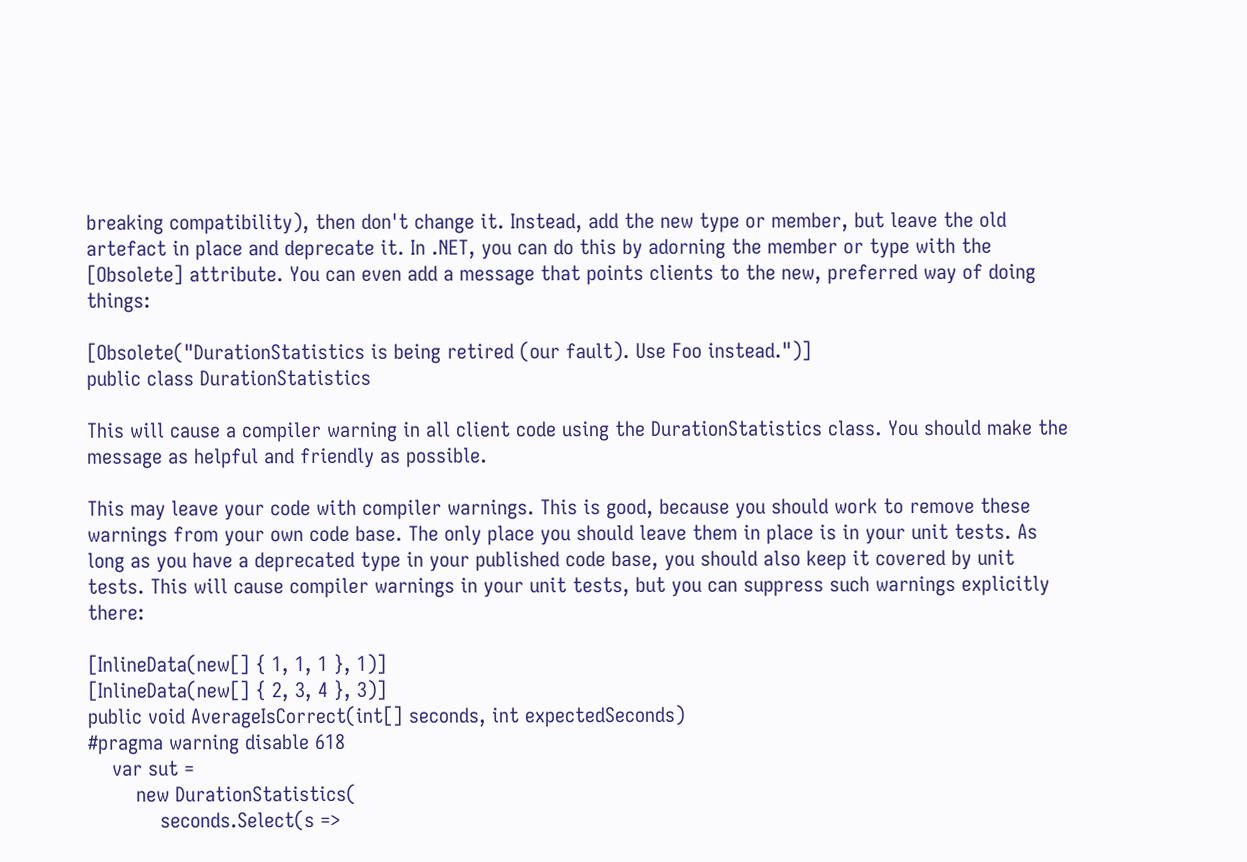breaking compatibility), then don't change it. Instead, add the new type or member, but leave the old artefact in place and deprecate it. In .NET, you can do this by adorning the member or type with the [Obsolete] attribute. You can even add a message that points clients to the new, preferred way of doing things:

[Obsolete("DurationStatistics is being retired (our fault). Use Foo instead.")]
public class DurationStatistics

This will cause a compiler warning in all client code using the DurationStatistics class. You should make the message as helpful and friendly as possible.

This may leave your code with compiler warnings. This is good, because you should work to remove these warnings from your own code base. The only place you should leave them in place is in your unit tests. As long as you have a deprecated type in your published code base, you should also keep it covered by unit tests. This will cause compiler warnings in your unit tests, but you can suppress such warnings explicitly there:

[InlineData(new[] { 1, 1, 1 }, 1)]
[InlineData(new[] { 2, 3, 4 }, 3)]
public void AverageIsCorrect(int[] seconds, int expectedSeconds)
#pragma warning disable 618
    var sut =
        new DurationStatistics(
            seconds.Select(s =>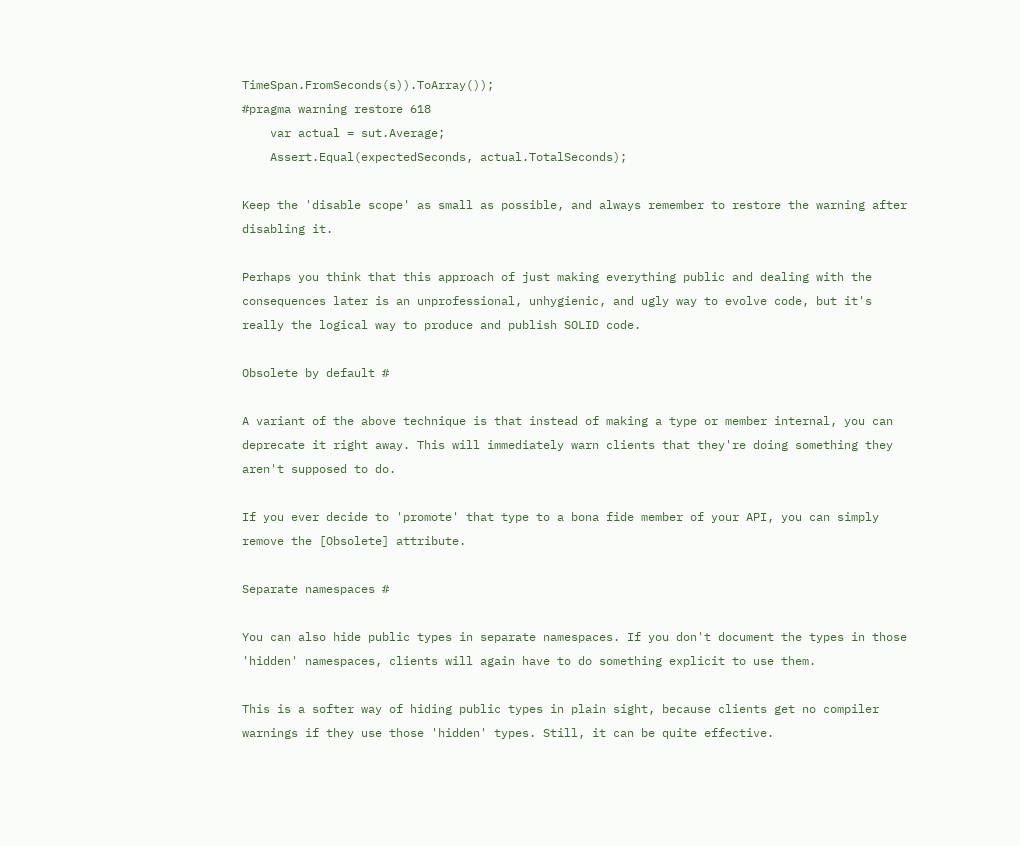TimeSpan.FromSeconds(s)).ToArray());
#pragma warning restore 618
    var actual = sut.Average;
    Assert.Equal(expectedSeconds, actual.TotalSeconds);

Keep the 'disable scope' as small as possible, and always remember to restore the warning after disabling it.

Perhaps you think that this approach of just making everything public and dealing with the consequences later is an unprofessional, unhygienic, and ugly way to evolve code, but it's really the logical way to produce and publish SOLID code.

Obsolete by default #

A variant of the above technique is that instead of making a type or member internal, you can deprecate it right away. This will immediately warn clients that they're doing something they aren't supposed to do.

If you ever decide to 'promote' that type to a bona fide member of your API, you can simply remove the [Obsolete] attribute.

Separate namespaces #

You can also hide public types in separate namespaces. If you don't document the types in those 'hidden' namespaces, clients will again have to do something explicit to use them.

This is a softer way of hiding public types in plain sight, because clients get no compiler warnings if they use those 'hidden' types. Still, it can be quite effective.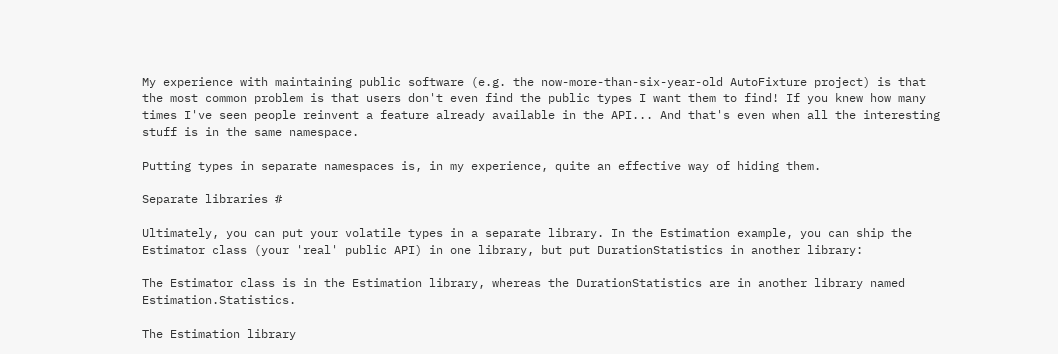My experience with maintaining public software (e.g. the now-more-than-six-year-old AutoFixture project) is that the most common problem is that users don't even find the public types I want them to find! If you knew how many times I've seen people reinvent a feature already available in the API... And that's even when all the interesting stuff is in the same namespace.

Putting types in separate namespaces is, in my experience, quite an effective way of hiding them.

Separate libraries #

Ultimately, you can put your volatile types in a separate library. In the Estimation example, you can ship the Estimator class (your 'real' public API) in one library, but put DurationStatistics in another library:

The Estimator class is in the Estimation library, whereas the DurationStatistics are in another library named Estimation.Statistics.

The Estimation library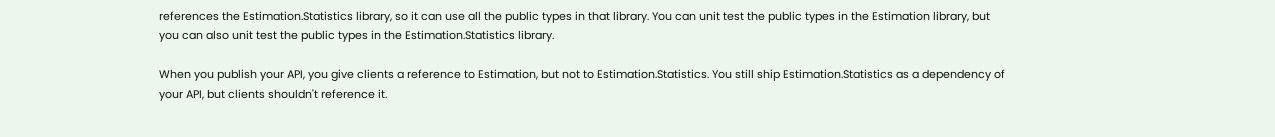references the Estimation.Statistics library, so it can use all the public types in that library. You can unit test the public types in the Estimation library, but you can also unit test the public types in the Estimation.Statistics library.

When you publish your API, you give clients a reference to Estimation, but not to Estimation.Statistics. You still ship Estimation.Statistics as a dependency of your API, but clients shouldn't reference it.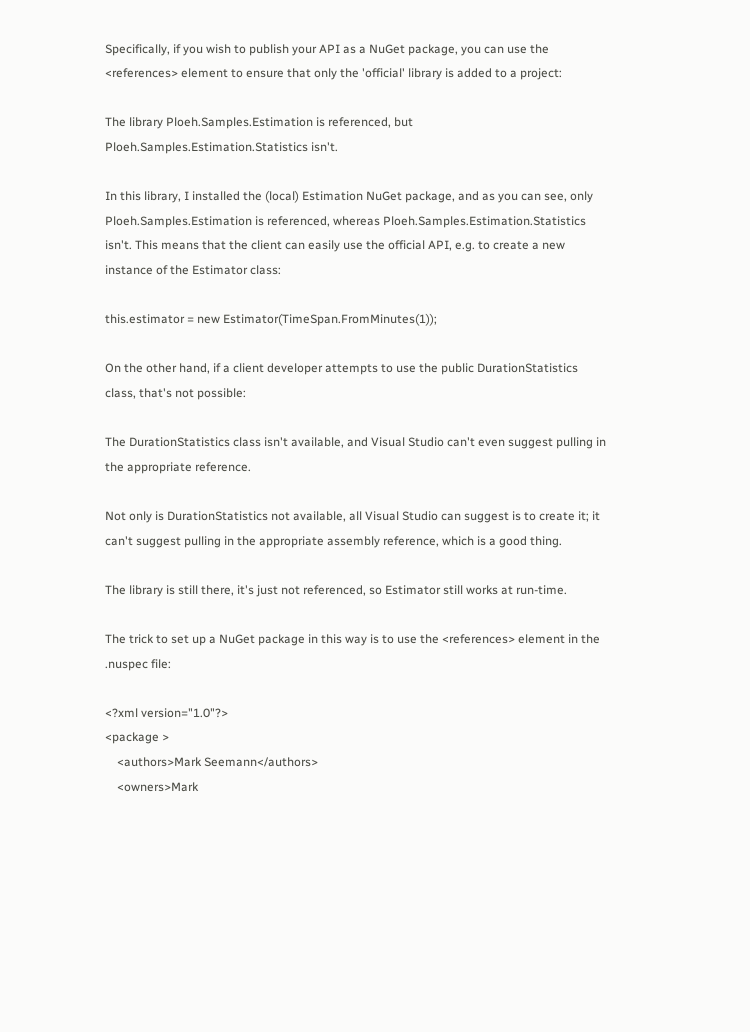Specifically, if you wish to publish your API as a NuGet package, you can use the <references> element to ensure that only the 'official' library is added to a project:

The library Ploeh.Samples.Estimation is referenced, but Ploeh.Samples.Estimation.Statistics isn't.

In this library, I installed the (local) Estimation NuGet package, and as you can see, only Ploeh.Samples.Estimation is referenced, whereas Ploeh.Samples.Estimation.Statistics isn't. This means that the client can easily use the official API, e.g. to create a new instance of the Estimator class:

this.estimator = new Estimator(TimeSpan.FromMinutes(1));

On the other hand, if a client developer attempts to use the public DurationStatistics class, that's not possible:

The DurationStatistics class isn't available, and Visual Studio can't even suggest pulling in the appropriate reference.

Not only is DurationStatistics not available, all Visual Studio can suggest is to create it; it can't suggest pulling in the appropriate assembly reference, which is a good thing.

The library is still there, it's just not referenced, so Estimator still works at run-time.

The trick to set up a NuGet package in this way is to use the <references> element in the .nuspec file:

<?xml version="1.0"?>
<package >
    <authors>Mark Seemann</authors>
    <owners>Mark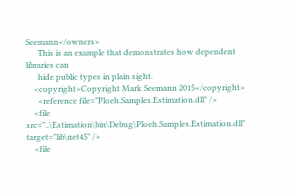Seemann</owners>
      This is an example that demonstrates how dependent libraries can
      hide public types in plain sight.
    <copyright>Copyright Mark Seemann 2015</copyright>
      <reference file="Ploeh.Samples.Estimation.dll" />
    <file src="..\Estimation\bin\Debug\Ploeh.Samples.Estimation.dll" target="lib\net45" />
    <file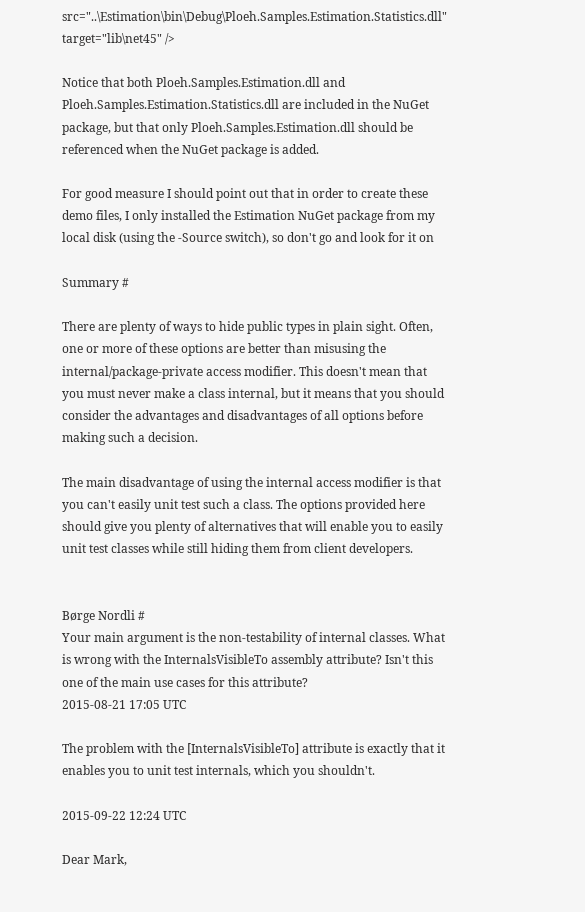src="..\Estimation\bin\Debug\Ploeh.Samples.Estimation.Statistics.dll" target="lib\net45" />

Notice that both Ploeh.Samples.Estimation.dll and Ploeh.Samples.Estimation.Statistics.dll are included in the NuGet package, but that only Ploeh.Samples.Estimation.dll should be referenced when the NuGet package is added.

For good measure I should point out that in order to create these demo files, I only installed the Estimation NuGet package from my local disk (using the -Source switch), so don't go and look for it on

Summary #

There are plenty of ways to hide public types in plain sight. Often, one or more of these options are better than misusing the internal/package-private access modifier. This doesn't mean that you must never make a class internal, but it means that you should consider the advantages and disadvantages of all options before making such a decision.

The main disadvantage of using the internal access modifier is that you can't easily unit test such a class. The options provided here should give you plenty of alternatives that will enable you to easily unit test classes while still hiding them from client developers.


Børge Nordli #
Your main argument is the non-testability of internal classes. What is wrong with the InternalsVisibleTo assembly attribute? Isn't this one of the main use cases for this attribute?
2015-08-21 17:05 UTC

The problem with the [InternalsVisibleTo] attribute is exactly that it enables you to unit test internals, which you shouldn't.

2015-09-22 12:24 UTC

Dear Mark,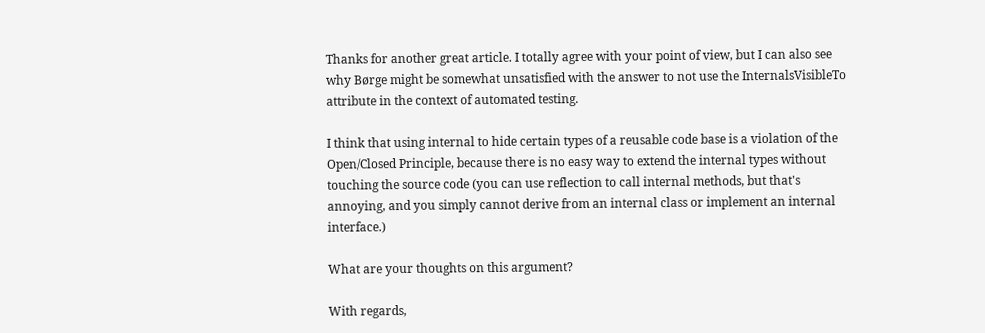Thanks for another great article. I totally agree with your point of view, but I can also see why Børge might be somewhat unsatisfied with the answer to not use the InternalsVisibleTo attribute in the context of automated testing.

I think that using internal to hide certain types of a reusable code base is a violation of the Open/Closed Principle, because there is no easy way to extend the internal types without touching the source code (you can use reflection to call internal methods, but that's annoying, and you simply cannot derive from an internal class or implement an internal interface.)

What are your thoughts on this argument?

With regards,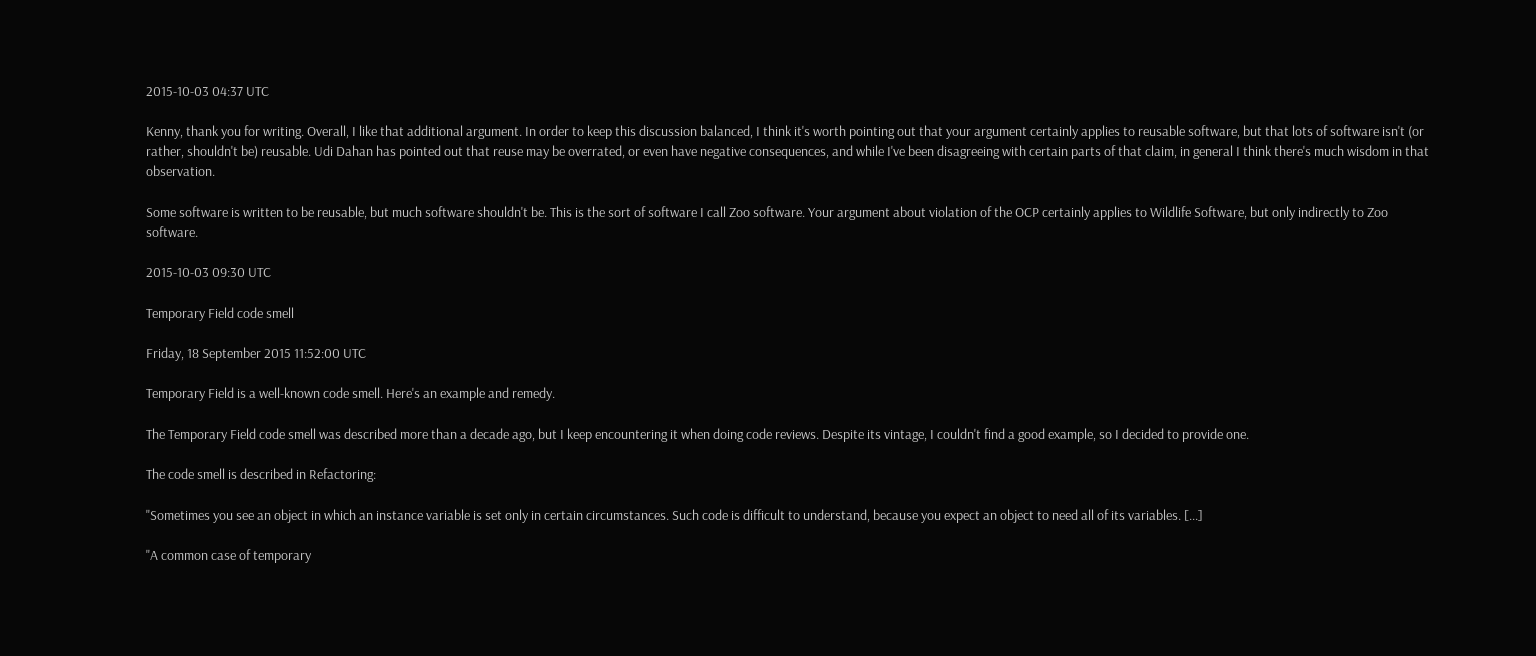2015-10-03 04:37 UTC

Kenny, thank you for writing. Overall, I like that additional argument. In order to keep this discussion balanced, I think it's worth pointing out that your argument certainly applies to reusable software, but that lots of software isn't (or rather, shouldn't be) reusable. Udi Dahan has pointed out that reuse may be overrated, or even have negative consequences, and while I've been disagreeing with certain parts of that claim, in general I think there's much wisdom in that observation.

Some software is written to be reusable, but much software shouldn't be. This is the sort of software I call Zoo software. Your argument about violation of the OCP certainly applies to Wildlife Software, but only indirectly to Zoo software.

2015-10-03 09:30 UTC

Temporary Field code smell

Friday, 18 September 2015 11:52:00 UTC

Temporary Field is a well-known code smell. Here's an example and remedy.

The Temporary Field code smell was described more than a decade ago, but I keep encountering it when doing code reviews. Despite its vintage, I couldn't find a good example, so I decided to provide one.

The code smell is described in Refactoring:

"Sometimes you see an object in which an instance variable is set only in certain circumstances. Such code is difficult to understand, because you expect an object to need all of its variables. [...]

"A common case of temporary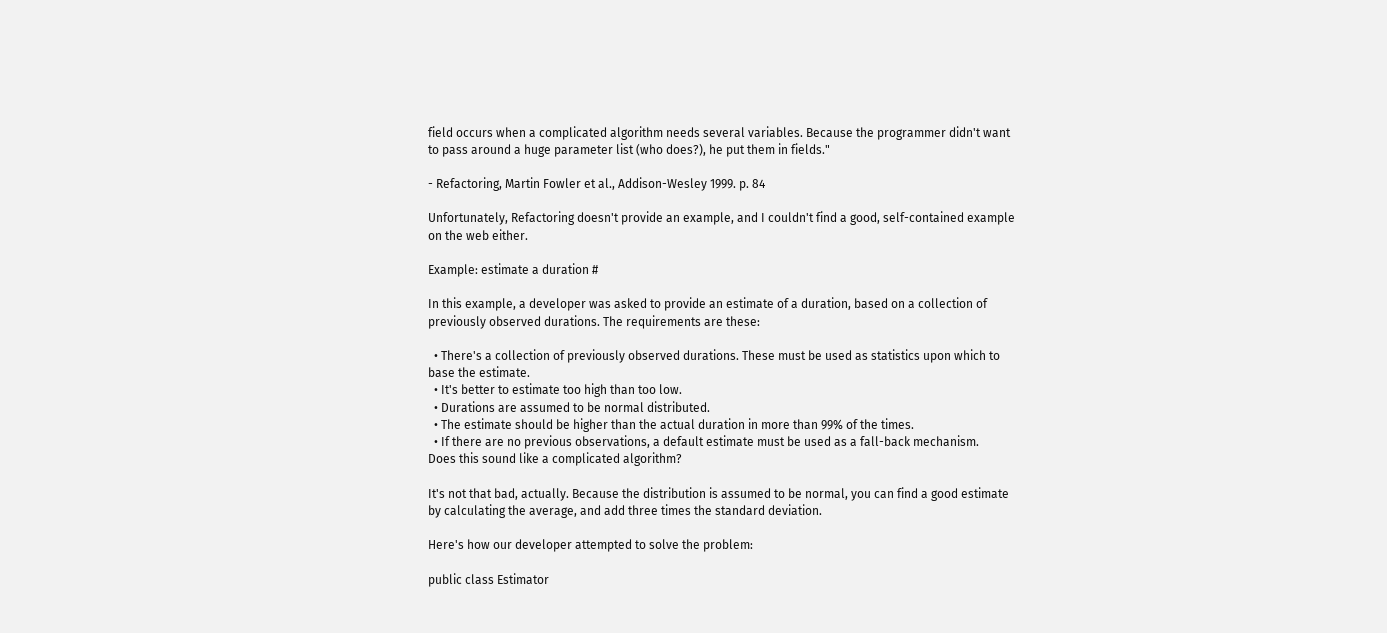field occurs when a complicated algorithm needs several variables. Because the programmer didn't want to pass around a huge parameter list (who does?), he put them in fields."

- Refactoring, Martin Fowler et al., Addison-Wesley 1999. p. 84

Unfortunately, Refactoring doesn't provide an example, and I couldn't find a good, self-contained example on the web either.

Example: estimate a duration #

In this example, a developer was asked to provide an estimate of a duration, based on a collection of previously observed durations. The requirements are these:

  • There's a collection of previously observed durations. These must be used as statistics upon which to base the estimate.
  • It's better to estimate too high than too low.
  • Durations are assumed to be normal distributed.
  • The estimate should be higher than the actual duration in more than 99% of the times.
  • If there are no previous observations, a default estimate must be used as a fall-back mechanism.
Does this sound like a complicated algorithm?

It's not that bad, actually. Because the distribution is assumed to be normal, you can find a good estimate by calculating the average, and add three times the standard deviation.

Here's how our developer attempted to solve the problem:

public class Estimator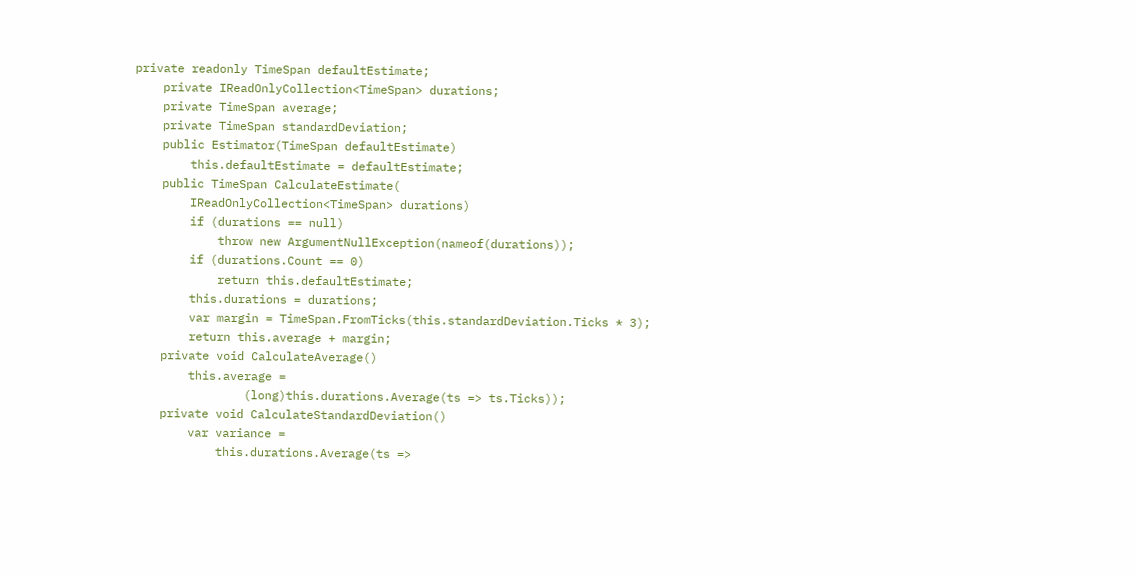private readonly TimeSpan defaultEstimate;
    private IReadOnlyCollection<TimeSpan> durations;
    private TimeSpan average;
    private TimeSpan standardDeviation;
    public Estimator(TimeSpan defaultEstimate)
        this.defaultEstimate = defaultEstimate;
    public TimeSpan CalculateEstimate(
        IReadOnlyCollection<TimeSpan> durations)
        if (durations == null)
            throw new ArgumentNullException(nameof(durations));
        if (durations.Count == 0)
            return this.defaultEstimate;
        this.durations = durations;
        var margin = TimeSpan.FromTicks(this.standardDeviation.Ticks * 3);
        return this.average + margin;
    private void CalculateAverage()
        this.average =
                (long)this.durations.Average(ts => ts.Ticks));
    private void CalculateStandardDeviation()
        var variance =
            this.durations.Average(ts =>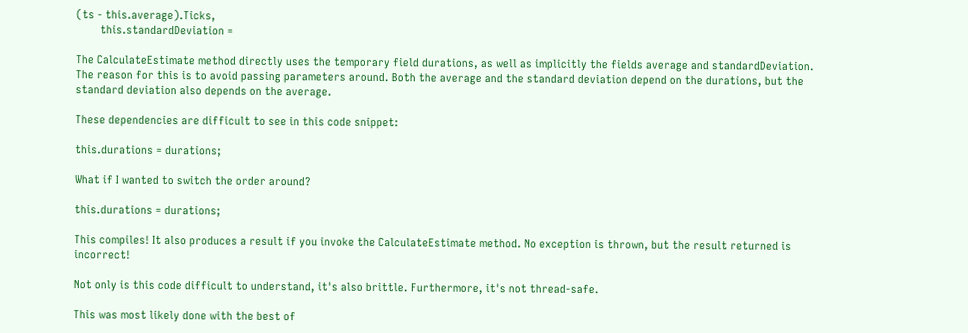(ts - this.average).Ticks,
        this.standardDeviation =

The CalculateEstimate method directly uses the temporary field durations, as well as implicitly the fields average and standardDeviation. The reason for this is to avoid passing parameters around. Both the average and the standard deviation depend on the durations, but the standard deviation also depends on the average.

These dependencies are difficult to see in this code snippet:

this.durations = durations;

What if I wanted to switch the order around?

this.durations = durations;

This compiles! It also produces a result if you invoke the CalculateEstimate method. No exception is thrown, but the result returned is incorrect!

Not only is this code difficult to understand, it's also brittle. Furthermore, it's not thread-safe.

This was most likely done with the best of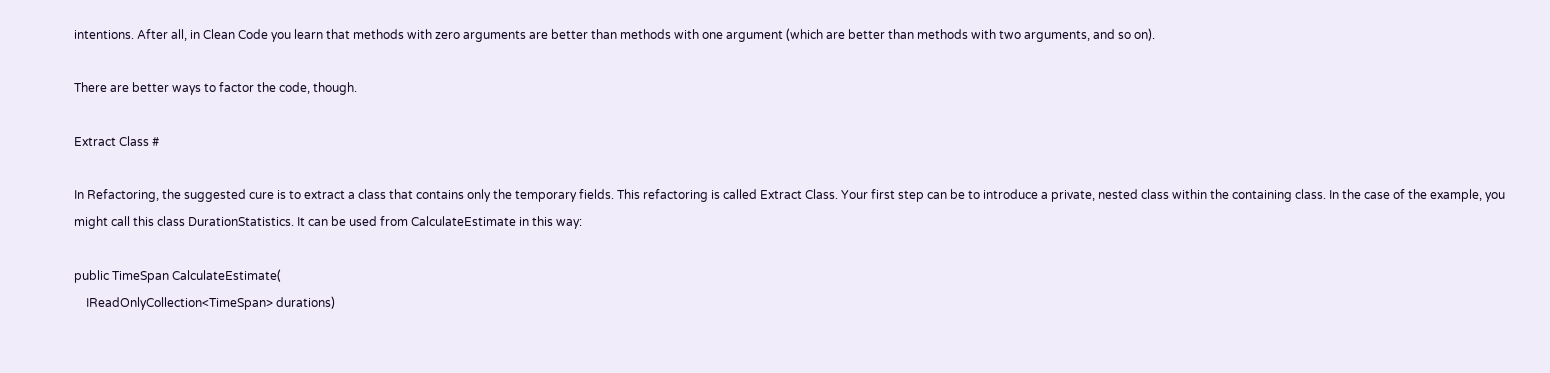intentions. After all, in Clean Code you learn that methods with zero arguments are better than methods with one argument (which are better than methods with two arguments, and so on).

There are better ways to factor the code, though.

Extract Class #

In Refactoring, the suggested cure is to extract a class that contains only the temporary fields. This refactoring is called Extract Class. Your first step can be to introduce a private, nested class within the containing class. In the case of the example, you might call this class DurationStatistics. It can be used from CalculateEstimate in this way:

public TimeSpan CalculateEstimate(
    IReadOnlyCollection<TimeSpan> durations)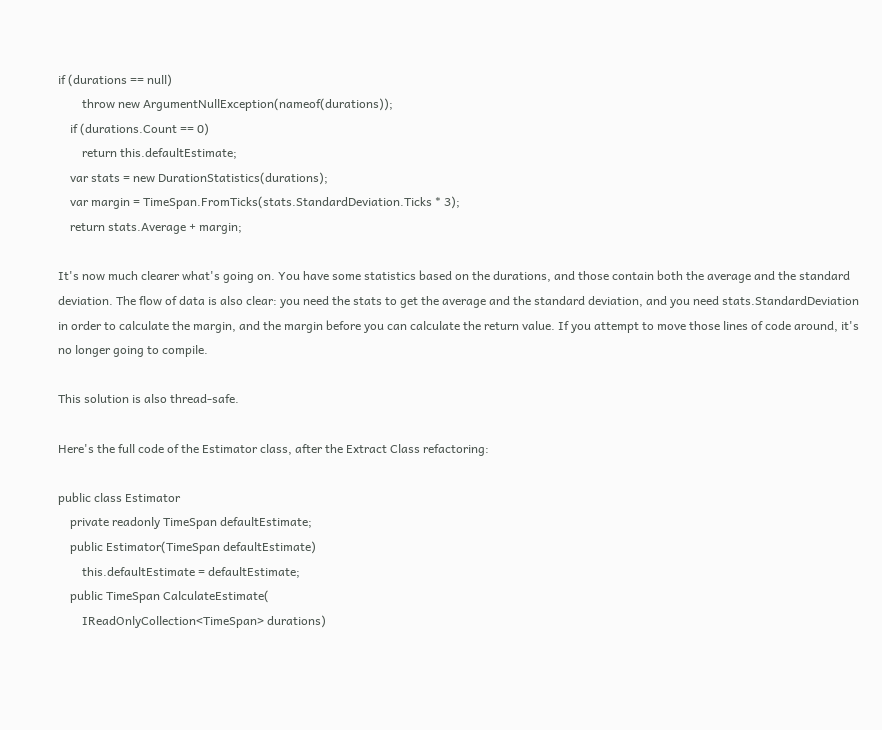if (durations == null)
        throw new ArgumentNullException(nameof(durations));
    if (durations.Count == 0)
        return this.defaultEstimate;
    var stats = new DurationStatistics(durations);
    var margin = TimeSpan.FromTicks(stats.StandardDeviation.Ticks * 3);
    return stats.Average + margin;

It's now much clearer what's going on. You have some statistics based on the durations, and those contain both the average and the standard deviation. The flow of data is also clear: you need the stats to get the average and the standard deviation, and you need stats.StandardDeviation in order to calculate the margin, and the margin before you can calculate the return value. If you attempt to move those lines of code around, it's no longer going to compile.

This solution is also thread-safe.

Here's the full code of the Estimator class, after the Extract Class refactoring:

public class Estimator
    private readonly TimeSpan defaultEstimate;
    public Estimator(TimeSpan defaultEstimate)
        this.defaultEstimate = defaultEstimate;
    public TimeSpan CalculateEstimate(
        IReadOnlyCollection<TimeSpan> durations)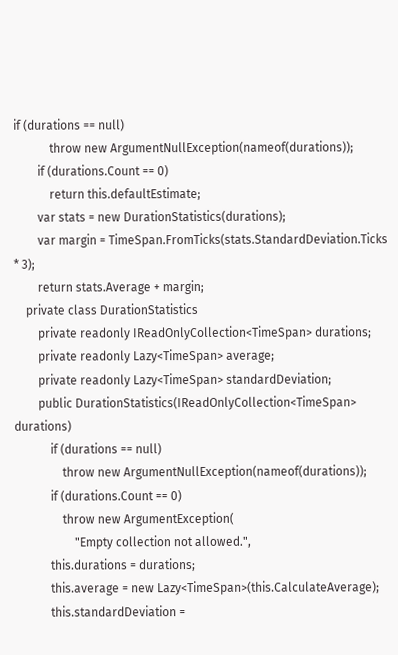if (durations == null)
            throw new ArgumentNullException(nameof(durations));
        if (durations.Count == 0)
            return this.defaultEstimate;
        var stats = new DurationStatistics(durations);
        var margin = TimeSpan.FromTicks(stats.StandardDeviation.Ticks * 3);
        return stats.Average + margin;
    private class DurationStatistics
        private readonly IReadOnlyCollection<TimeSpan> durations;
        private readonly Lazy<TimeSpan> average;
        private readonly Lazy<TimeSpan> standardDeviation;
        public DurationStatistics(IReadOnlyCollection<TimeSpan> durations)
            if (durations == null)
                throw new ArgumentNullException(nameof(durations));
            if (durations.Count == 0)
                throw new ArgumentException(
                    "Empty collection not allowed.",
            this.durations = durations;
            this.average = new Lazy<TimeSpan>(this.CalculateAverage);
            this.standardDeviation =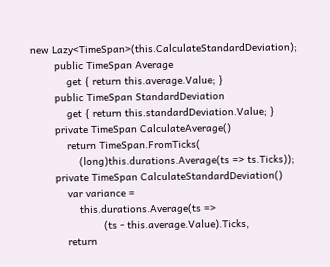new Lazy<TimeSpan>(this.CalculateStandardDeviation);
        public TimeSpan Average
            get { return this.average.Value; }
        public TimeSpan StandardDeviation
            get { return this.standardDeviation.Value; }
        private TimeSpan CalculateAverage()
            return TimeSpan.FromTicks(
                (long)this.durations.Average(ts => ts.Ticks));
        private TimeSpan CalculateStandardDeviation()
            var variance =
                this.durations.Average(ts =>
                        (ts - this.average.Value).Ticks,
            return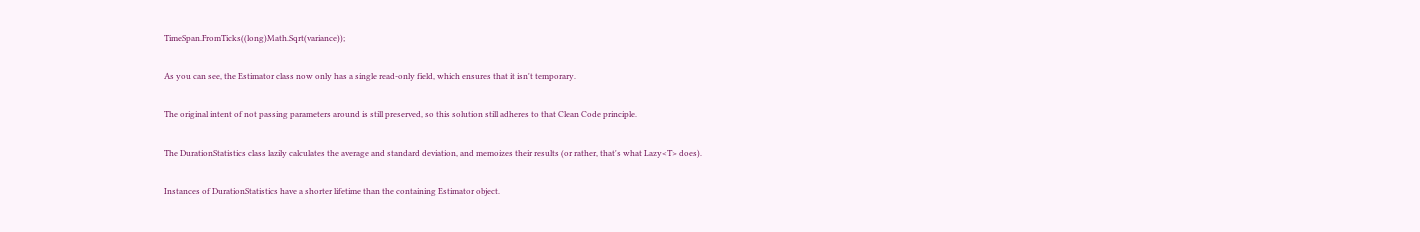TimeSpan.FromTicks((long)Math.Sqrt(variance));

As you can see, the Estimator class now only has a single read-only field, which ensures that it isn't temporary.

The original intent of not passing parameters around is still preserved, so this solution still adheres to that Clean Code principle.

The DurationStatistics class lazily calculates the average and standard deviation, and memoizes their results (or rather, that's what Lazy<T> does).

Instances of DurationStatistics have a shorter lifetime than the containing Estimator object.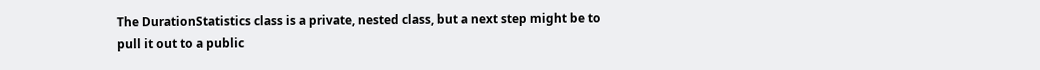The DurationStatistics class is a private, nested class, but a next step might be to pull it out to a public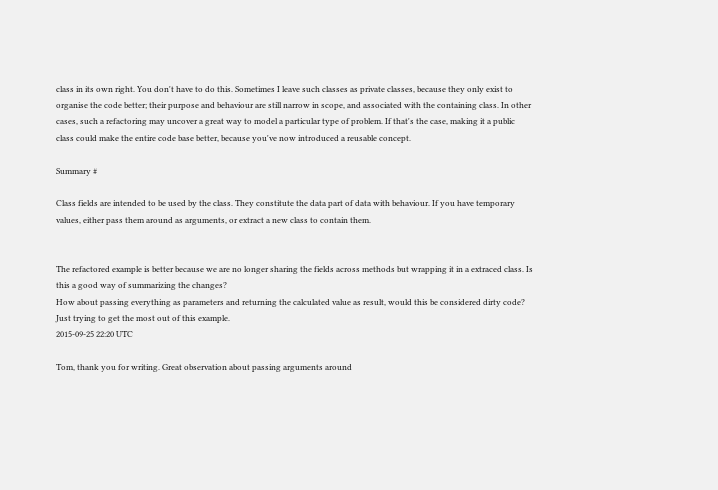class in its own right. You don't have to do this. Sometimes I leave such classes as private classes, because they only exist to organise the code better; their purpose and behaviour are still narrow in scope, and associated with the containing class. In other cases, such a refactoring may uncover a great way to model a particular type of problem. If that's the case, making it a public class could make the entire code base better, because you've now introduced a reusable concept.

Summary #

Class fields are intended to be used by the class. They constitute the data part of data with behaviour. If you have temporary values, either pass them around as arguments, or extract a new class to contain them.


The refactored example is better because we are no longer sharing the fields across methods but wrapping it in a extraced class. Is this a good way of summarizing the changes?
How about passing everything as parameters and returning the calculated value as result, would this be considered dirty code?
Just trying to get the most out of this example.
2015-09-25 22:20 UTC

Tom, thank you for writing. Great observation about passing arguments around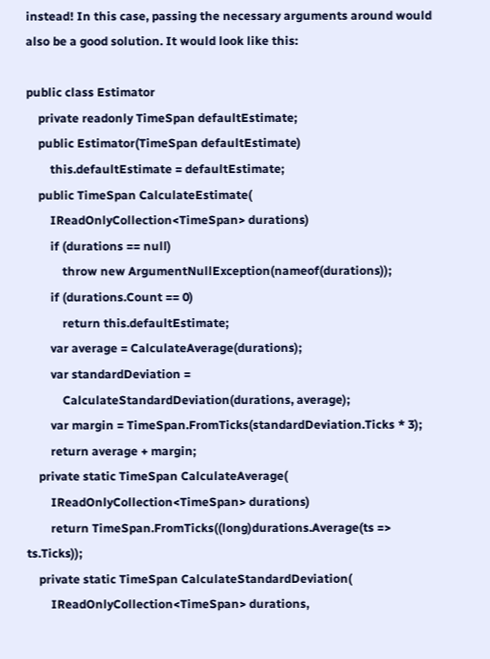instead! In this case, passing the necessary arguments around would also be a good solution. It would look like this:

public class Estimator
    private readonly TimeSpan defaultEstimate;
    public Estimator(TimeSpan defaultEstimate)
        this.defaultEstimate = defaultEstimate;
    public TimeSpan CalculateEstimate(
        IReadOnlyCollection<TimeSpan> durations)
        if (durations == null)
            throw new ArgumentNullException(nameof(durations));
        if (durations.Count == 0)
            return this.defaultEstimate;
        var average = CalculateAverage(durations);
        var standardDeviation =
            CalculateStandardDeviation(durations, average);
        var margin = TimeSpan.FromTicks(standardDeviation.Ticks * 3);
        return average + margin;
    private static TimeSpan CalculateAverage(
        IReadOnlyCollection<TimeSpan> durations)
        return TimeSpan.FromTicks((long)durations.Average(ts => ts.Ticks));
    private static TimeSpan CalculateStandardDeviation(
        IReadOnlyCollection<TimeSpan> durations,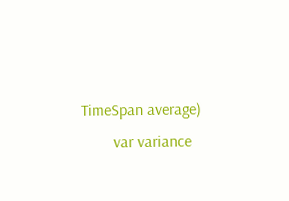TimeSpan average)
        var variance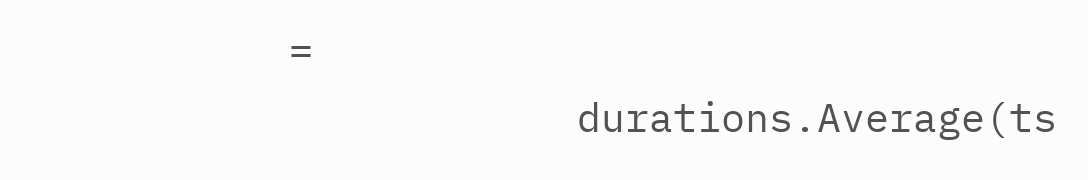=
            durations.Average(ts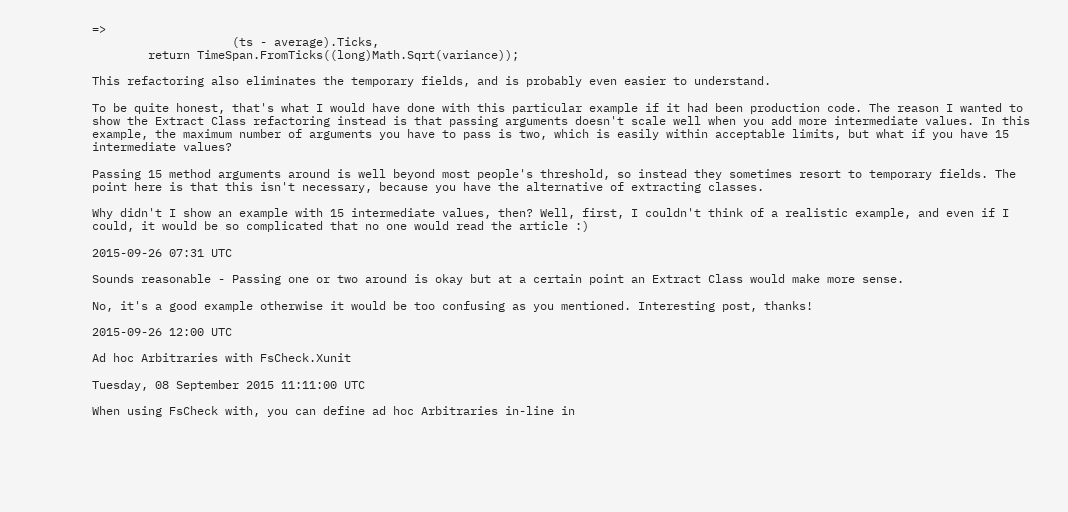=>
                    (ts - average).Ticks,
        return TimeSpan.FromTicks((long)Math.Sqrt(variance));

This refactoring also eliminates the temporary fields, and is probably even easier to understand.

To be quite honest, that's what I would have done with this particular example if it had been production code. The reason I wanted to show the Extract Class refactoring instead is that passing arguments doesn't scale well when you add more intermediate values. In this example, the maximum number of arguments you have to pass is two, which is easily within acceptable limits, but what if you have 15 intermediate values?

Passing 15 method arguments around is well beyond most people's threshold, so instead they sometimes resort to temporary fields. The point here is that this isn't necessary, because you have the alternative of extracting classes.

Why didn't I show an example with 15 intermediate values, then? Well, first, I couldn't think of a realistic example, and even if I could, it would be so complicated that no one would read the article :)

2015-09-26 07:31 UTC

Sounds reasonable - Passing one or two around is okay but at a certain point an Extract Class would make more sense.

No, it's a good example otherwise it would be too confusing as you mentioned. Interesting post, thanks!

2015-09-26 12:00 UTC

Ad hoc Arbitraries with FsCheck.Xunit

Tuesday, 08 September 2015 11:11:00 UTC

When using FsCheck with, you can define ad hoc Arbitraries in-line in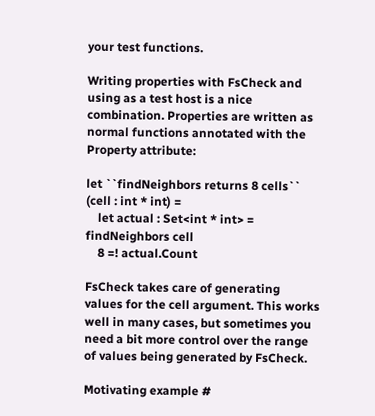your test functions.

Writing properties with FsCheck and using as a test host is a nice combination. Properties are written as normal functions annotated with the Property attribute:

let ``findNeighbors returns 8 cells`` (cell : int * int) =
    let actual : Set<int * int> = findNeighbors cell
    8 =! actual.Count

FsCheck takes care of generating values for the cell argument. This works well in many cases, but sometimes you need a bit more control over the range of values being generated by FsCheck.

Motivating example #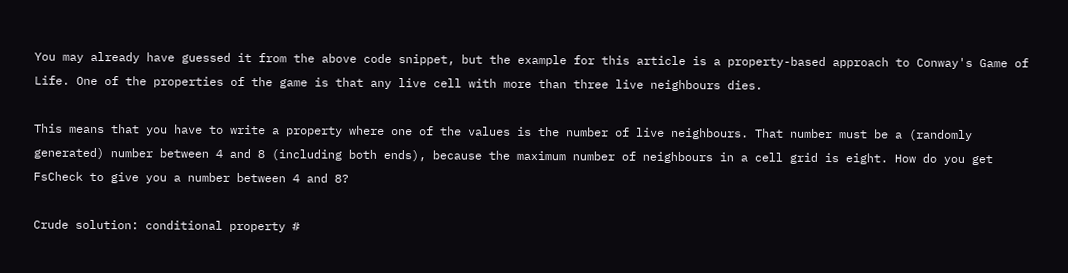You may already have guessed it from the above code snippet, but the example for this article is a property-based approach to Conway's Game of Life. One of the properties of the game is that any live cell with more than three live neighbours dies.

This means that you have to write a property where one of the values is the number of live neighbours. That number must be a (randomly generated) number between 4 and 8 (including both ends), because the maximum number of neighbours in a cell grid is eight. How do you get FsCheck to give you a number between 4 and 8?

Crude solution: conditional property #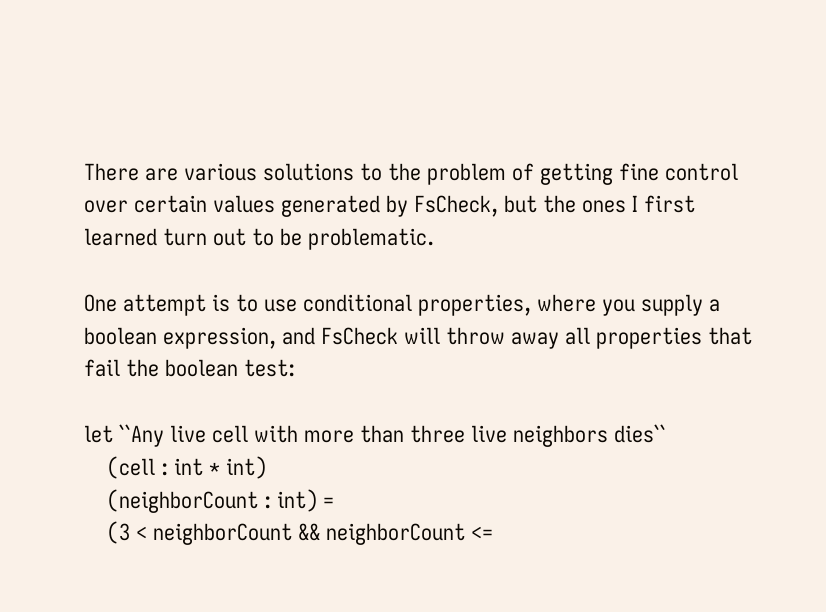There are various solutions to the problem of getting fine control over certain values generated by FsCheck, but the ones I first learned turn out to be problematic.

One attempt is to use conditional properties, where you supply a boolean expression, and FsCheck will throw away all properties that fail the boolean test:

let ``Any live cell with more than three live neighbors dies``
    (cell : int * int)
    (neighborCount : int) =
    (3 < neighborCount && neighborCount <=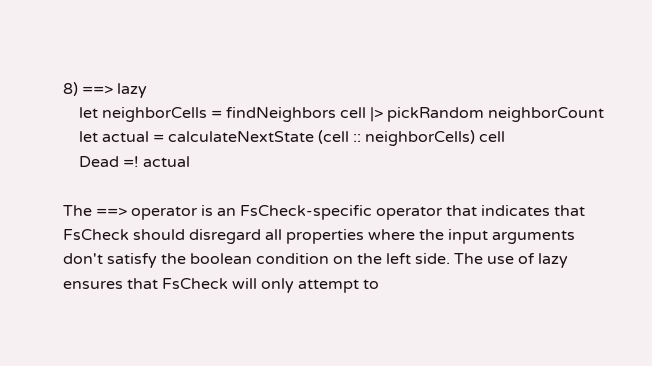8) ==> lazy
    let neighborCells = findNeighbors cell |> pickRandom neighborCount
    let actual = calculateNextState (cell :: neighborCells) cell
    Dead =! actual

The ==> operator is an FsCheck-specific operator that indicates that FsCheck should disregard all properties where the input arguments don't satisfy the boolean condition on the left side. The use of lazy ensures that FsCheck will only attempt to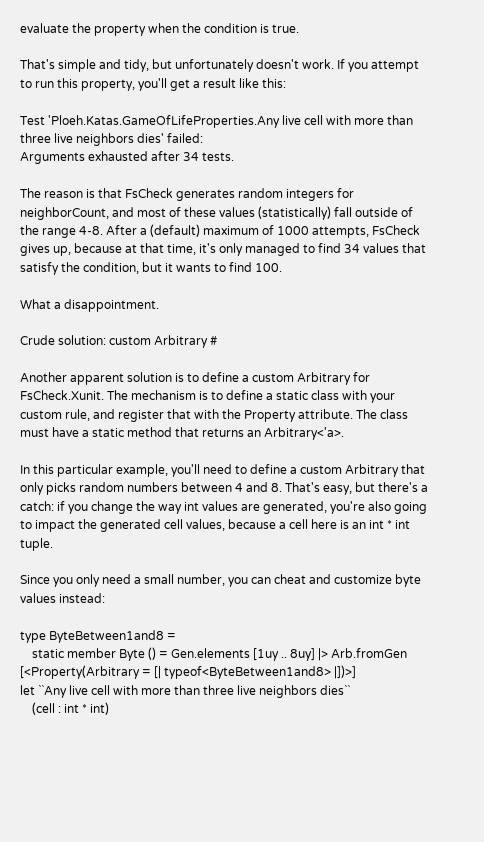evaluate the property when the condition is true.

That's simple and tidy, but unfortunately doesn't work. If you attempt to run this property, you'll get a result like this:

Test 'Ploeh.Katas.GameOfLifeProperties.Any live cell with more than three live neighbors dies' failed:
Arguments exhausted after 34 tests.

The reason is that FsCheck generates random integers for neighborCount, and most of these values (statistically) fall outside of the range 4-8. After a (default) maximum of 1000 attempts, FsCheck gives up, because at that time, it's only managed to find 34 values that satisfy the condition, but it wants to find 100.

What a disappointment.

Crude solution: custom Arbitrary #

Another apparent solution is to define a custom Arbitrary for FsCheck.Xunit. The mechanism is to define a static class with your custom rule, and register that with the Property attribute. The class must have a static method that returns an Arbitrary<'a>.

In this particular example, you'll need to define a custom Arbitrary that only picks random numbers between 4 and 8. That's easy, but there's a catch: if you change the way int values are generated, you're also going to impact the generated cell values, because a cell here is an int * int tuple.

Since you only need a small number, you can cheat and customize byte values instead:

type ByteBetween1and8 =
    static member Byte () = Gen.elements [1uy .. 8uy] |> Arb.fromGen
[<Property(Arbitrary = [| typeof<ByteBetween1and8> |])>]
let ``Any live cell with more than three live neighbors dies``
    (cell : int * int)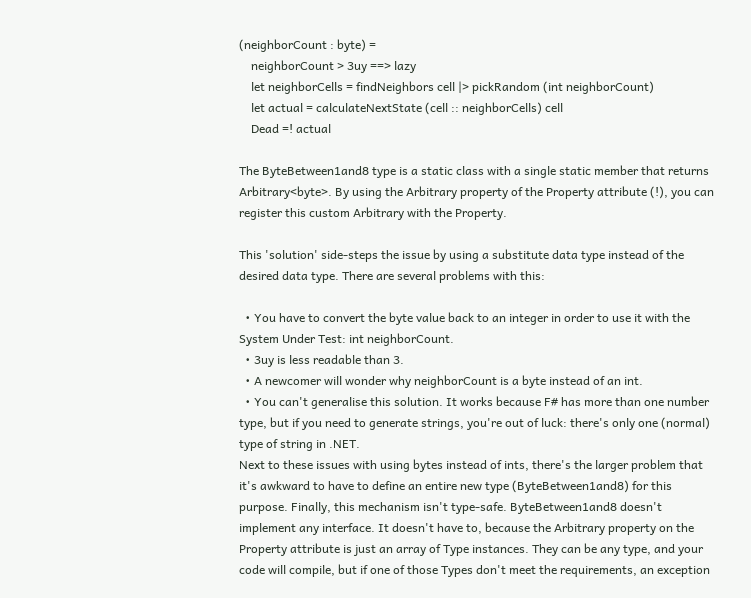(neighborCount : byte) =
    neighborCount > 3uy ==> lazy
    let neighborCells = findNeighbors cell |> pickRandom (int neighborCount)
    let actual = calculateNextState (cell :: neighborCells) cell
    Dead =! actual

The ByteBetween1and8 type is a static class with a single static member that returns Arbitrary<byte>. By using the Arbitrary property of the Property attribute (!), you can register this custom Arbitrary with the Property.

This 'solution' side-steps the issue by using a substitute data type instead of the desired data type. There are several problems with this:

  • You have to convert the byte value back to an integer in order to use it with the System Under Test: int neighborCount.
  • 3uy is less readable than 3.
  • A newcomer will wonder why neighborCount is a byte instead of an int.
  • You can't generalise this solution. It works because F# has more than one number type, but if you need to generate strings, you're out of luck: there's only one (normal) type of string in .NET.
Next to these issues with using bytes instead of ints, there's the larger problem that it's awkward to have to define an entire new type (ByteBetween1and8) for this purpose. Finally, this mechanism isn't type-safe. ByteBetween1and8 doesn't implement any interface. It doesn't have to, because the Arbitrary property on the Property attribute is just an array of Type instances. They can be any type, and your code will compile, but if one of those Types don't meet the requirements, an exception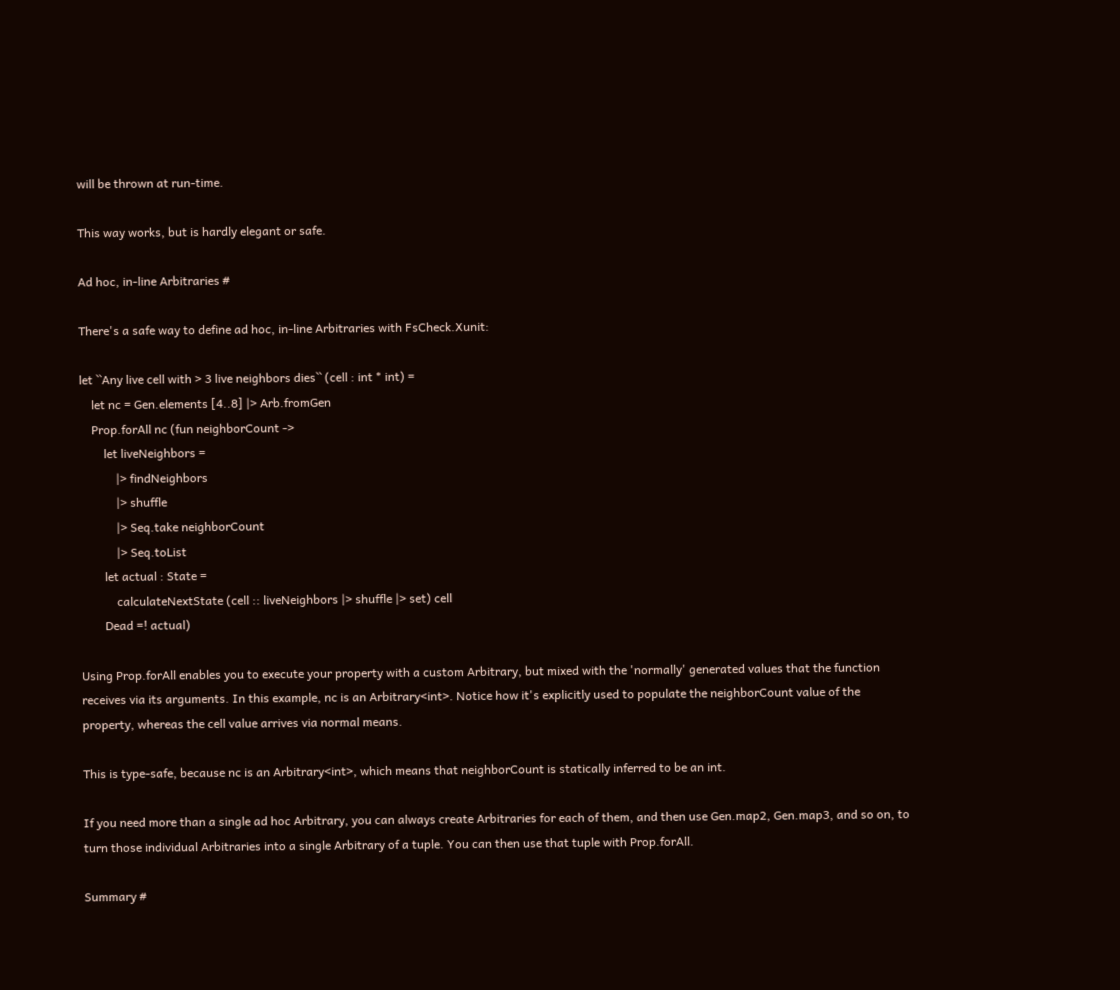will be thrown at run-time.

This way works, but is hardly elegant or safe.

Ad hoc, in-line Arbitraries #

There's a safe way to define ad hoc, in-line Arbitraries with FsCheck.Xunit:

let ``Any live cell with > 3 live neighbors dies`` (cell : int * int) =
    let nc = Gen.elements [4..8] |> Arb.fromGen
    Prop.forAll nc (fun neighborCount ->
        let liveNeighbors =
            |> findNeighbors
            |> shuffle
            |> Seq.take neighborCount
            |> Seq.toList
        let actual : State =
            calculateNextState (cell :: liveNeighbors |> shuffle |> set) cell
        Dead =! actual)

Using Prop.forAll enables you to execute your property with a custom Arbitrary, but mixed with the 'normally' generated values that the function receives via its arguments. In this example, nc is an Arbitrary<int>. Notice how it's explicitly used to populate the neighborCount value of the property, whereas the cell value arrives via normal means.

This is type-safe, because nc is an Arbitrary<int>, which means that neighborCount is statically inferred to be an int.

If you need more than a single ad hoc Arbitrary, you can always create Arbitraries for each of them, and then use Gen.map2, Gen.map3, and so on, to turn those individual Arbitraries into a single Arbitrary of a tuple. You can then use that tuple with Prop.forAll.

Summary #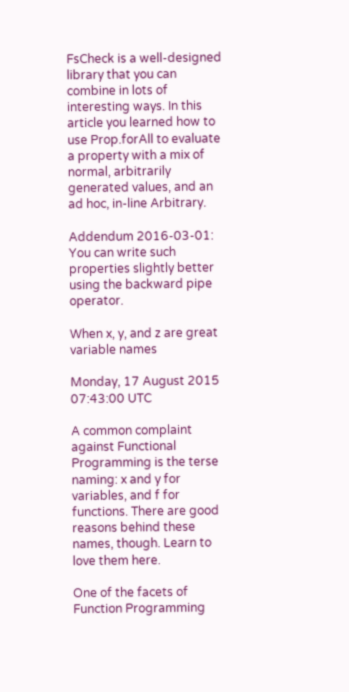FsCheck is a well-designed library that you can combine in lots of interesting ways. In this article you learned how to use Prop.forAll to evaluate a property with a mix of normal, arbitrarily generated values, and an ad hoc, in-line Arbitrary.

Addendum 2016-03-01: You can write such properties slightly better using the backward pipe operator.

When x, y, and z are great variable names

Monday, 17 August 2015 07:43:00 UTC

A common complaint against Functional Programming is the terse naming: x and y for variables, and f for functions. There are good reasons behind these names, though. Learn to love them here.

One of the facets of Function Programming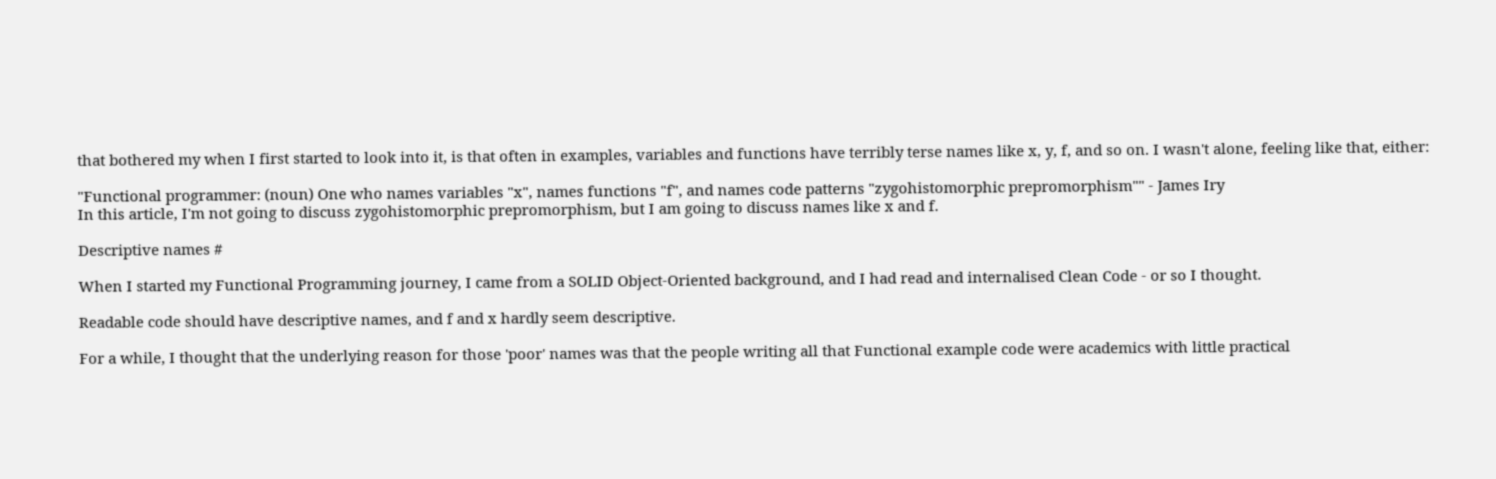that bothered my when I first started to look into it, is that often in examples, variables and functions have terribly terse names like x, y, f, and so on. I wasn't alone, feeling like that, either:

"Functional programmer: (noun) One who names variables "x", names functions "f", and names code patterns "zygohistomorphic prepromorphism"" - James Iry
In this article, I'm not going to discuss zygohistomorphic prepromorphism, but I am going to discuss names like x and f.

Descriptive names #

When I started my Functional Programming journey, I came from a SOLID Object-Oriented background, and I had read and internalised Clean Code - or so I thought.

Readable code should have descriptive names, and f and x hardly seem descriptive.

For a while, I thought that the underlying reason for those 'poor' names was that the people writing all that Functional example code were academics with little practical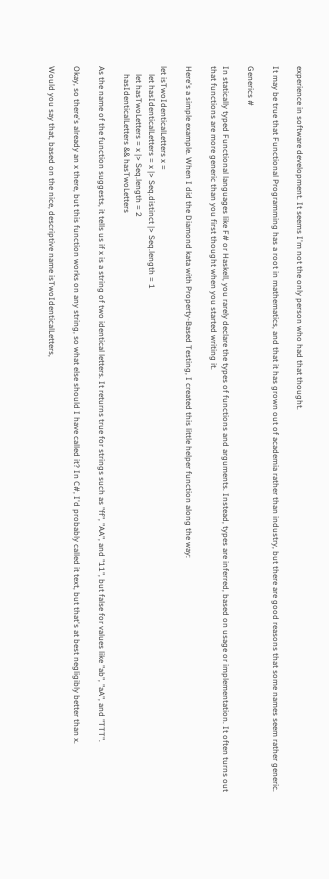experience in software development. It seems I'm not the only person who had that thought.

It may be true that Functional Programming has a root in mathematics, and that it has grown out of academia rather than industry, but there are good reasons that some names seem rather generic.

Generics #

In statically typed Functional languages like F# or Haskell, you rarely declare the types of functions and arguments. Instead, types are inferred, based on usage or implementation. It often turns out that functions are more generic than you first thought when you started writing it.

Here's a simple example. When I did the Diamond kata with Property-Based Testing, I created this little helper function along the way:

let isTwoIdenticalLetters x =
    let hasIdenticalLetters = x |> Seq.distinct |> Seq.length = 1
    let hasTwoLetters = x |> Seq.length = 2
    hasIdenticalLetters && hasTwoLetters

As the name of the function suggests, it tells us if x is a string of two identical letters. It returns true for strings such as "ff", "AA", and "11", but false for values like "ab", "aA", and "TTT".

Okay, so there's already an x there, but this function works on any string, so what else should I have called it? In C#, I'd probably called it text, but that's at best negligibly better than x.

Would you say that, based on the nice, descriptive name isTwoIdenticalLetters,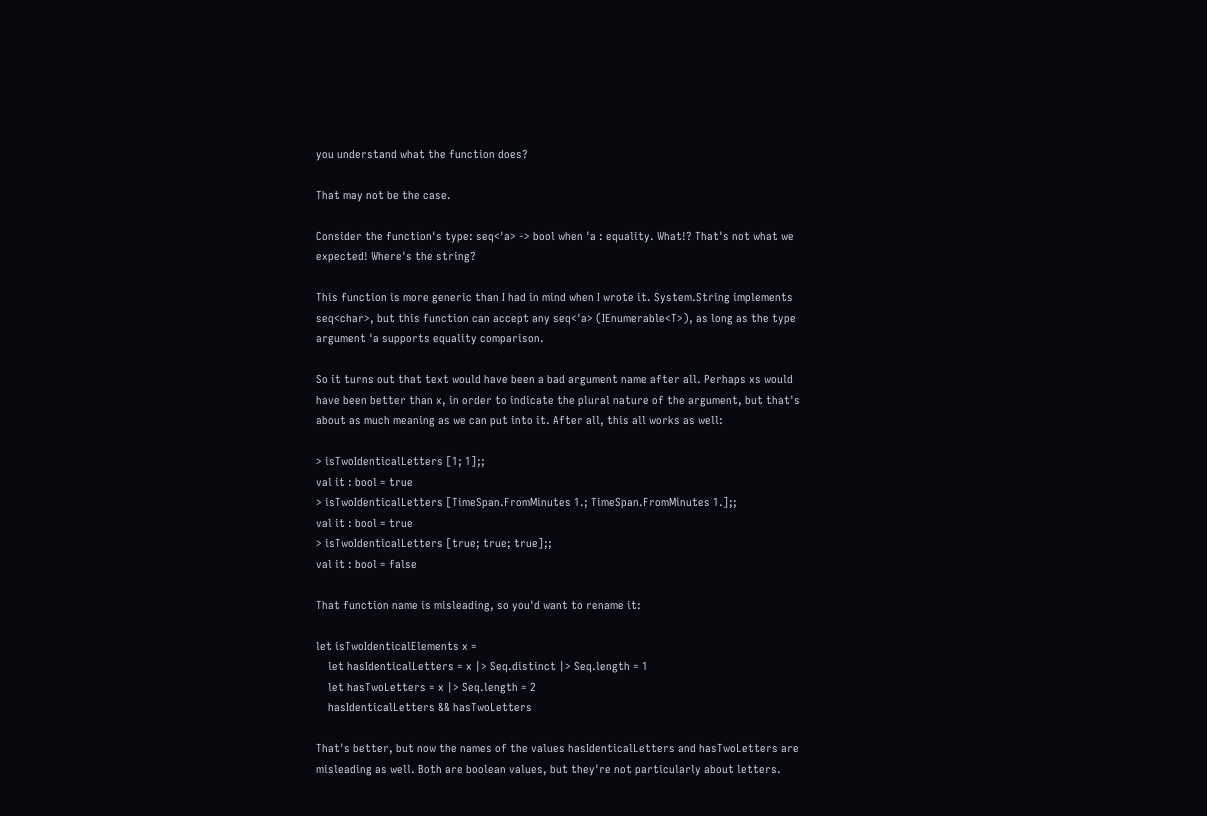you understand what the function does?

That may not be the case.

Consider the function's type: seq<'a> -> bool when 'a : equality. What!? That's not what we expected! Where's the string?

This function is more generic than I had in mind when I wrote it. System.String implements seq<char>, but this function can accept any seq<'a> (IEnumerable<T>), as long as the type argument 'a supports equality comparison.

So it turns out that text would have been a bad argument name after all. Perhaps xs would have been better than x, in order to indicate the plural nature of the argument, but that's about as much meaning as we can put into it. After all, this all works as well:

> isTwoIdenticalLetters [1; 1];;
val it : bool = true
> isTwoIdenticalLetters [TimeSpan.FromMinutes 1.; TimeSpan.FromMinutes 1.];;
val it : bool = true
> isTwoIdenticalLetters [true; true; true];;
val it : bool = false

That function name is misleading, so you'd want to rename it:

let isTwoIdenticalElements x =
    let hasIdenticalLetters = x |> Seq.distinct |> Seq.length = 1
    let hasTwoLetters = x |> Seq.length = 2
    hasIdenticalLetters && hasTwoLetters

That's better, but now the names of the values hasIdenticalLetters and hasTwoLetters are misleading as well. Both are boolean values, but they're not particularly about letters.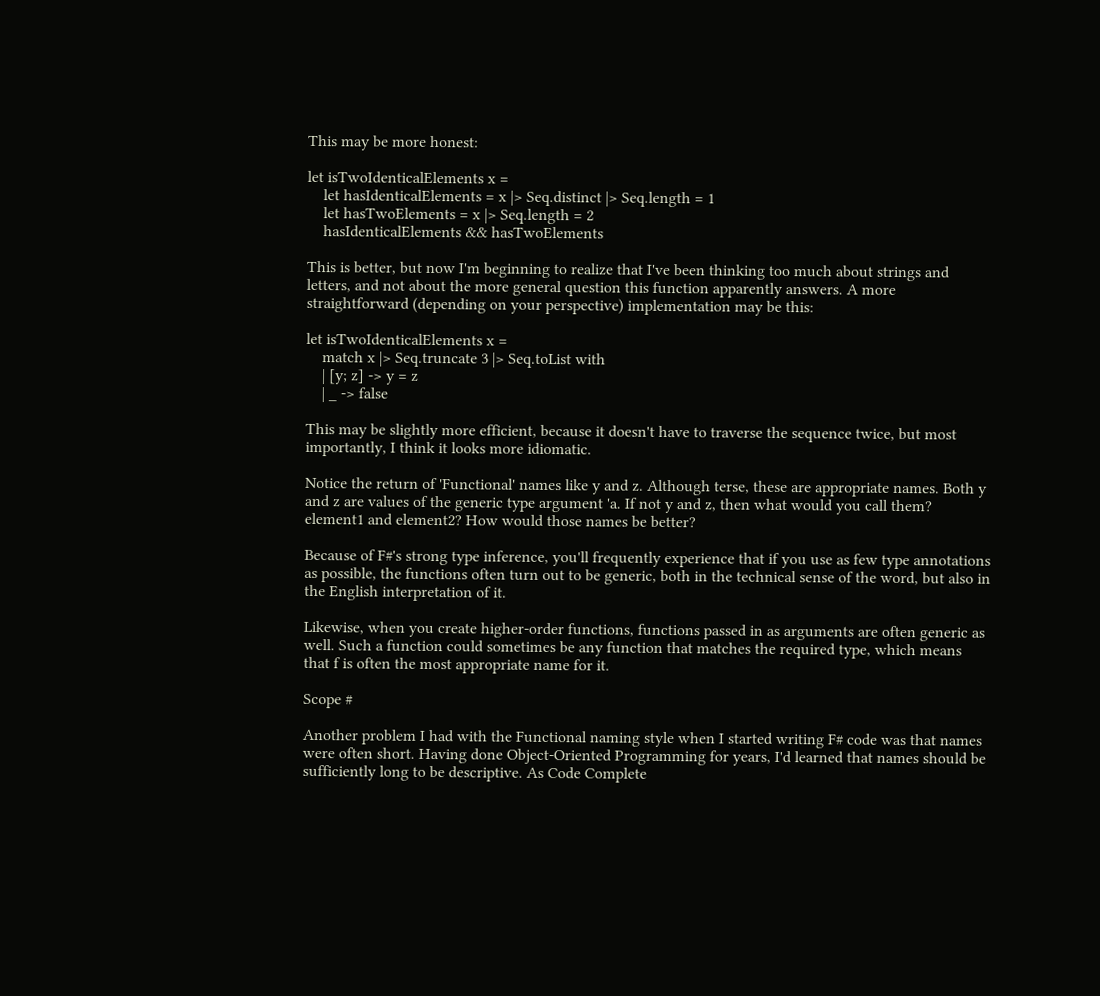This may be more honest:

let isTwoIdenticalElements x =
    let hasIdenticalElements = x |> Seq.distinct |> Seq.length = 1
    let hasTwoElements = x |> Seq.length = 2
    hasIdenticalElements && hasTwoElements

This is better, but now I'm beginning to realize that I've been thinking too much about strings and letters, and not about the more general question this function apparently answers. A more straightforward (depending on your perspective) implementation may be this:

let isTwoIdenticalElements x =
    match x |> Seq.truncate 3 |> Seq.toList with
    | [y; z] -> y = z
    | _ -> false

This may be slightly more efficient, because it doesn't have to traverse the sequence twice, but most importantly, I think it looks more idiomatic.

Notice the return of 'Functional' names like y and z. Although terse, these are appropriate names. Both y and z are values of the generic type argument 'a. If not y and z, then what would you call them? element1 and element2? How would those names be better?

Because of F#'s strong type inference, you'll frequently experience that if you use as few type annotations as possible, the functions often turn out to be generic, both in the technical sense of the word, but also in the English interpretation of it.

Likewise, when you create higher-order functions, functions passed in as arguments are often generic as well. Such a function could sometimes be any function that matches the required type, which means that f is often the most appropriate name for it.

Scope #

Another problem I had with the Functional naming style when I started writing F# code was that names were often short. Having done Object-Oriented Programming for years, I'd learned that names should be sufficiently long to be descriptive. As Code Complete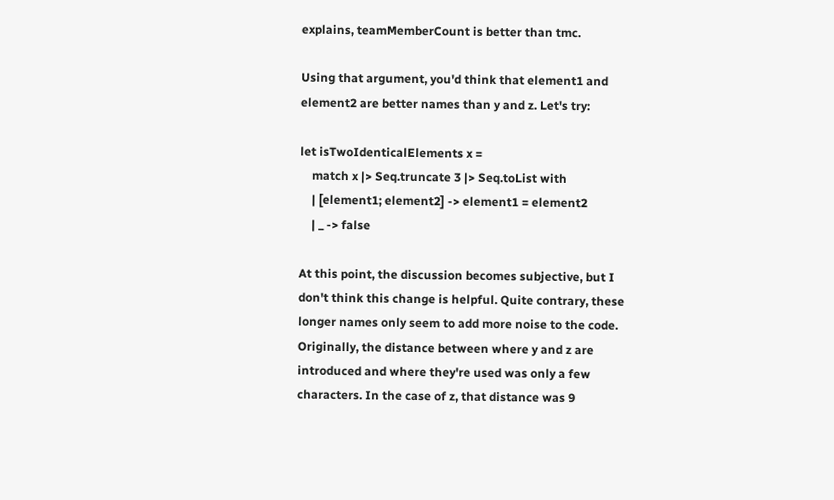explains, teamMemberCount is better than tmc.

Using that argument, you'd think that element1 and element2 are better names than y and z. Let's try:

let isTwoIdenticalElements x =
    match x |> Seq.truncate 3 |> Seq.toList with
    | [element1; element2] -> element1 = element2
    | _ -> false

At this point, the discussion becomes subjective, but I don't think this change is helpful. Quite contrary, these longer names only seem to add more noise to the code. Originally, the distance between where y and z are introduced and where they're used was only a few characters. In the case of z, that distance was 9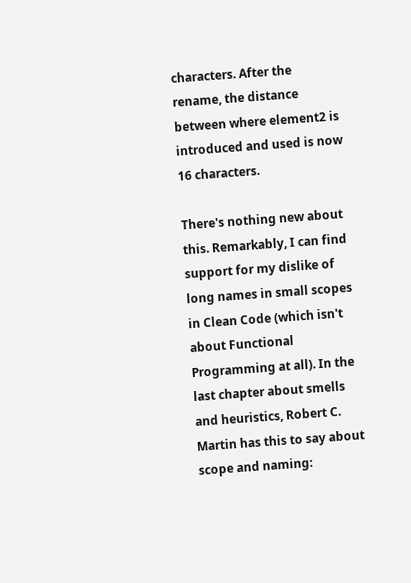characters. After the rename, the distance between where element2 is introduced and used is now 16 characters.

There's nothing new about this. Remarkably, I can find support for my dislike of long names in small scopes in Clean Code (which isn't about Functional Programming at all). In the last chapter about smells and heuristics, Robert C. Martin has this to say about scope and naming: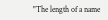"The length of a name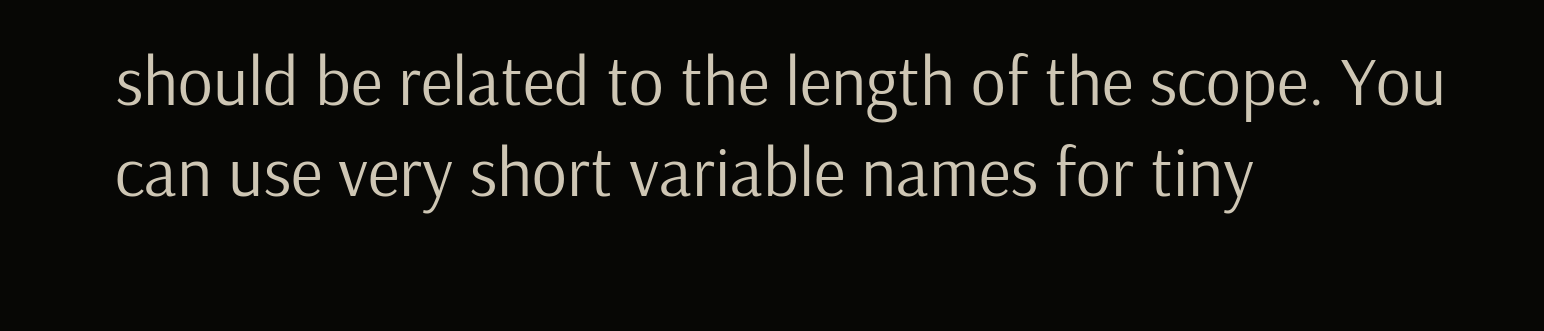should be related to the length of the scope. You can use very short variable names for tiny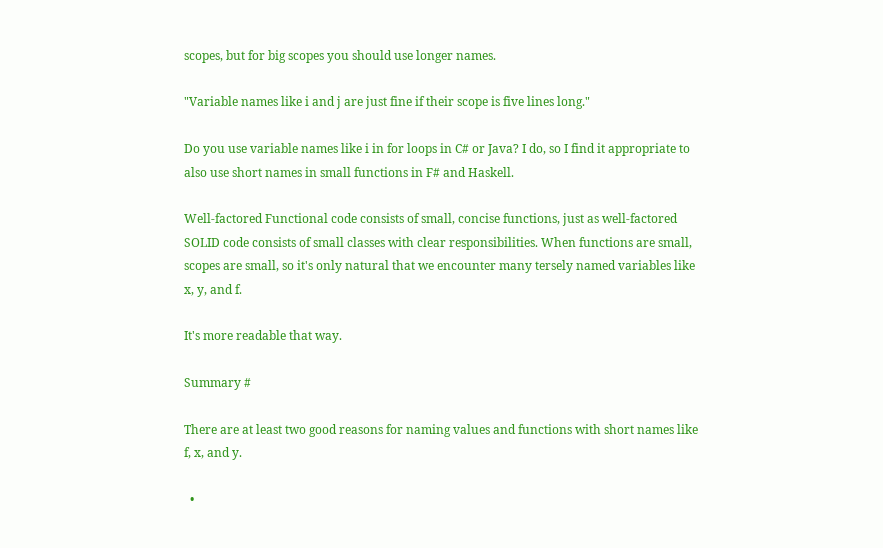scopes, but for big scopes you should use longer names.

"Variable names like i and j are just fine if their scope is five lines long."

Do you use variable names like i in for loops in C# or Java? I do, so I find it appropriate to also use short names in small functions in F# and Haskell.

Well-factored Functional code consists of small, concise functions, just as well-factored SOLID code consists of small classes with clear responsibilities. When functions are small, scopes are small, so it's only natural that we encounter many tersely named variables like x, y, and f.

It's more readable that way.

Summary #

There are at least two good reasons for naming values and functions with short names like f, x, and y.

  •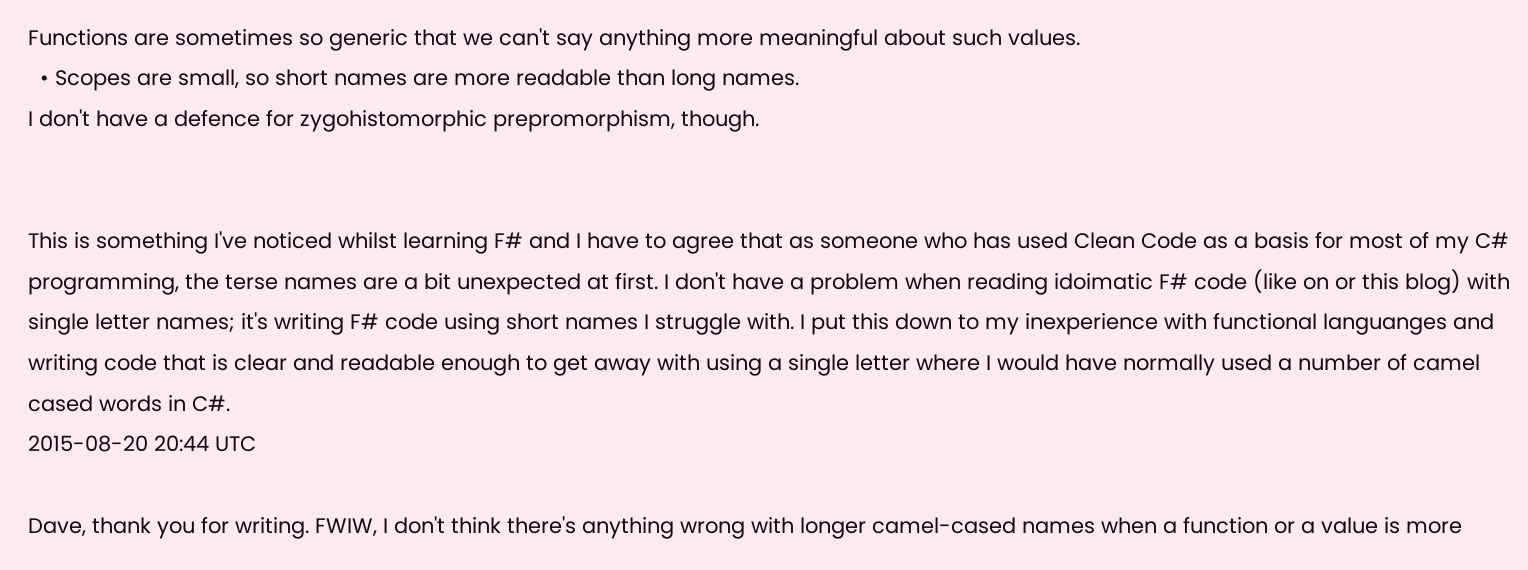Functions are sometimes so generic that we can't say anything more meaningful about such values.
  • Scopes are small, so short names are more readable than long names.
I don't have a defence for zygohistomorphic prepromorphism, though.


This is something I've noticed whilst learning F# and I have to agree that as someone who has used Clean Code as a basis for most of my C# programming, the terse names are a bit unexpected at first. I don't have a problem when reading idoimatic F# code (like on or this blog) with single letter names; it's writing F# code using short names I struggle with. I put this down to my inexperience with functional languanges and writing code that is clear and readable enough to get away with using a single letter where I would have normally used a number of camel cased words in C#.
2015-08-20 20:44 UTC

Dave, thank you for writing. FWIW, I don't think there's anything wrong with longer camel-cased names when a function or a value is more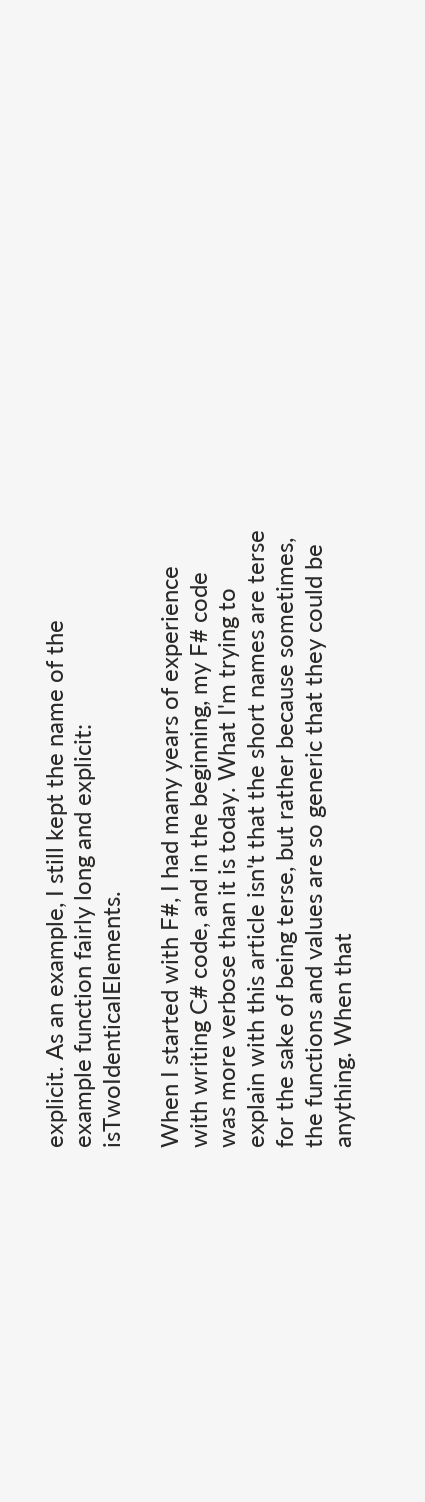explicit. As an example, I still kept the name of the example function fairly long and explicit: isTwoIdenticalElements.

When I started with F#, I had many years of experience with writing C# code, and in the beginning, my F# code was more verbose than it is today. What I'm trying to explain with this article isn't that the short names are terse for the sake of being terse, but rather because sometimes, the functions and values are so generic that they could be anything. When that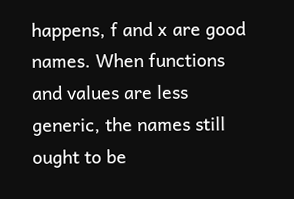happens, f and x are good names. When functions and values are less generic, the names still ought to be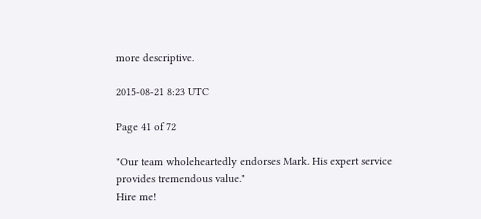more descriptive.

2015-08-21 8:23 UTC

Page 41 of 72

"Our team wholeheartedly endorses Mark. His expert service provides tremendous value."
Hire me!